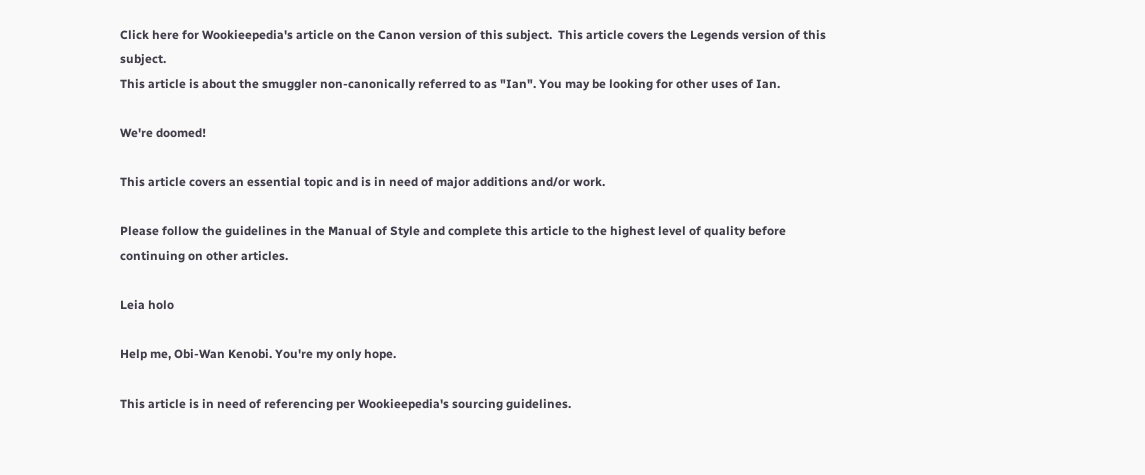Click here for Wookieepedia's article on the Canon version of this subject.  This article covers the Legends version of this subject.
This article is about the smuggler non-canonically referred to as "Ian". You may be looking for other uses of Ian.

We're doomed!

This article covers an essential topic and is in need of major additions and/or work.

Please follow the guidelines in the Manual of Style and complete this article to the highest level of quality before continuing on other articles.

Leia holo

Help me, Obi-Wan Kenobi. You're my only hope.

This article is in need of referencing per Wookieepedia's sourcing guidelines.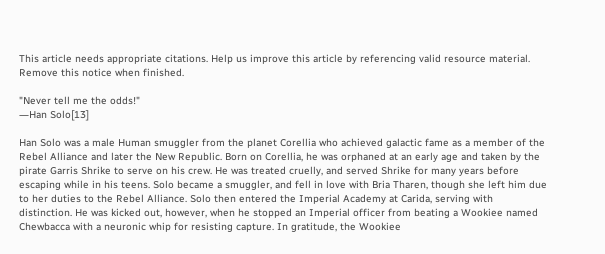This article needs appropriate citations. Help us improve this article by referencing valid resource material. Remove this notice when finished.

"Never tell me the odds!"
―Han Solo[13]

Han Solo was a male Human smuggler from the planet Corellia who achieved galactic fame as a member of the Rebel Alliance and later the New Republic. Born on Corellia, he was orphaned at an early age and taken by the pirate Garris Shrike to serve on his crew. He was treated cruelly, and served Shrike for many years before escaping while in his teens. Solo became a smuggler, and fell in love with Bria Tharen, though she left him due to her duties to the Rebel Alliance. Solo then entered the Imperial Academy at Carida, serving with distinction. He was kicked out, however, when he stopped an Imperial officer from beating a Wookiee named Chewbacca with a neuronic whip for resisting capture. In gratitude, the Wookiee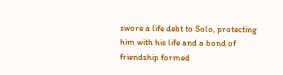swore a life debt to Solo, protecting him with his life and a bond of friendship formed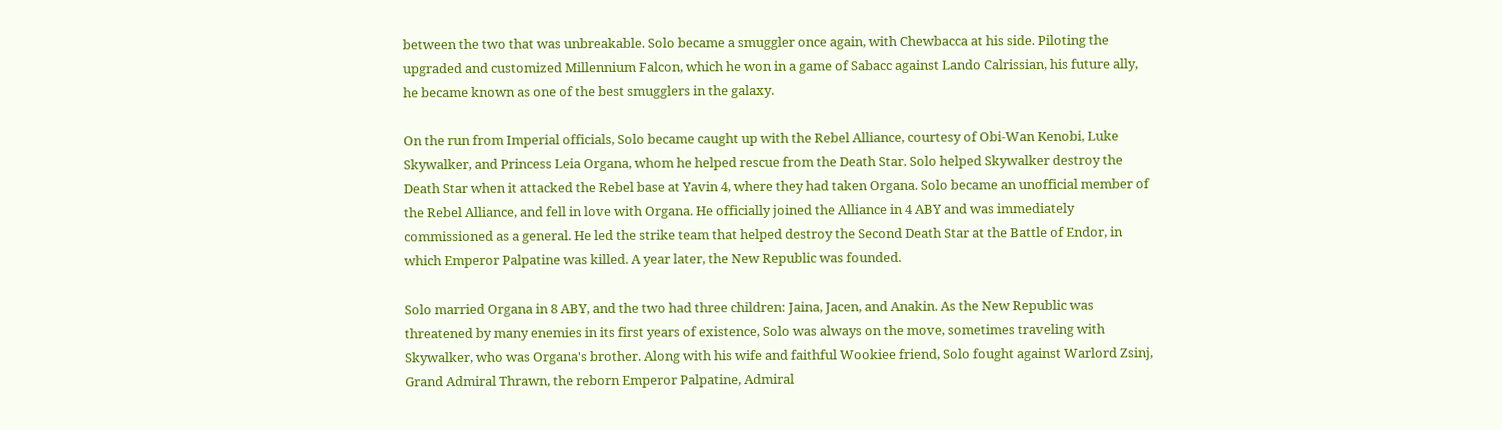between the two that was unbreakable. Solo became a smuggler once again, with Chewbacca at his side. Piloting the upgraded and customized Millennium Falcon, which he won in a game of Sabacc against Lando Calrissian, his future ally, he became known as one of the best smugglers in the galaxy.

On the run from Imperial officials, Solo became caught up with the Rebel Alliance, courtesy of Obi-Wan Kenobi, Luke Skywalker, and Princess Leia Organa, whom he helped rescue from the Death Star. Solo helped Skywalker destroy the Death Star when it attacked the Rebel base at Yavin 4, where they had taken Organa. Solo became an unofficial member of the Rebel Alliance, and fell in love with Organa. He officially joined the Alliance in 4 ABY and was immediately commissioned as a general. He led the strike team that helped destroy the Second Death Star at the Battle of Endor, in which Emperor Palpatine was killed. A year later, the New Republic was founded.

Solo married Organa in 8 ABY, and the two had three children: Jaina, Jacen, and Anakin. As the New Republic was threatened by many enemies in its first years of existence, Solo was always on the move, sometimes traveling with Skywalker, who was Organa's brother. Along with his wife and faithful Wookiee friend, Solo fought against Warlord Zsinj, Grand Admiral Thrawn, the reborn Emperor Palpatine, Admiral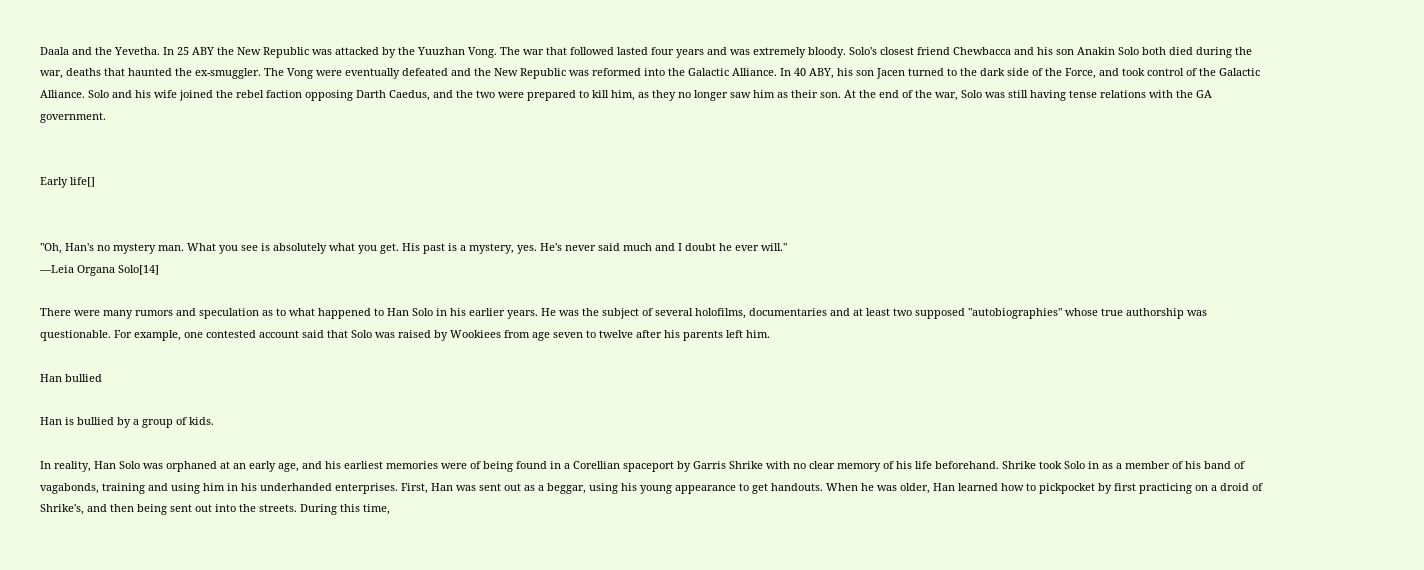Daala and the Yevetha. In 25 ABY the New Republic was attacked by the Yuuzhan Vong. The war that followed lasted four years and was extremely bloody. Solo's closest friend Chewbacca and his son Anakin Solo both died during the war, deaths that haunted the ex-smuggler. The Vong were eventually defeated and the New Republic was reformed into the Galactic Alliance. In 40 ABY, his son Jacen turned to the dark side of the Force, and took control of the Galactic Alliance. Solo and his wife joined the rebel faction opposing Darth Caedus, and the two were prepared to kill him, as they no longer saw him as their son. At the end of the war, Solo was still having tense relations with the GA government.


Early life[]


"Oh, Han's no mystery man. What you see is absolutely what you get. His past is a mystery, yes. He's never said much and I doubt he ever will."
―Leia Organa Solo[14]

There were many rumors and speculation as to what happened to Han Solo in his earlier years. He was the subject of several holofilms, documentaries and at least two supposed "autobiographies" whose true authorship was questionable. For example, one contested account said that Solo was raised by Wookiees from age seven to twelve after his parents left him.

Han bullied

Han is bullied by a group of kids.

In reality, Han Solo was orphaned at an early age, and his earliest memories were of being found in a Corellian spaceport by Garris Shrike with no clear memory of his life beforehand. Shrike took Solo in as a member of his band of vagabonds, training and using him in his underhanded enterprises. First, Han was sent out as a beggar, using his young appearance to get handouts. When he was older, Han learned how to pickpocket by first practicing on a droid of Shrike's, and then being sent out into the streets. During this time,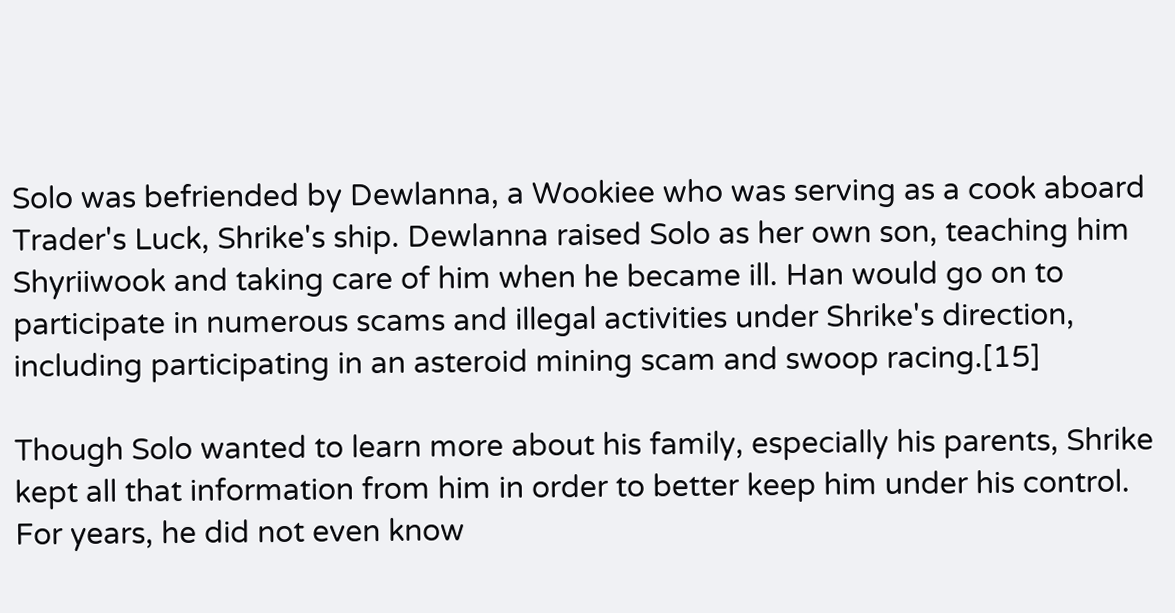Solo was befriended by Dewlanna, a Wookiee who was serving as a cook aboard Trader's Luck, Shrike's ship. Dewlanna raised Solo as her own son, teaching him Shyriiwook and taking care of him when he became ill. Han would go on to participate in numerous scams and illegal activities under Shrike's direction, including participating in an asteroid mining scam and swoop racing.[15]

Though Solo wanted to learn more about his family, especially his parents, Shrike kept all that information from him in order to better keep him under his control. For years, he did not even know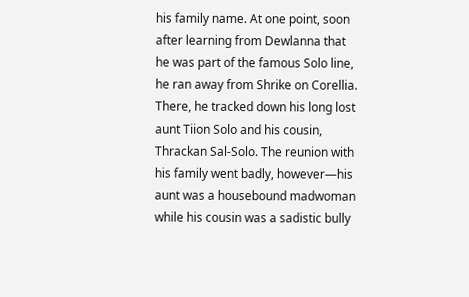his family name. At one point, soon after learning from Dewlanna that he was part of the famous Solo line, he ran away from Shrike on Corellia. There, he tracked down his long lost aunt Tiion Solo and his cousin, Thrackan Sal-Solo. The reunion with his family went badly, however—his aunt was a housebound madwoman while his cousin was a sadistic bully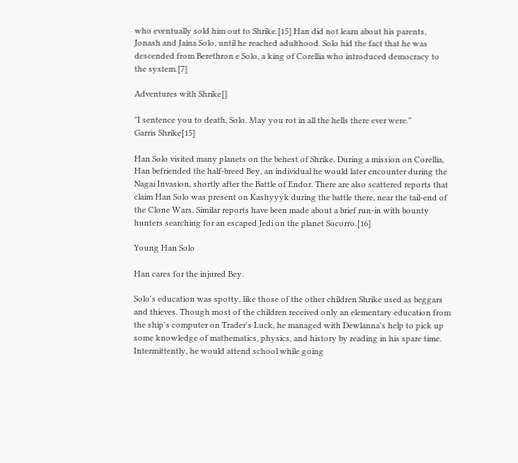who eventually sold him out to Shrike.[15] Han did not learn about his parents, Jonash and Jaina Solo, until he reached adulthood. Solo hid the fact that he was descended from Berethron e Solo, a king of Corellia who introduced democracy to the system.[7]

Adventures with Shrike[]

"I sentence you to death, Solo. May you rot in all the hells there ever were."
Garris Shrike[15]

Han Solo visited many planets on the behest of Shrike. During a mission on Corellia, Han befriended the half-breed Bey, an individual he would later encounter during the Nagai Invasion, shortly after the Battle of Endor. There are also scattered reports that claim Han Solo was present on Kashyyyk during the battle there, near the tail-end of the Clone Wars. Similar reports have been made about a brief run-in with bounty hunters searching for an escaped Jedi on the planet Socorro.[16]

Young Han Solo

Han cares for the injured Bey.

Solo's education was spotty, like those of the other children Shrike used as beggars and thieves. Though most of the children received only an elementary education from the ship's computer on Trader's Luck, he managed with Dewlanna's help to pick up some knowledge of mathematics, physics, and history by reading in his spare time. Intermittently, he would attend school while going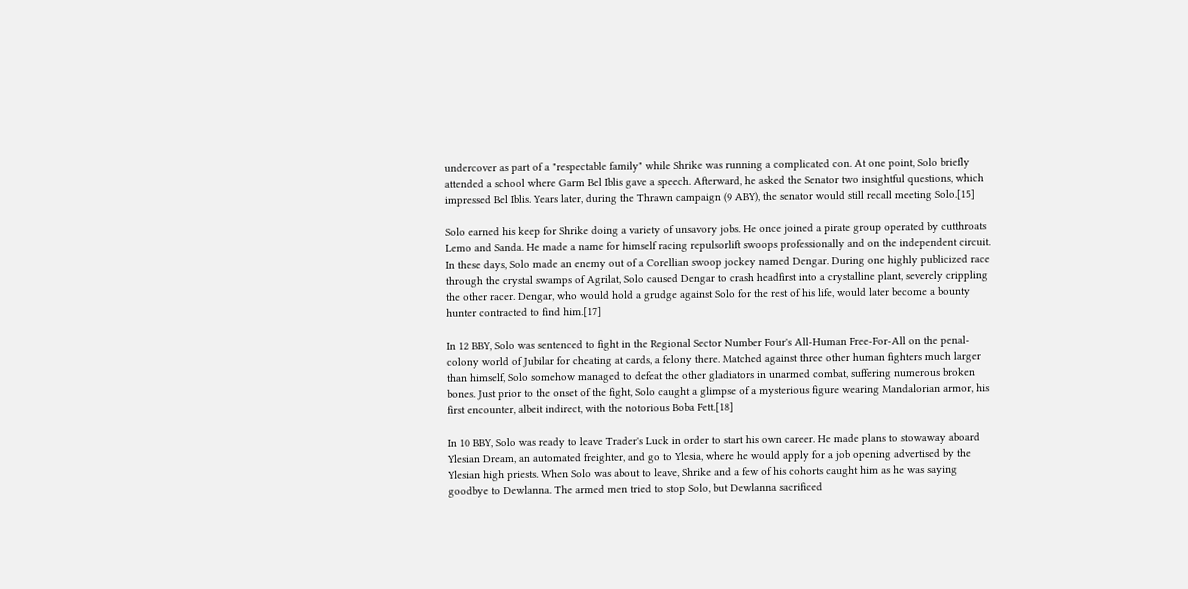undercover as part of a "respectable family" while Shrike was running a complicated con. At one point, Solo briefly attended a school where Garm Bel Iblis gave a speech. Afterward, he asked the Senator two insightful questions, which impressed Bel Iblis. Years later, during the Thrawn campaign (9 ABY), the senator would still recall meeting Solo.[15]

Solo earned his keep for Shrike doing a variety of unsavory jobs. He once joined a pirate group operated by cutthroats Lemo and Sanda. He made a name for himself racing repulsorlift swoops professionally and on the independent circuit. In these days, Solo made an enemy out of a Corellian swoop jockey named Dengar. During one highly publicized race through the crystal swamps of Agrilat, Solo caused Dengar to crash headfirst into a crystalline plant, severely crippling the other racer. Dengar, who would hold a grudge against Solo for the rest of his life, would later become a bounty hunter contracted to find him.[17]

In 12 BBY, Solo was sentenced to fight in the Regional Sector Number Four's All-Human Free-For-All on the penal-colony world of Jubilar for cheating at cards, a felony there. Matched against three other human fighters much larger than himself, Solo somehow managed to defeat the other gladiators in unarmed combat, suffering numerous broken bones. Just prior to the onset of the fight, Solo caught a glimpse of a mysterious figure wearing Mandalorian armor, his first encounter, albeit indirect, with the notorious Boba Fett.[18]

In 10 BBY, Solo was ready to leave Trader's Luck in order to start his own career. He made plans to stowaway aboard Ylesian Dream, an automated freighter, and go to Ylesia, where he would apply for a job opening advertised by the Ylesian high priests. When Solo was about to leave, Shrike and a few of his cohorts caught him as he was saying goodbye to Dewlanna. The armed men tried to stop Solo, but Dewlanna sacrificed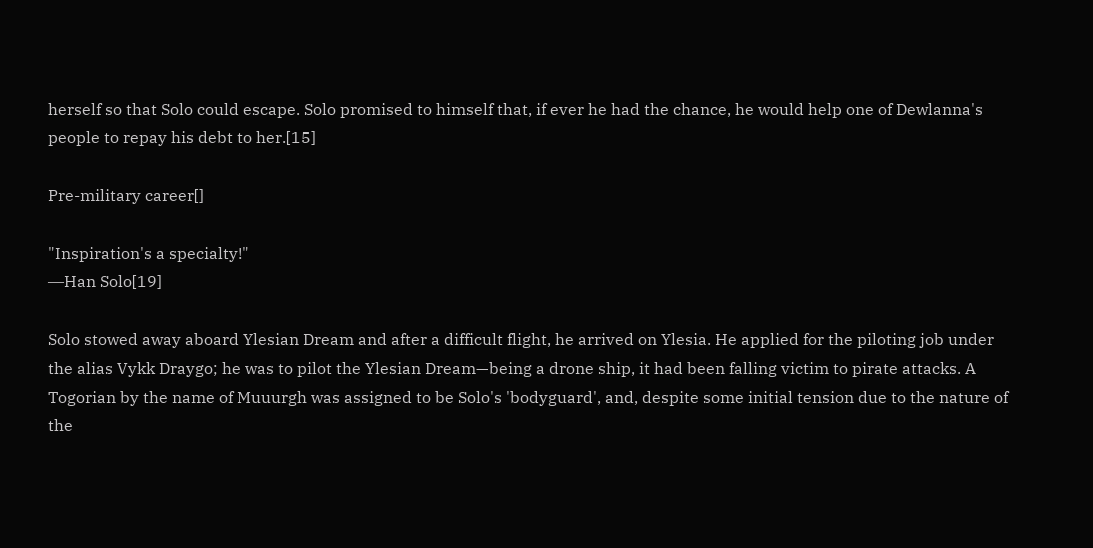herself so that Solo could escape. Solo promised to himself that, if ever he had the chance, he would help one of Dewlanna's people to repay his debt to her.[15]

Pre-military career[]

"Inspiration's a specialty!"
―Han Solo[19]

Solo stowed away aboard Ylesian Dream and after a difficult flight, he arrived on Ylesia. He applied for the piloting job under the alias Vykk Draygo; he was to pilot the Ylesian Dream—being a drone ship, it had been falling victim to pirate attacks. A Togorian by the name of Muuurgh was assigned to be Solo's 'bodyguard', and, despite some initial tension due to the nature of the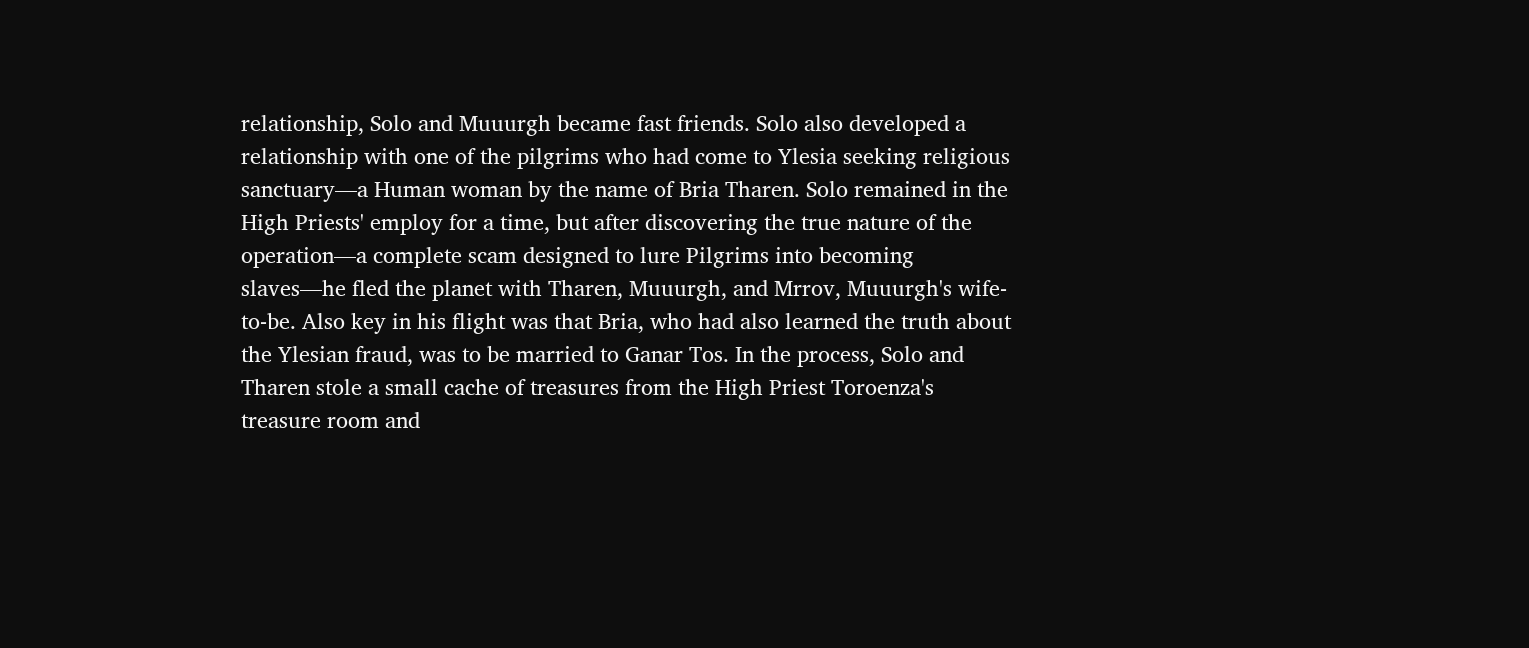relationship, Solo and Muuurgh became fast friends. Solo also developed a relationship with one of the pilgrims who had come to Ylesia seeking religious sanctuary—a Human woman by the name of Bria Tharen. Solo remained in the High Priests' employ for a time, but after discovering the true nature of the operation—a complete scam designed to lure Pilgrims into becoming slaves—he fled the planet with Tharen, Muuurgh, and Mrrov, Muuurgh's wife-to-be. Also key in his flight was that Bria, who had also learned the truth about the Ylesian fraud, was to be married to Ganar Tos. In the process, Solo and Tharen stole a small cache of treasures from the High Priest Toroenza's treasure room and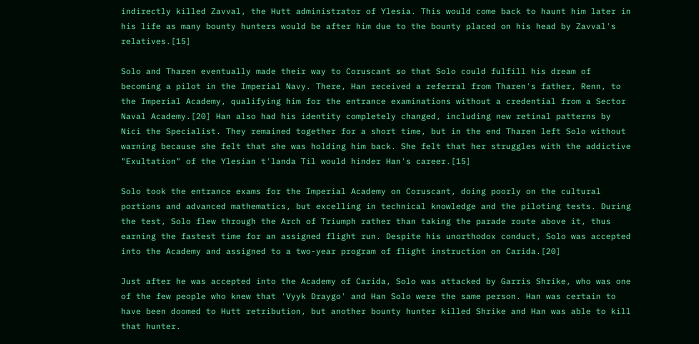indirectly killed Zavval, the Hutt administrator of Ylesia. This would come back to haunt him later in his life as many bounty hunters would be after him due to the bounty placed on his head by Zavval's relatives.[15]

Solo and Tharen eventually made their way to Coruscant so that Solo could fulfill his dream of becoming a pilot in the Imperial Navy. There, Han received a referral from Tharen's father, Renn, to the Imperial Academy, qualifying him for the entrance examinations without a credential from a Sector Naval Academy.[20] Han also had his identity completely changed, including new retinal patterns by Nici the Specialist. They remained together for a short time, but in the end Tharen left Solo without warning because she felt that she was holding him back. She felt that her struggles with the addictive "Exultation" of the Ylesian t'landa Til would hinder Han's career.[15]

Solo took the entrance exams for the Imperial Academy on Coruscant, doing poorly on the cultural portions and advanced mathematics, but excelling in technical knowledge and the piloting tests. During the test, Solo flew through the Arch of Triumph rather than taking the parade route above it, thus earning the fastest time for an assigned flight run. Despite his unorthodox conduct, Solo was accepted into the Academy and assigned to a two-year program of flight instruction on Carida.[20]

Just after he was accepted into the Academy of Carida, Solo was attacked by Garris Shrike, who was one of the few people who knew that 'Vyyk Draygo' and Han Solo were the same person. Han was certain to have been doomed to Hutt retribution, but another bounty hunter killed Shrike and Han was able to kill that hunter.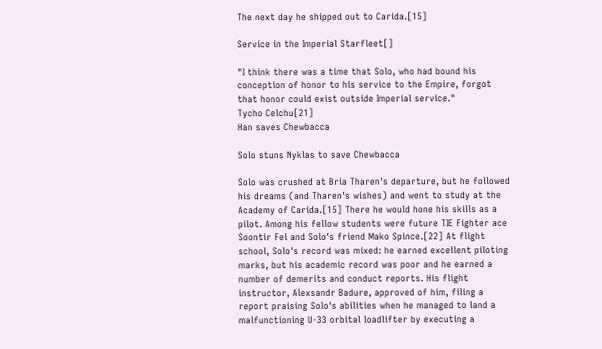The next day he shipped out to Carida.[15]

Service in the Imperial Starfleet[]

"I think there was a time that Solo, who had bound his conception of honor to his service to the Empire, forgot that honor could exist outside Imperial service."
Tycho Celchu[21]
Han saves Chewbacca

Solo stuns Nyklas to save Chewbacca

Solo was crushed at Bria Tharen's departure, but he followed his dreams (and Tharen's wishes) and went to study at the Academy of Carida.[15] There he would hone his skills as a pilot. Among his fellow students were future TIE Fighter ace Soontir Fel and Solo's friend Mako Spince.[22] At flight school, Solo's record was mixed: he earned excellent piloting marks, but his academic record was poor and he earned a number of demerits and conduct reports. His flight instructor, Alexsandr Badure, approved of him, filing a report praising Solo's abilities when he managed to land a malfunctioning U-33 orbital loadlifter by executing a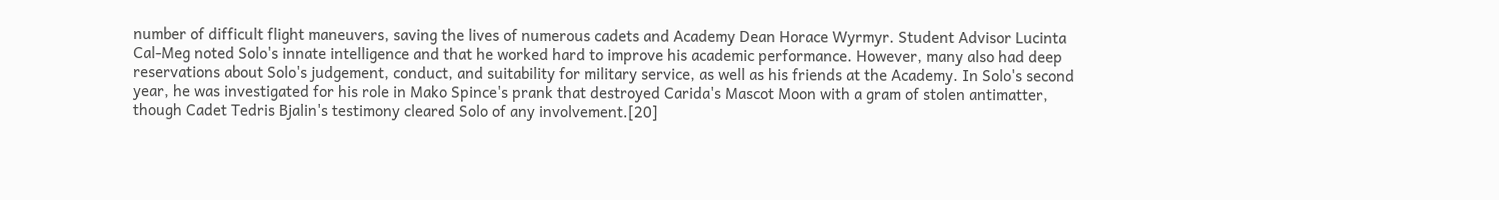number of difficult flight maneuvers, saving the lives of numerous cadets and Academy Dean Horace Wyrmyr. Student Advisor Lucinta Cal-Meg noted Solo's innate intelligence and that he worked hard to improve his academic performance. However, many also had deep reservations about Solo's judgement, conduct, and suitability for military service, as well as his friends at the Academy. In Solo's second year, he was investigated for his role in Mako Spince's prank that destroyed Carida's Mascot Moon with a gram of stolen antimatter, though Cadet Tedris Bjalin's testimony cleared Solo of any involvement.[20]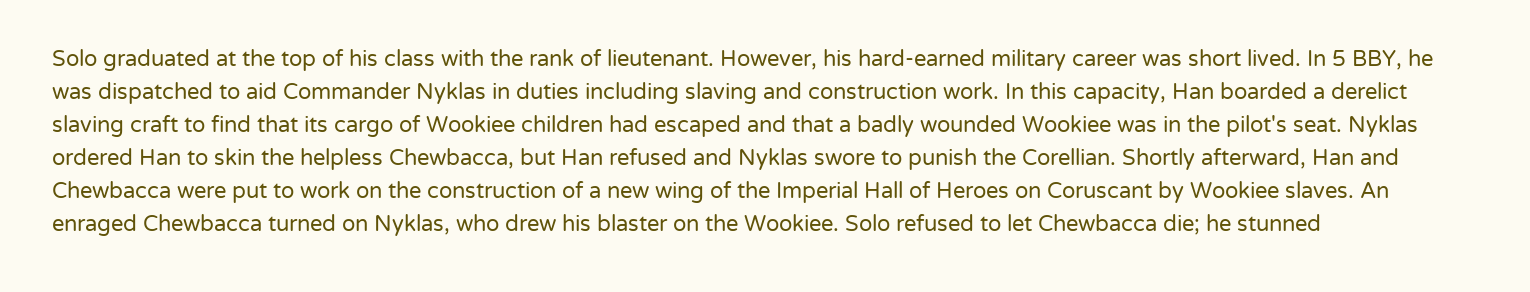Solo graduated at the top of his class with the rank of lieutenant. However, his hard-earned military career was short lived. In 5 BBY, he was dispatched to aid Commander Nyklas in duties including slaving and construction work. In this capacity, Han boarded a derelict slaving craft to find that its cargo of Wookiee children had escaped and that a badly wounded Wookiee was in the pilot's seat. Nyklas ordered Han to skin the helpless Chewbacca, but Han refused and Nyklas swore to punish the Corellian. Shortly afterward, Han and Chewbacca were put to work on the construction of a new wing of the Imperial Hall of Heroes on Coruscant by Wookiee slaves. An enraged Chewbacca turned on Nyklas, who drew his blaster on the Wookiee. Solo refused to let Chewbacca die; he stunned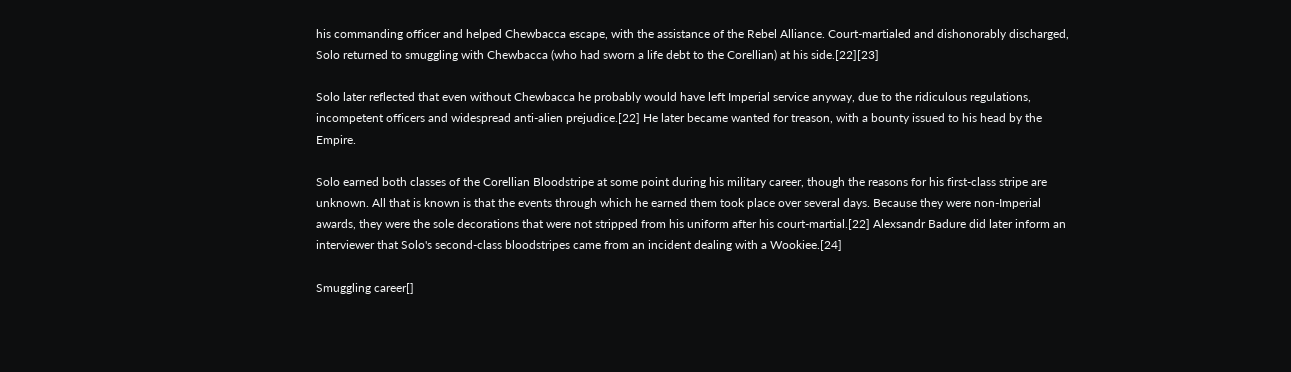his commanding officer and helped Chewbacca escape, with the assistance of the Rebel Alliance. Court-martialed and dishonorably discharged, Solo returned to smuggling with Chewbacca (who had sworn a life debt to the Corellian) at his side.[22][23]

Solo later reflected that even without Chewbacca he probably would have left Imperial service anyway, due to the ridiculous regulations, incompetent officers and widespread anti-alien prejudice.[22] He later became wanted for treason, with a bounty issued to his head by the Empire.

Solo earned both classes of the Corellian Bloodstripe at some point during his military career, though the reasons for his first-class stripe are unknown. All that is known is that the events through which he earned them took place over several days. Because they were non-Imperial awards, they were the sole decorations that were not stripped from his uniform after his court-martial.[22] Alexsandr Badure did later inform an interviewer that Solo's second-class bloodstripes came from an incident dealing with a Wookiee.[24]

Smuggling career[]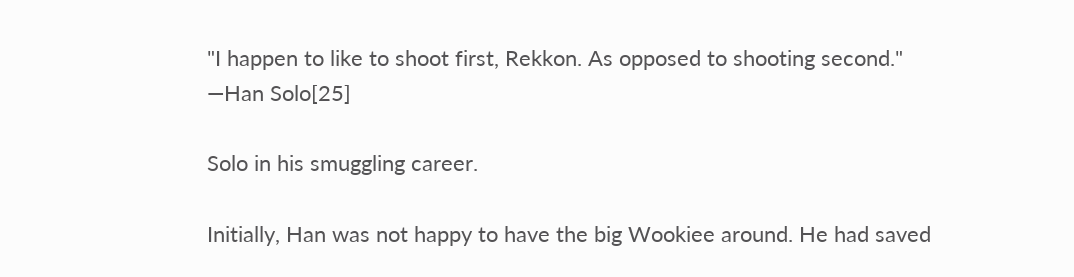"I happen to like to shoot first, Rekkon. As opposed to shooting second."
―Han Solo[25]

Solo in his smuggling career.

Initially, Han was not happy to have the big Wookiee around. He had saved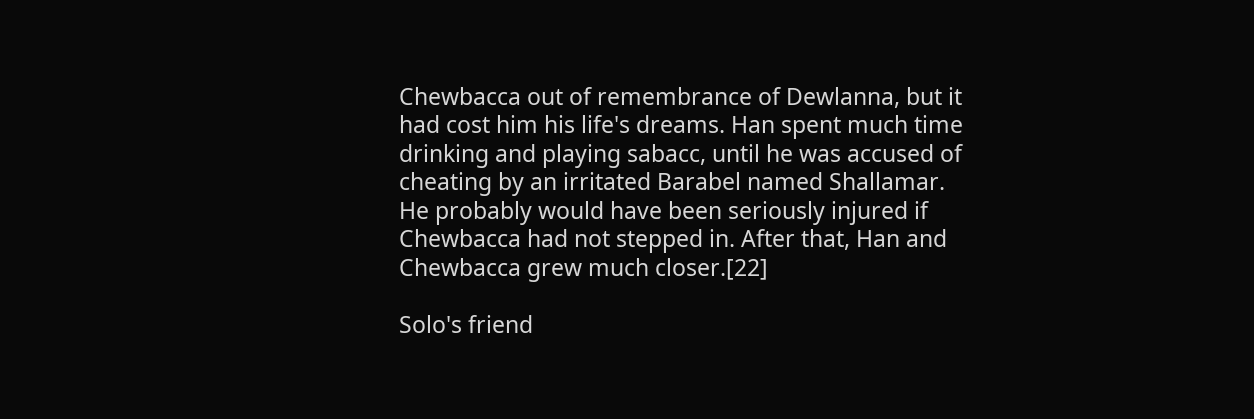Chewbacca out of remembrance of Dewlanna, but it had cost him his life's dreams. Han spent much time drinking and playing sabacc, until he was accused of cheating by an irritated Barabel named Shallamar. He probably would have been seriously injured if Chewbacca had not stepped in. After that, Han and Chewbacca grew much closer.[22]

Solo's friend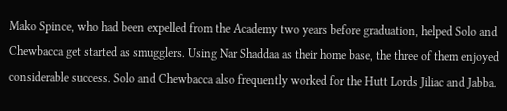Mako Spince, who had been expelled from the Academy two years before graduation, helped Solo and Chewbacca get started as smugglers. Using Nar Shaddaa as their home base, the three of them enjoyed considerable success. Solo and Chewbacca also frequently worked for the Hutt Lords Jiliac and Jabba.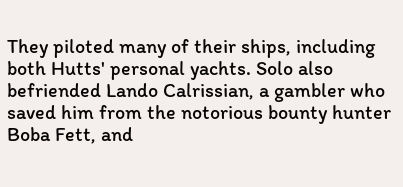They piloted many of their ships, including both Hutts' personal yachts. Solo also befriended Lando Calrissian, a gambler who saved him from the notorious bounty hunter Boba Fett, and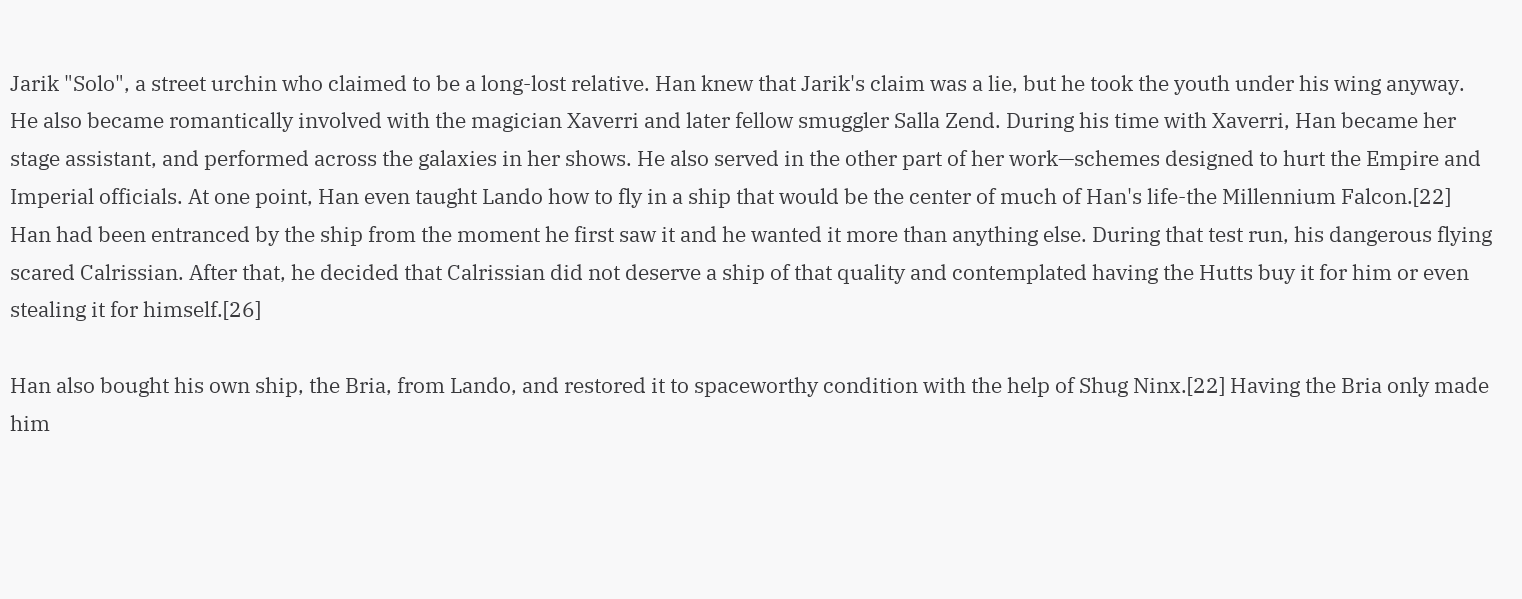Jarik "Solo", a street urchin who claimed to be a long-lost relative. Han knew that Jarik's claim was a lie, but he took the youth under his wing anyway. He also became romantically involved with the magician Xaverri and later fellow smuggler Salla Zend. During his time with Xaverri, Han became her stage assistant, and performed across the galaxies in her shows. He also served in the other part of her work—schemes designed to hurt the Empire and Imperial officials. At one point, Han even taught Lando how to fly in a ship that would be the center of much of Han's life-the Millennium Falcon.[22] Han had been entranced by the ship from the moment he first saw it and he wanted it more than anything else. During that test run, his dangerous flying scared Calrissian. After that, he decided that Calrissian did not deserve a ship of that quality and contemplated having the Hutts buy it for him or even stealing it for himself.[26]

Han also bought his own ship, the Bria, from Lando, and restored it to spaceworthy condition with the help of Shug Ninx.[22] Having the Bria only made him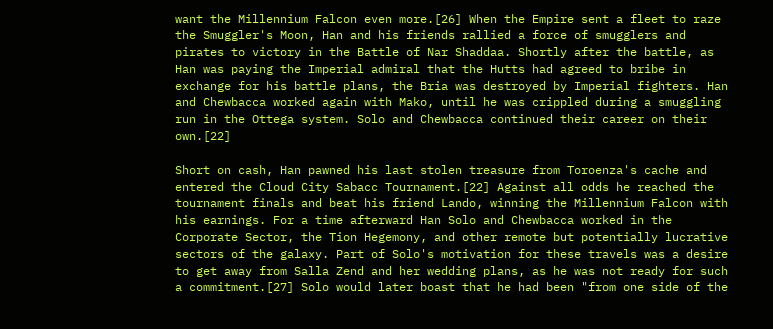want the Millennium Falcon even more.[26] When the Empire sent a fleet to raze the Smuggler's Moon, Han and his friends rallied a force of smugglers and pirates to victory in the Battle of Nar Shaddaa. Shortly after the battle, as Han was paying the Imperial admiral that the Hutts had agreed to bribe in exchange for his battle plans, the Bria was destroyed by Imperial fighters. Han and Chewbacca worked again with Mako, until he was crippled during a smuggling run in the Ottega system. Solo and Chewbacca continued their career on their own.[22]

Short on cash, Han pawned his last stolen treasure from Toroenza's cache and entered the Cloud City Sabacc Tournament.[22] Against all odds he reached the tournament finals and beat his friend Lando, winning the Millennium Falcon with his earnings. For a time afterward Han Solo and Chewbacca worked in the Corporate Sector, the Tion Hegemony, and other remote but potentially lucrative sectors of the galaxy. Part of Solo's motivation for these travels was a desire to get away from Salla Zend and her wedding plans, as he was not ready for such a commitment.[27] Solo would later boast that he had been "from one side of the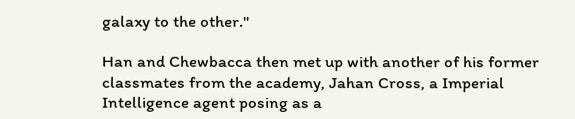galaxy to the other."

Han and Chewbacca then met up with another of his former classmates from the academy, Jahan Cross, a Imperial Intelligence agent posing as a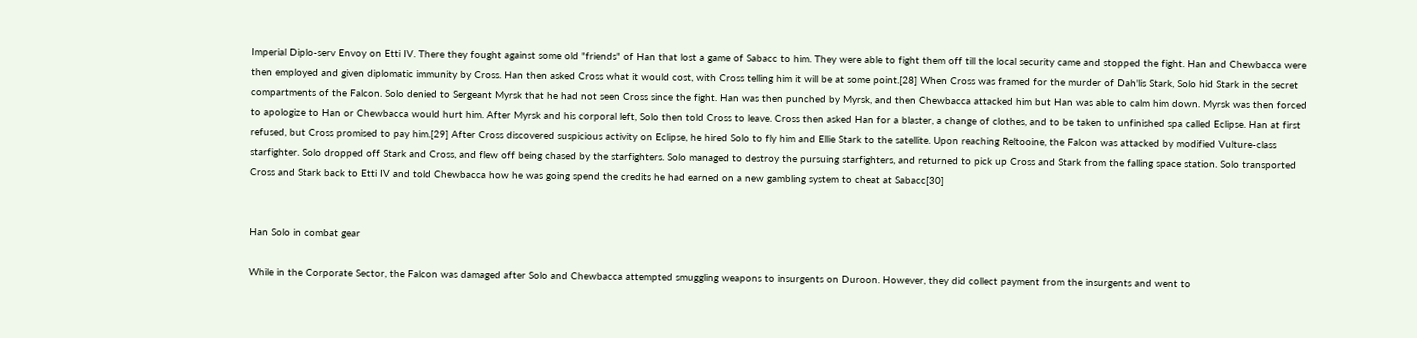Imperial Diplo-serv Envoy on Etti IV. There they fought against some old "friends" of Han that lost a game of Sabacc to him. They were able to fight them off till the local security came and stopped the fight. Han and Chewbacca were then employed and given diplomatic immunity by Cross. Han then asked Cross what it would cost, with Cross telling him it will be at some point.[28] When Cross was framed for the murder of Dah'lis Stark, Solo hid Stark in the secret compartments of the Falcon. Solo denied to Sergeant Myrsk that he had not seen Cross since the fight. Han was then punched by Myrsk, and then Chewbacca attacked him but Han was able to calm him down. Myrsk was then forced to apologize to Han or Chewbacca would hurt him. After Myrsk and his corporal left, Solo then told Cross to leave. Cross then asked Han for a blaster, a change of clothes, and to be taken to unfinished spa called Eclipse. Han at first refused, but Cross promised to pay him.[29] After Cross discovered suspicious activity on Eclipse, he hired Solo to fly him and Ellie Stark to the satellite. Upon reaching Reltooine, the Falcon was attacked by modified Vulture-class starfighter. Solo dropped off Stark and Cross, and flew off being chased by the starfighters. Solo managed to destroy the pursuing starfighters, and returned to pick up Cross and Stark from the falling space station. Solo transported Cross and Stark back to Etti IV and told Chewbacca how he was going spend the credits he had earned on a new gambling system to cheat at Sabacc[30]


Han Solo in combat gear

While in the Corporate Sector, the Falcon was damaged after Solo and Chewbacca attempted smuggling weapons to insurgents on Duroon. However, they did collect payment from the insurgents and went to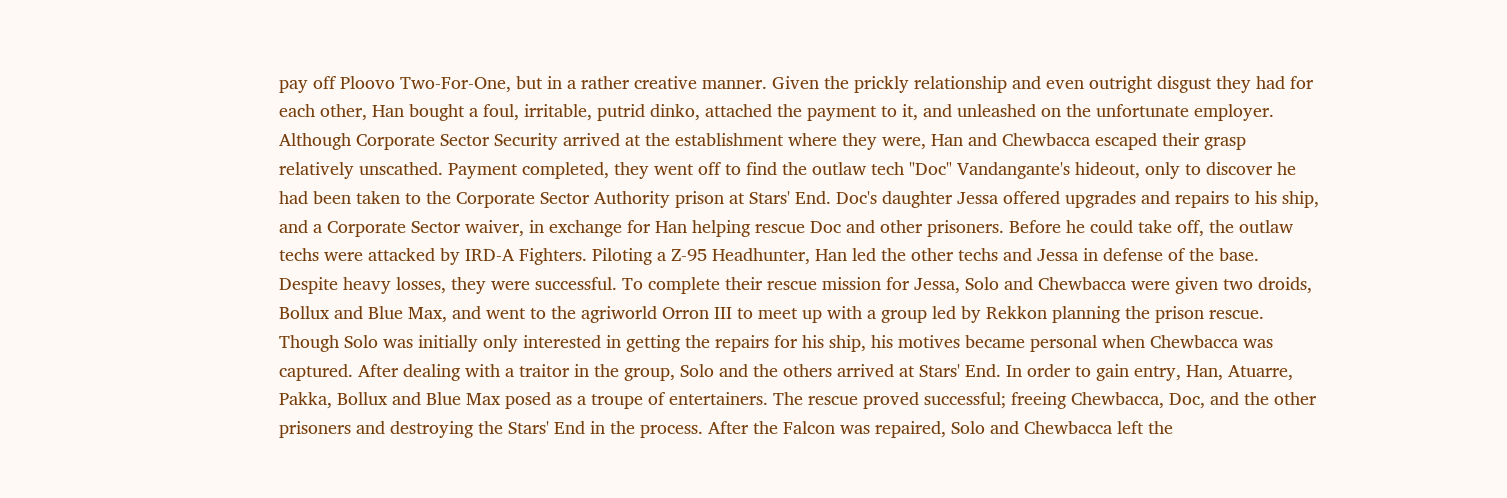pay off Ploovo Two-For-One, but in a rather creative manner. Given the prickly relationship and even outright disgust they had for each other, Han bought a foul, irritable, putrid dinko, attached the payment to it, and unleashed on the unfortunate employer. Although Corporate Sector Security arrived at the establishment where they were, Han and Chewbacca escaped their grasp relatively unscathed. Payment completed, they went off to find the outlaw tech "Doc" Vandangante's hideout, only to discover he had been taken to the Corporate Sector Authority prison at Stars' End. Doc's daughter Jessa offered upgrades and repairs to his ship, and a Corporate Sector waiver, in exchange for Han helping rescue Doc and other prisoners. Before he could take off, the outlaw techs were attacked by IRD-A Fighters. Piloting a Z-95 Headhunter, Han led the other techs and Jessa in defense of the base. Despite heavy losses, they were successful. To complete their rescue mission for Jessa, Solo and Chewbacca were given two droids, Bollux and Blue Max, and went to the agriworld Orron III to meet up with a group led by Rekkon planning the prison rescue. Though Solo was initially only interested in getting the repairs for his ship, his motives became personal when Chewbacca was captured. After dealing with a traitor in the group, Solo and the others arrived at Stars' End. In order to gain entry, Han, Atuarre, Pakka, Bollux and Blue Max posed as a troupe of entertainers. The rescue proved successful; freeing Chewbacca, Doc, and the other prisoners and destroying the Stars' End in the process. After the Falcon was repaired, Solo and Chewbacca left the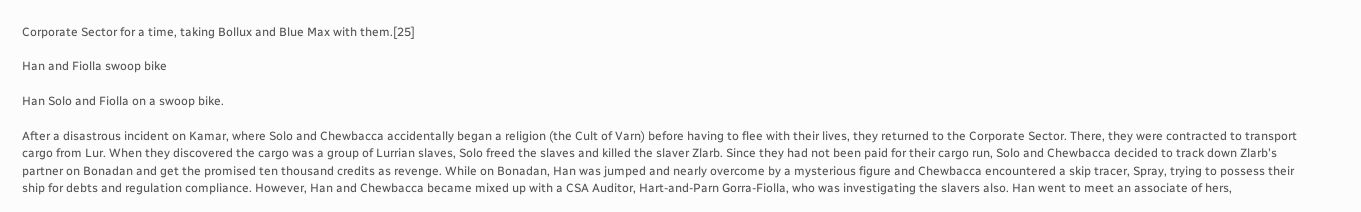Corporate Sector for a time, taking Bollux and Blue Max with them.[25]

Han and Fiolla swoop bike

Han Solo and Fiolla on a swoop bike.

After a disastrous incident on Kamar, where Solo and Chewbacca accidentally began a religion (the Cult of Varn) before having to flee with their lives, they returned to the Corporate Sector. There, they were contracted to transport cargo from Lur. When they discovered the cargo was a group of Lurrian slaves, Solo freed the slaves and killed the slaver Zlarb. Since they had not been paid for their cargo run, Solo and Chewbacca decided to track down Zlarb's partner on Bonadan and get the promised ten thousand credits as revenge. While on Bonadan, Han was jumped and nearly overcome by a mysterious figure and Chewbacca encountered a skip tracer, Spray, trying to possess their ship for debts and regulation compliance. However, Han and Chewbacca became mixed up with a CSA Auditor, Hart-and-Parn Gorra-Fiolla, who was investigating the slavers also. Han went to meet an associate of hers,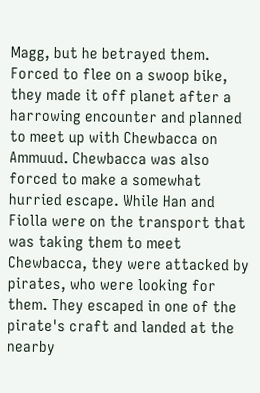Magg, but he betrayed them. Forced to flee on a swoop bike, they made it off planet after a harrowing encounter and planned to meet up with Chewbacca on Ammuud. Chewbacca was also forced to make a somewhat hurried escape. While Han and Fiolla were on the transport that was taking them to meet Chewbacca, they were attacked by pirates, who were looking for them. They escaped in one of the pirate's craft and landed at the nearby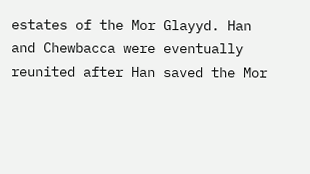estates of the Mor Glayyd. Han and Chewbacca were eventually reunited after Han saved the Mor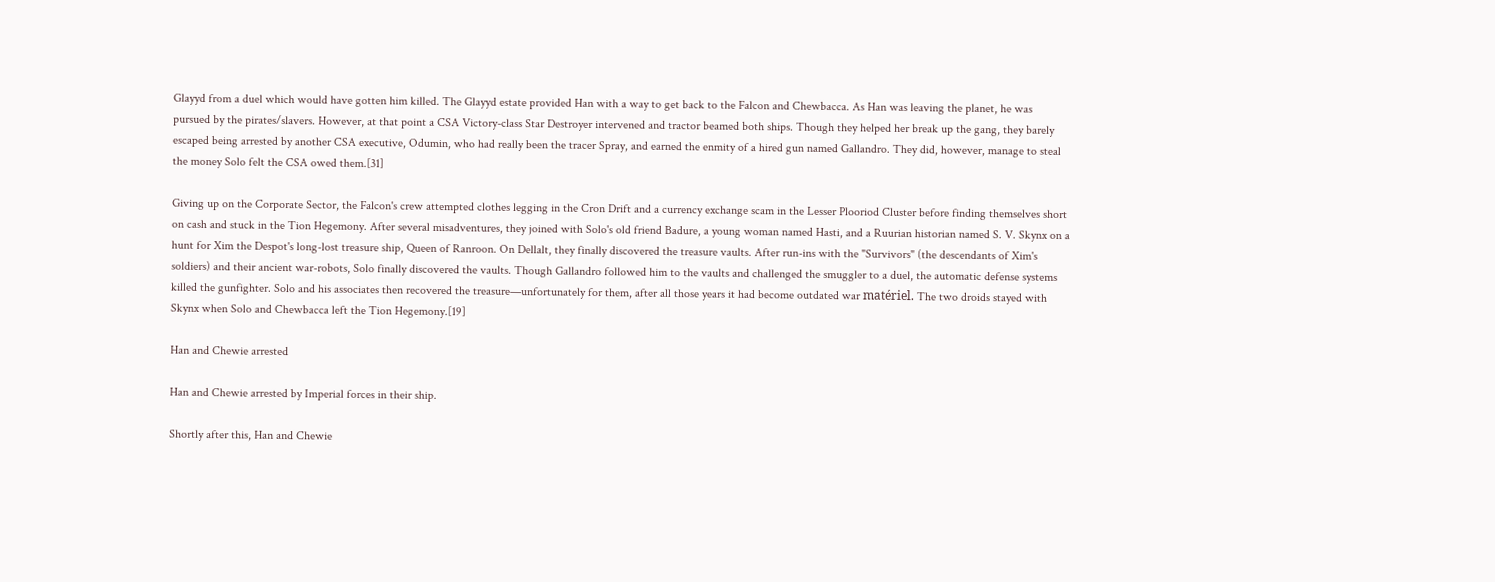Glayyd from a duel which would have gotten him killed. The Glayyd estate provided Han with a way to get back to the Falcon and Chewbacca. As Han was leaving the planet, he was pursued by the pirates/slavers. However, at that point a CSA Victory-class Star Destroyer intervened and tractor beamed both ships. Though they helped her break up the gang, they barely escaped being arrested by another CSA executive, Odumin, who had really been the tracer Spray, and earned the enmity of a hired gun named Gallandro. They did, however, manage to steal the money Solo felt the CSA owed them.[31]

Giving up on the Corporate Sector, the Falcon's crew attempted clothes legging in the Cron Drift and a currency exchange scam in the Lesser Plooriod Cluster before finding themselves short on cash and stuck in the Tion Hegemony. After several misadventures, they joined with Solo's old friend Badure, a young woman named Hasti, and a Ruurian historian named S. V. Skynx on a hunt for Xim the Despot's long-lost treasure ship, Queen of Ranroon. On Dellalt, they finally discovered the treasure vaults. After run-ins with the "Survivors" (the descendants of Xim's soldiers) and their ancient war-robots, Solo finally discovered the vaults. Though Gallandro followed him to the vaults and challenged the smuggler to a duel, the automatic defense systems killed the gunfighter. Solo and his associates then recovered the treasure—unfortunately for them, after all those years it had become outdated war matériel. The two droids stayed with Skynx when Solo and Chewbacca left the Tion Hegemony.[19]

Han and Chewie arrested

Han and Chewie arrested by Imperial forces in their ship.

Shortly after this, Han and Chewie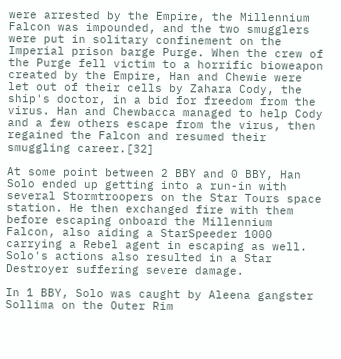were arrested by the Empire, the Millennium Falcon was impounded, and the two smugglers were put in solitary confinement on the Imperial prison barge Purge. When the crew of the Purge fell victim to a horrific bioweapon created by the Empire, Han and Chewie were let out of their cells by Zahara Cody, the ship's doctor, in a bid for freedom from the virus. Han and Chewbacca managed to help Cody and a few others escape from the virus, then regained the Falcon and resumed their smuggling career.[32]

At some point between 2 BBY and 0 BBY, Han Solo ended up getting into a run-in with several Stormtroopers on the Star Tours space station. He then exchanged fire with them before escaping onboard the Millennium Falcon, also aiding a StarSpeeder 1000 carrying a Rebel agent in escaping as well. Solo's actions also resulted in a Star Destroyer suffering severe damage.

In 1 BBY, Solo was caught by Aleena gangster Sollima on the Outer Rim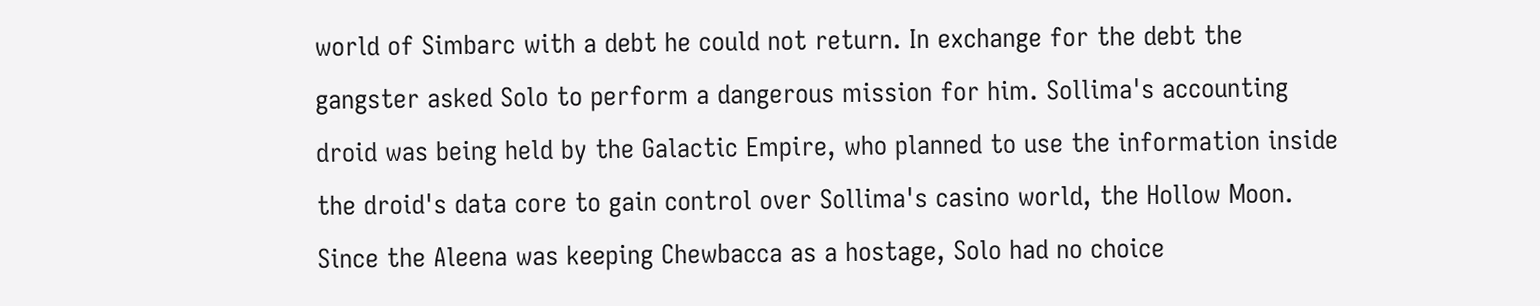world of Simbarc with a debt he could not return. In exchange for the debt the gangster asked Solo to perform a dangerous mission for him. Sollima's accounting droid was being held by the Galactic Empire, who planned to use the information inside the droid's data core to gain control over Sollima's casino world, the Hollow Moon. Since the Aleena was keeping Chewbacca as a hostage, Solo had no choice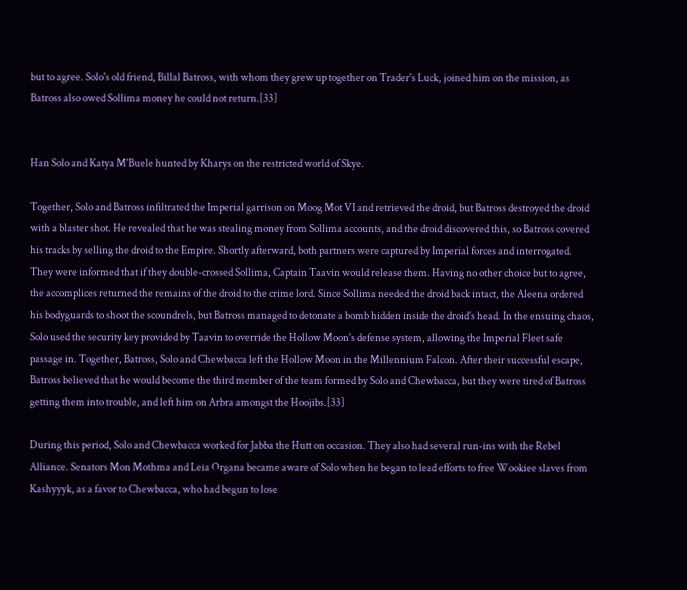but to agree. Solo's old friend, Billal Batross, with whom they grew up together on Trader's Luck, joined him on the mission, as Batross also owed Sollima money he could not return.[33]


Han Solo and Katya M'Buele hunted by Kharys on the restricted world of Skye.

Together, Solo and Batross infiltrated the Imperial garrison on Moog Mot VI and retrieved the droid, but Batross destroyed the droid with a blaster shot. He revealed that he was stealing money from Sollima accounts, and the droid discovered this, so Batross covered his tracks by selling the droid to the Empire. Shortly afterward, both partners were captured by Imperial forces and interrogated. They were informed that if they double-crossed Sollima, Captain Taavin would release them. Having no other choice but to agree, the accomplices returned the remains of the droid to the crime lord. Since Sollima needed the droid back intact, the Aleena ordered his bodyguards to shoot the scoundrels, but Batross managed to detonate a bomb hidden inside the droid's head. In the ensuing chaos, Solo used the security key provided by Taavin to override the Hollow Moon's defense system, allowing the Imperial Fleet safe passage in. Together, Batross, Solo and Chewbacca left the Hollow Moon in the Millennium Falcon. After their successful escape, Batross believed that he would become the third member of the team formed by Solo and Chewbacca, but they were tired of Batross getting them into trouble, and left him on Arbra amongst the Hoojibs.[33]

During this period, Solo and Chewbacca worked for Jabba the Hutt on occasion. They also had several run-ins with the Rebel Alliance. Senators Mon Mothma and Leia Organa became aware of Solo when he began to lead efforts to free Wookiee slaves from Kashyyyk, as a favor to Chewbacca, who had begun to lose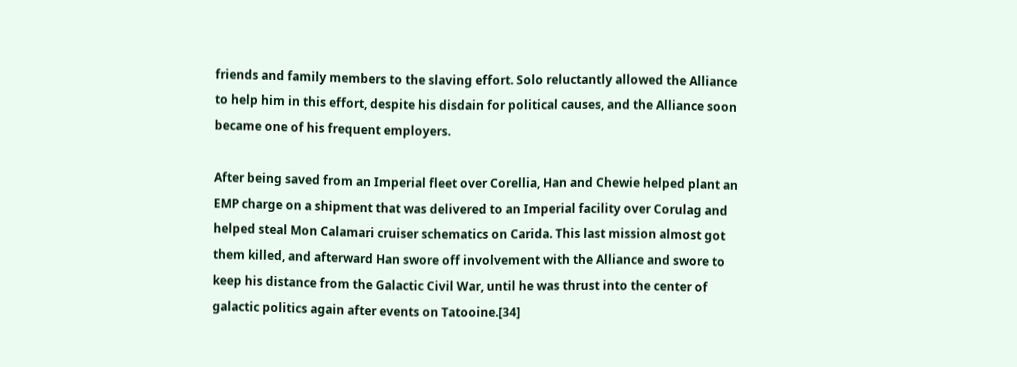friends and family members to the slaving effort. Solo reluctantly allowed the Alliance to help him in this effort, despite his disdain for political causes, and the Alliance soon became one of his frequent employers.

After being saved from an Imperial fleet over Corellia, Han and Chewie helped plant an EMP charge on a shipment that was delivered to an Imperial facility over Corulag and helped steal Mon Calamari cruiser schematics on Carida. This last mission almost got them killed, and afterward Han swore off involvement with the Alliance and swore to keep his distance from the Galactic Civil War, until he was thrust into the center of galactic politics again after events on Tatooine.[34]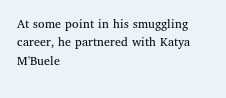At some point in his smuggling career, he partnered with Katya M'Buele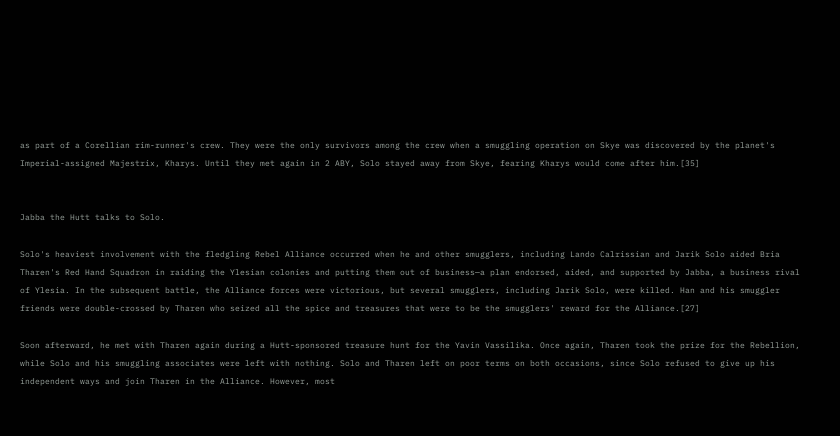as part of a Corellian rim-runner's crew. They were the only survivors among the crew when a smuggling operation on Skye was discovered by the planet's Imperial-assigned Majestrix, Kharys. Until they met again in 2 ABY, Solo stayed away from Skye, fearing Kharys would come after him.[35]


Jabba the Hutt talks to Solo.

Solo's heaviest involvement with the fledgling Rebel Alliance occurred when he and other smugglers, including Lando Calrissian and Jarik Solo aided Bria Tharen's Red Hand Squadron in raiding the Ylesian colonies and putting them out of business—a plan endorsed, aided, and supported by Jabba, a business rival of Ylesia. In the subsequent battle, the Alliance forces were victorious, but several smugglers, including Jarik Solo, were killed. Han and his smuggler friends were double-crossed by Tharen who seized all the spice and treasures that were to be the smugglers' reward for the Alliance.[27]

Soon afterward, he met with Tharen again during a Hutt-sponsored treasure hunt for the Yavin Vassilika. Once again, Tharen took the prize for the Rebellion, while Solo and his smuggling associates were left with nothing. Solo and Tharen left on poor terms on both occasions, since Solo refused to give up his independent ways and join Tharen in the Alliance. However, most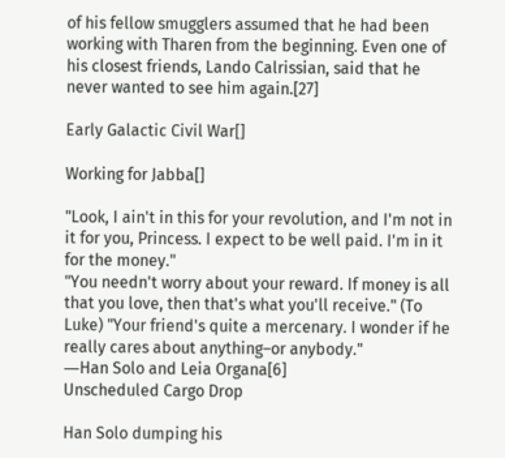of his fellow smugglers assumed that he had been working with Tharen from the beginning. Even one of his closest friends, Lando Calrissian, said that he never wanted to see him again.[27]

Early Galactic Civil War[]

Working for Jabba[]

"Look, I ain't in this for your revolution, and I'm not in it for you, Princess. I expect to be well paid. I'm in it for the money."
"You needn't worry about your reward. If money is all that you love, then that's what you'll receive." (To Luke) "Your friend's quite a mercenary. I wonder if he really cares about anything–or anybody."
―Han Solo and Leia Organa[6]
Unscheduled Cargo Drop

Han Solo dumping his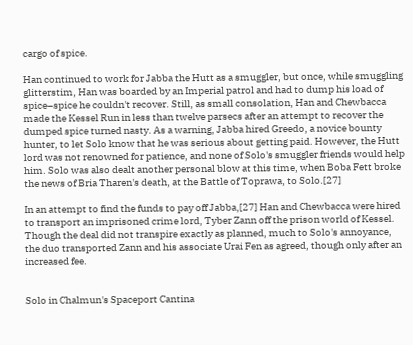cargo of spice.

Han continued to work for Jabba the Hutt as a smuggler, but once, while smuggling glitterstim, Han was boarded by an Imperial patrol and had to dump his load of spice–spice he couldn't recover. Still, as small consolation, Han and Chewbacca made the Kessel Run in less than twelve parsecs after an attempt to recover the dumped spice turned nasty. As a warning, Jabba hired Greedo, a novice bounty hunter, to let Solo know that he was serious about getting paid. However, the Hutt lord was not renowned for patience, and none of Solo's smuggler friends would help him. Solo was also dealt another personal blow at this time, when Boba Fett broke the news of Bria Tharen's death, at the Battle of Toprawa, to Solo.[27]

In an attempt to find the funds to pay off Jabba,[27] Han and Chewbacca were hired to transport an imprisoned crime lord, Tyber Zann off the prison world of Kessel. Though the deal did not transpire exactly as planned, much to Solo's annoyance, the duo transported Zann and his associate Urai Fen as agreed, though only after an increased fee.


Solo in Chalmun's Spaceport Cantina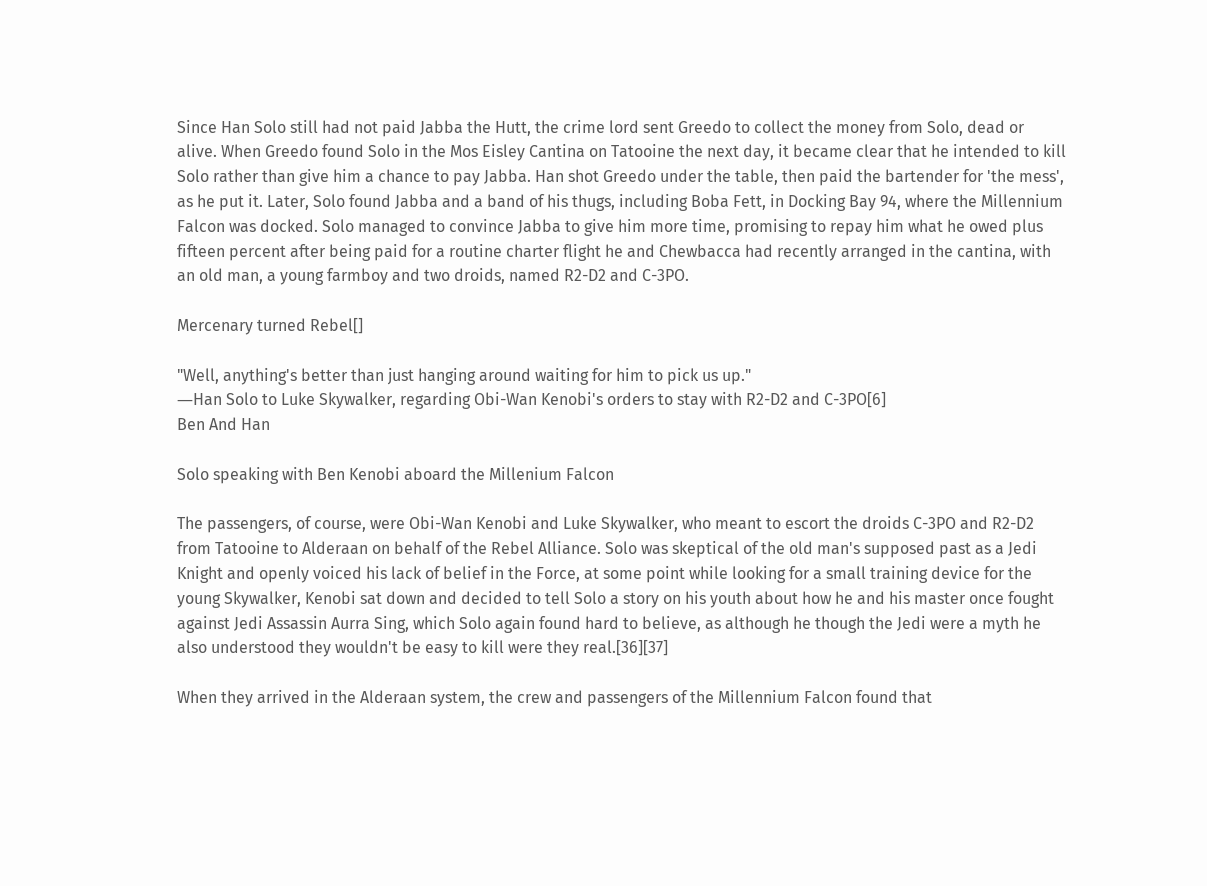Since Han Solo still had not paid Jabba the Hutt, the crime lord sent Greedo to collect the money from Solo, dead or alive. When Greedo found Solo in the Mos Eisley Cantina on Tatooine the next day, it became clear that he intended to kill Solo rather than give him a chance to pay Jabba. Han shot Greedo under the table, then paid the bartender for 'the mess', as he put it. Later, Solo found Jabba and a band of his thugs, including Boba Fett, in Docking Bay 94, where the Millennium Falcon was docked. Solo managed to convince Jabba to give him more time, promising to repay him what he owed plus fifteen percent after being paid for a routine charter flight he and Chewbacca had recently arranged in the cantina, with an old man, a young farmboy and two droids, named R2-D2 and C-3PO.

Mercenary turned Rebel[]

"Well, anything's better than just hanging around waiting for him to pick us up."
―Han Solo to Luke Skywalker, regarding Obi-Wan Kenobi's orders to stay with R2-D2 and C-3PO[6]
Ben And Han

Solo speaking with Ben Kenobi aboard the Millenium Falcon

The passengers, of course, were Obi-Wan Kenobi and Luke Skywalker, who meant to escort the droids C-3PO and R2-D2 from Tatooine to Alderaan on behalf of the Rebel Alliance. Solo was skeptical of the old man's supposed past as a Jedi Knight and openly voiced his lack of belief in the Force, at some point while looking for a small training device for the young Skywalker, Kenobi sat down and decided to tell Solo a story on his youth about how he and his master once fought against Jedi Assassin Aurra Sing, which Solo again found hard to believe, as although he though the Jedi were a myth he also understood they wouldn't be easy to kill were they real.[36][37]

When they arrived in the Alderaan system, the crew and passengers of the Millennium Falcon found that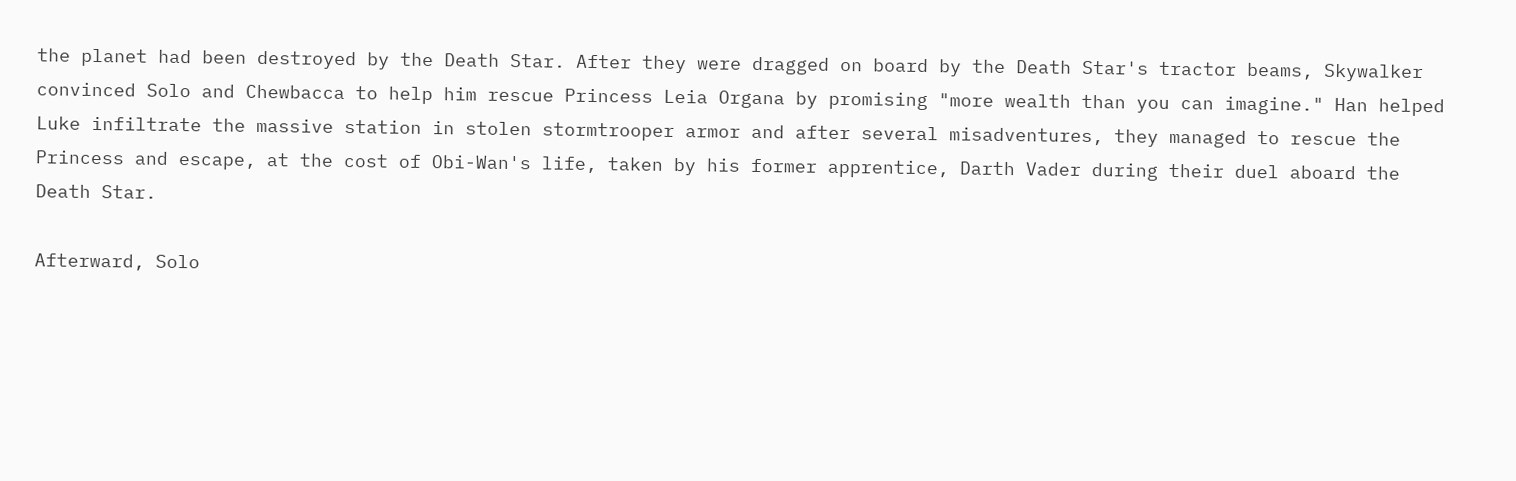the planet had been destroyed by the Death Star. After they were dragged on board by the Death Star's tractor beams, Skywalker convinced Solo and Chewbacca to help him rescue Princess Leia Organa by promising "more wealth than you can imagine." Han helped Luke infiltrate the massive station in stolen stormtrooper armor and after several misadventures, they managed to rescue the Princess and escape, at the cost of Obi-Wan's life, taken by his former apprentice, Darth Vader during their duel aboard the Death Star.

Afterward, Solo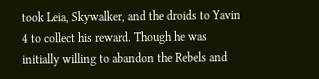took Leia, Skywalker, and the droids to Yavin 4 to collect his reward. Though he was initially willing to abandon the Rebels and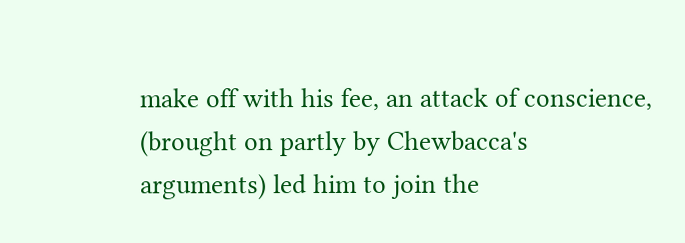make off with his fee, an attack of conscience, (brought on partly by Chewbacca's arguments) led him to join the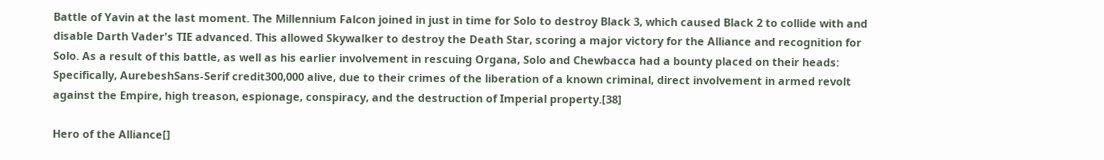Battle of Yavin at the last moment. The Millennium Falcon joined in just in time for Solo to destroy Black 3, which caused Black 2 to collide with and disable Darth Vader's TIE advanced. This allowed Skywalker to destroy the Death Star, scoring a major victory for the Alliance and recognition for Solo. As a result of this battle, as well as his earlier involvement in rescuing Organa, Solo and Chewbacca had a bounty placed on their heads: Specifically, AurebeshSans-Serif credit300,000 alive, due to their crimes of the liberation of a known criminal, direct involvement in armed revolt against the Empire, high treason, espionage, conspiracy, and the destruction of Imperial property.[38]

Hero of the Alliance[]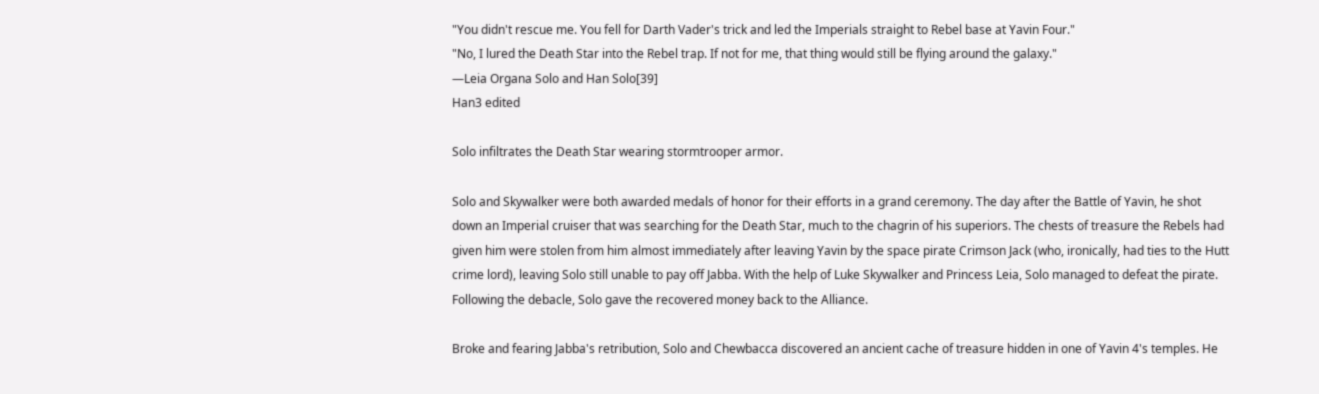"You didn't rescue me. You fell for Darth Vader's trick and led the Imperials straight to Rebel base at Yavin Four."
"No, I lured the Death Star into the Rebel trap. If not for me, that thing would still be flying around the galaxy."
―Leia Organa Solo and Han Solo[39]
Han3 edited

Solo infiltrates the Death Star wearing stormtrooper armor.

Solo and Skywalker were both awarded medals of honor for their efforts in a grand ceremony. The day after the Battle of Yavin, he shot down an Imperial cruiser that was searching for the Death Star, much to the chagrin of his superiors. The chests of treasure the Rebels had given him were stolen from him almost immediately after leaving Yavin by the space pirate Crimson Jack (who, ironically, had ties to the Hutt crime lord), leaving Solo still unable to pay off Jabba. With the help of Luke Skywalker and Princess Leia, Solo managed to defeat the pirate. Following the debacle, Solo gave the recovered money back to the Alliance.

Broke and fearing Jabba's retribution, Solo and Chewbacca discovered an ancient cache of treasure hidden in one of Yavin 4's temples. He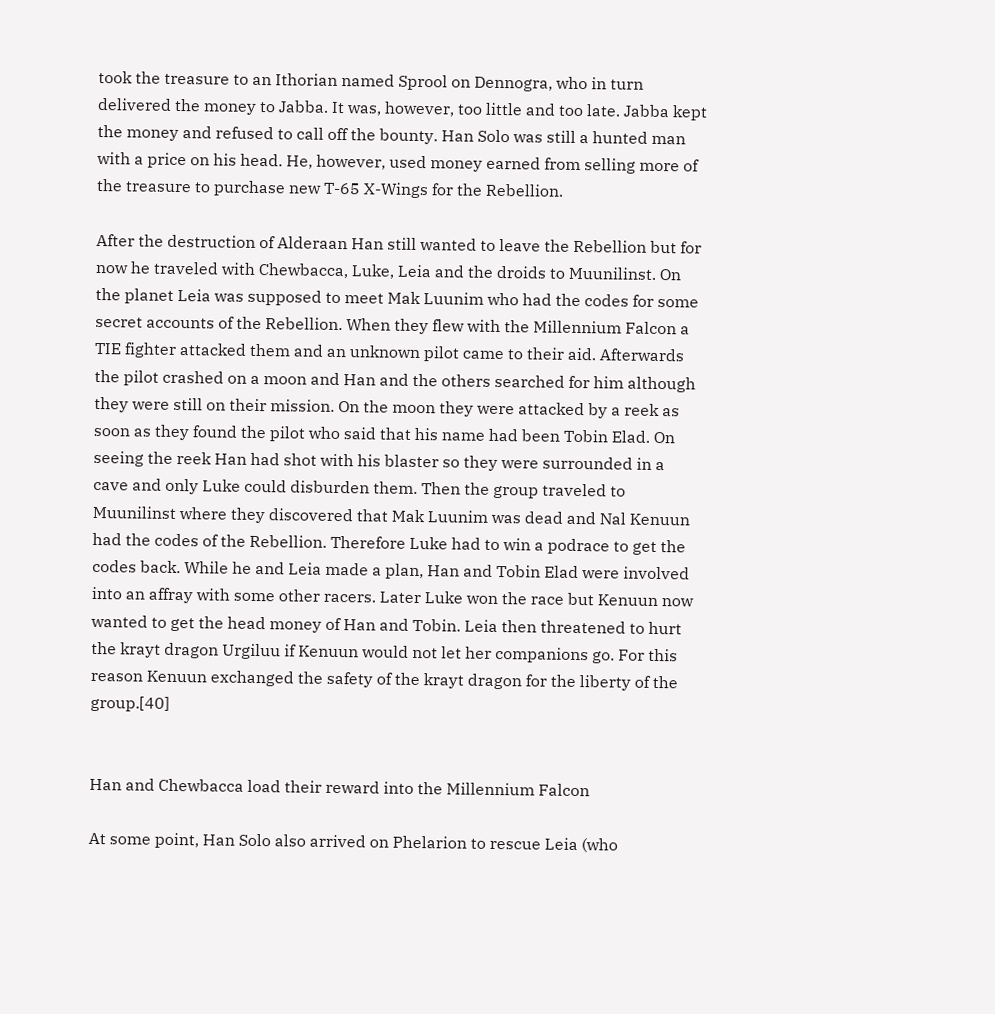took the treasure to an Ithorian named Sprool on Dennogra, who in turn delivered the money to Jabba. It was, however, too little and too late. Jabba kept the money and refused to call off the bounty. Han Solo was still a hunted man with a price on his head. He, however, used money earned from selling more of the treasure to purchase new T-65 X-Wings for the Rebellion.

After the destruction of Alderaan Han still wanted to leave the Rebellion but for now he traveled with Chewbacca, Luke, Leia and the droids to Muunilinst. On the planet Leia was supposed to meet Mak Luunim who had the codes for some secret accounts of the Rebellion. When they flew with the Millennium Falcon a TIE fighter attacked them and an unknown pilot came to their aid. Afterwards the pilot crashed on a moon and Han and the others searched for him although they were still on their mission. On the moon they were attacked by a reek as soon as they found the pilot who said that his name had been Tobin Elad. On seeing the reek Han had shot with his blaster so they were surrounded in a cave and only Luke could disburden them. Then the group traveled to Muunilinst where they discovered that Mak Luunim was dead and Nal Kenuun had the codes of the Rebellion. Therefore Luke had to win a podrace to get the codes back. While he and Leia made a plan, Han and Tobin Elad were involved into an affray with some other racers. Later Luke won the race but Kenuun now wanted to get the head money of Han and Tobin. Leia then threatened to hurt the krayt dragon Urgiluu if Kenuun would not let her companions go. For this reason Kenuun exchanged the safety of the krayt dragon for the liberty of the group.[40]


Han and Chewbacca load their reward into the Millennium Falcon

At some point, Han Solo also arrived on Phelarion to rescue Leia (who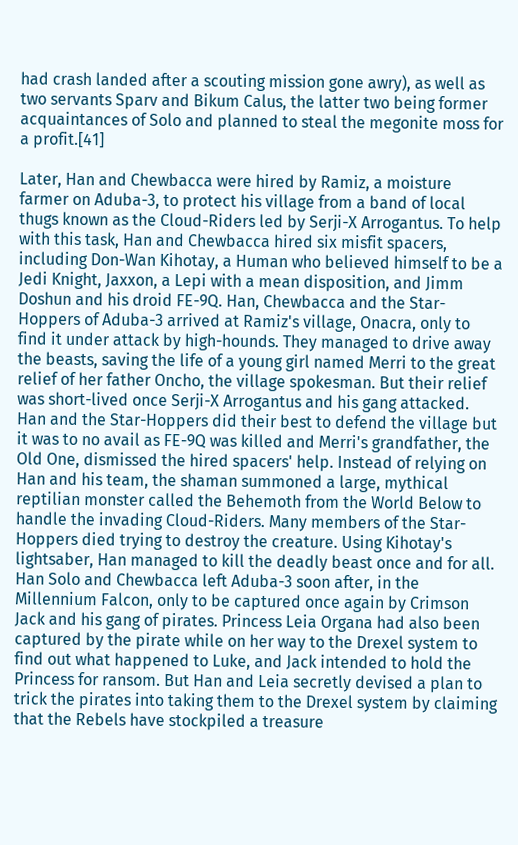had crash landed after a scouting mission gone awry), as well as two servants Sparv and Bikum Calus, the latter two being former acquaintances of Solo and planned to steal the megonite moss for a profit.[41]

Later, Han and Chewbacca were hired by Ramiz, a moisture farmer on Aduba-3, to protect his village from a band of local thugs known as the Cloud-Riders led by Serji-X Arrogantus. To help with this task, Han and Chewbacca hired six misfit spacers, including Don-Wan Kihotay, a Human who believed himself to be a Jedi Knight, Jaxxon, a Lepi with a mean disposition, and Jimm Doshun and his droid FE-9Q. Han, Chewbacca and the Star-Hoppers of Aduba-3 arrived at Ramiz's village, Onacra, only to find it under attack by high-hounds. They managed to drive away the beasts, saving the life of a young girl named Merri to the great relief of her father Oncho, the village spokesman. But their relief was short-lived once Serji-X Arrogantus and his gang attacked. Han and the Star-Hoppers did their best to defend the village but it was to no avail as FE-9Q was killed and Merri's grandfather, the Old One, dismissed the hired spacers' help. Instead of relying on Han and his team, the shaman summoned a large, mythical reptilian monster called the Behemoth from the World Below to handle the invading Cloud-Riders. Many members of the Star-Hoppers died trying to destroy the creature. Using Kihotay's lightsaber, Han managed to kill the deadly beast once and for all. Han Solo and Chewbacca left Aduba-3 soon after, in the Millennium Falcon, only to be captured once again by Crimson Jack and his gang of pirates. Princess Leia Organa had also been captured by the pirate while on her way to the Drexel system to find out what happened to Luke, and Jack intended to hold the Princess for ransom. But Han and Leia secretly devised a plan to trick the pirates into taking them to the Drexel system by claiming that the Rebels have stockpiled a treasure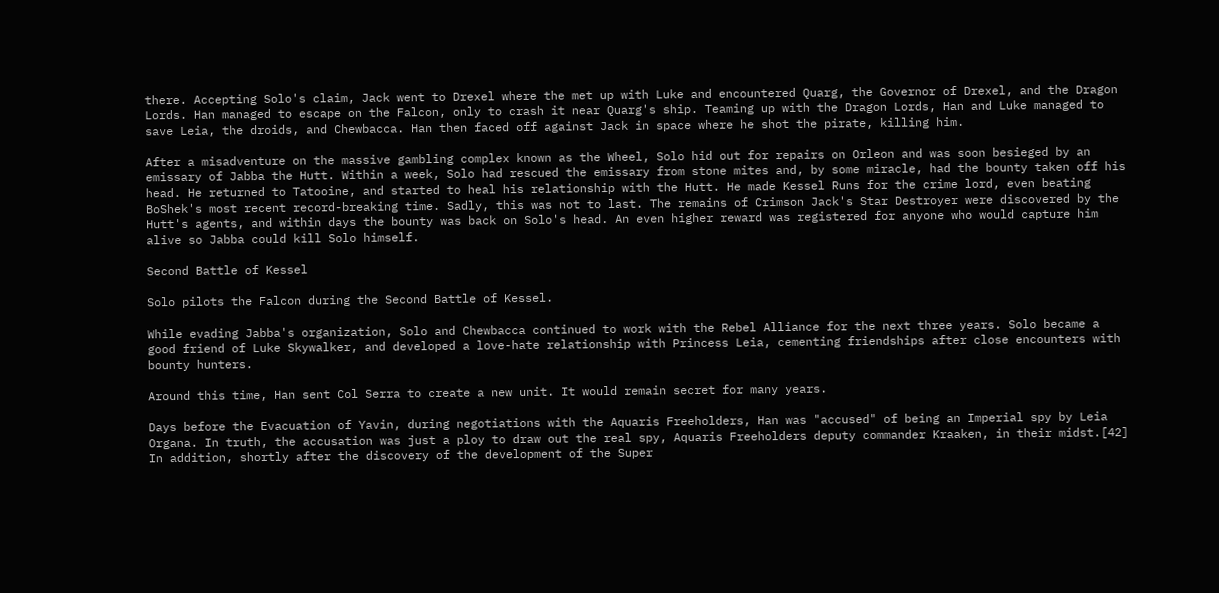there. Accepting Solo's claim, Jack went to Drexel where the met up with Luke and encountered Quarg, the Governor of Drexel, and the Dragon Lords. Han managed to escape on the Falcon, only to crash it near Quarg's ship. Teaming up with the Dragon Lords, Han and Luke managed to save Leia, the droids, and Chewbacca. Han then faced off against Jack in space where he shot the pirate, killing him.

After a misadventure on the massive gambling complex known as the Wheel, Solo hid out for repairs on Orleon and was soon besieged by an emissary of Jabba the Hutt. Within a week, Solo had rescued the emissary from stone mites and, by some miracle, had the bounty taken off his head. He returned to Tatooine, and started to heal his relationship with the Hutt. He made Kessel Runs for the crime lord, even beating BoShek's most recent record-breaking time. Sadly, this was not to last. The remains of Crimson Jack's Star Destroyer were discovered by the Hutt's agents, and within days the bounty was back on Solo's head. An even higher reward was registered for anyone who would capture him alive so Jabba could kill Solo himself.

Second Battle of Kessel

Solo pilots the Falcon during the Second Battle of Kessel.

While evading Jabba's organization, Solo and Chewbacca continued to work with the Rebel Alliance for the next three years. Solo became a good friend of Luke Skywalker, and developed a love-hate relationship with Princess Leia, cementing friendships after close encounters with bounty hunters.

Around this time, Han sent Col Serra to create a new unit. It would remain secret for many years.

Days before the Evacuation of Yavin, during negotiations with the Aquaris Freeholders, Han was "accused" of being an Imperial spy by Leia Organa. In truth, the accusation was just a ploy to draw out the real spy, Aquaris Freeholders deputy commander Kraaken, in their midst.[42] In addition, shortly after the discovery of the development of the Super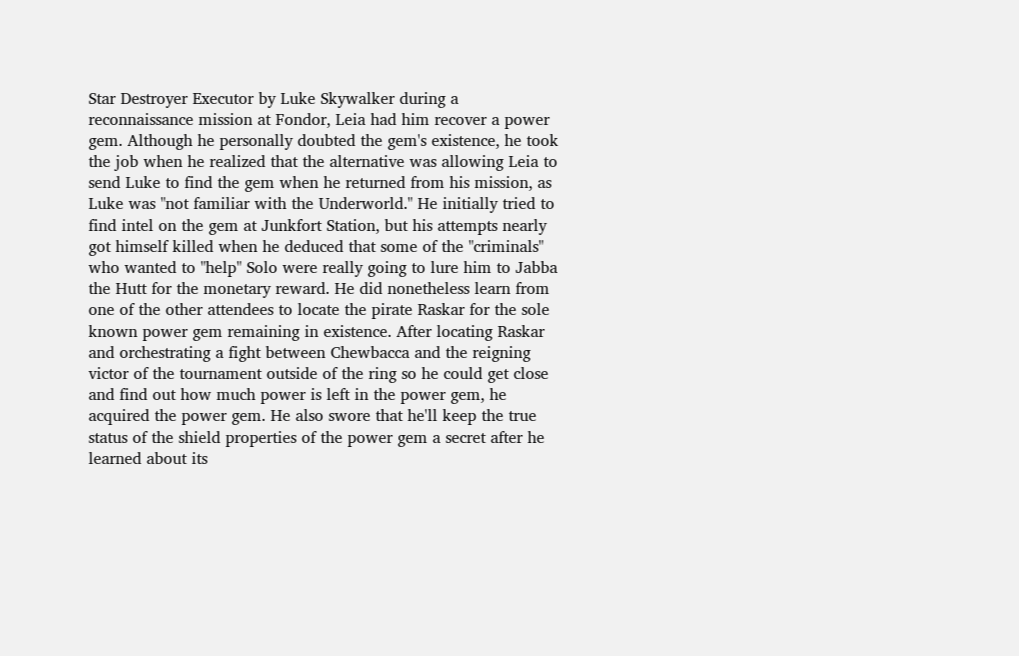Star Destroyer Executor by Luke Skywalker during a reconnaissance mission at Fondor, Leia had him recover a power gem. Although he personally doubted the gem's existence, he took the job when he realized that the alternative was allowing Leia to send Luke to find the gem when he returned from his mission, as Luke was "not familiar with the Underworld." He initially tried to find intel on the gem at Junkfort Station, but his attempts nearly got himself killed when he deduced that some of the "criminals" who wanted to "help" Solo were really going to lure him to Jabba the Hutt for the monetary reward. He did nonetheless learn from one of the other attendees to locate the pirate Raskar for the sole known power gem remaining in existence. After locating Raskar and orchestrating a fight between Chewbacca and the reigning victor of the tournament outside of the ring so he could get close and find out how much power is left in the power gem, he acquired the power gem. He also swore that he'll keep the true status of the shield properties of the power gem a secret after he learned about its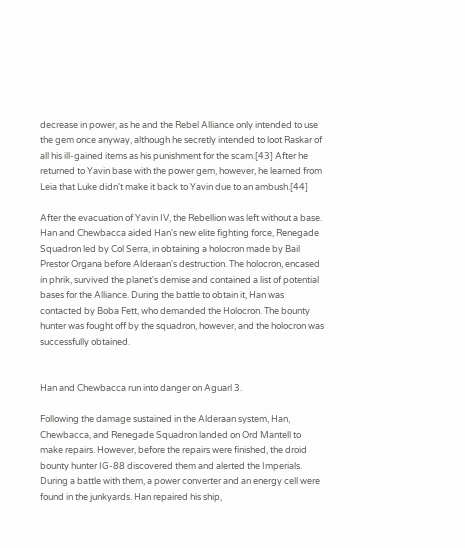decrease in power, as he and the Rebel Alliance only intended to use the gem once anyway, although he secretly intended to loot Raskar of all his ill-gained items as his punishment for the scam.[43] After he returned to Yavin base with the power gem, however, he learned from Leia that Luke didn't make it back to Yavin due to an ambush.[44]

After the evacuation of Yavin IV, the Rebellion was left without a base. Han and Chewbacca aided Han's new elite fighting force, Renegade Squadron led by Col Serra, in obtaining a holocron made by Bail Prestor Organa before Alderaan's destruction. The holocron, encased in phrik, survived the planet's demise and contained a list of potential bases for the Alliance. During the battle to obtain it, Han was contacted by Boba Fett, who demanded the Holocron. The bounty hunter was fought off by the squadron, however, and the holocron was successfully obtained.


Han and Chewbacca run into danger on Aguarl 3.

Following the damage sustained in the Alderaan system, Han, Chewbacca, and Renegade Squadron landed on Ord Mantell to make repairs. However, before the repairs were finished, the droid bounty hunter IG-88 discovered them and alerted the Imperials. During a battle with them, a power converter and an energy cell were found in the junkyards. Han repaired his ship,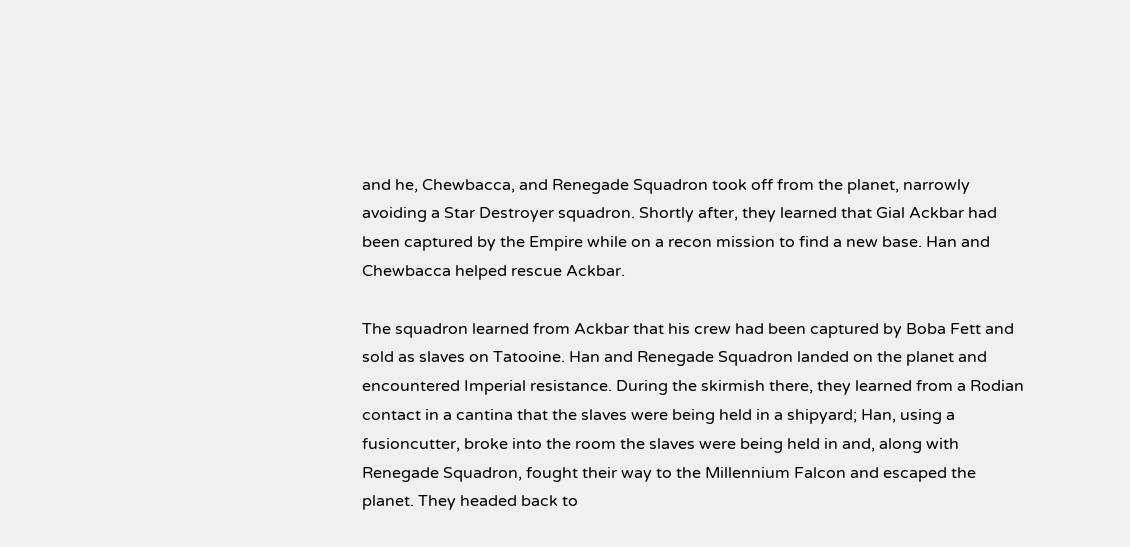and he, Chewbacca, and Renegade Squadron took off from the planet, narrowly avoiding a Star Destroyer squadron. Shortly after, they learned that Gial Ackbar had been captured by the Empire while on a recon mission to find a new base. Han and Chewbacca helped rescue Ackbar.

The squadron learned from Ackbar that his crew had been captured by Boba Fett and sold as slaves on Tatooine. Han and Renegade Squadron landed on the planet and encountered Imperial resistance. During the skirmish there, they learned from a Rodian contact in a cantina that the slaves were being held in a shipyard; Han, using a fusioncutter, broke into the room the slaves were being held in and, along with Renegade Squadron, fought their way to the Millennium Falcon and escaped the planet. They headed back to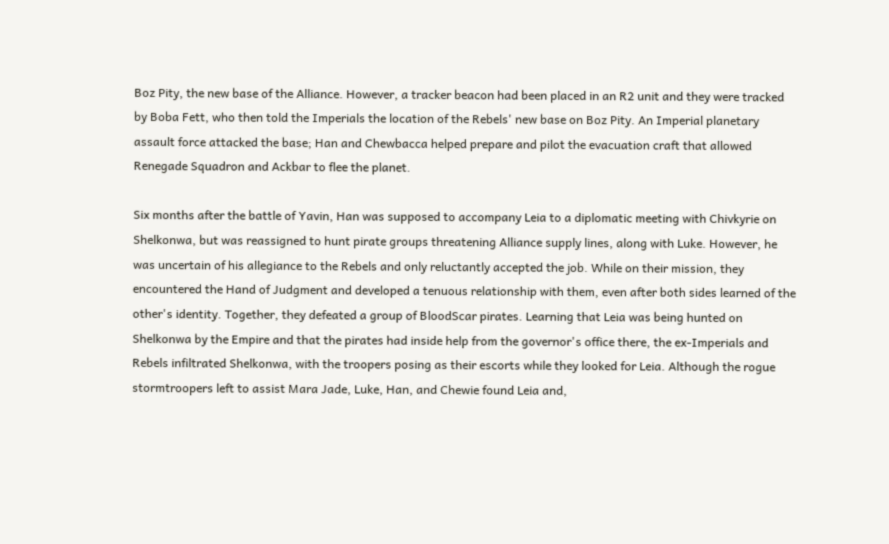Boz Pity, the new base of the Alliance. However, a tracker beacon had been placed in an R2 unit and they were tracked by Boba Fett, who then told the Imperials the location of the Rebels' new base on Boz Pity. An Imperial planetary assault force attacked the base; Han and Chewbacca helped prepare and pilot the evacuation craft that allowed Renegade Squadron and Ackbar to flee the planet.

Six months after the battle of Yavin, Han was supposed to accompany Leia to a diplomatic meeting with Chivkyrie on Shelkonwa, but was reassigned to hunt pirate groups threatening Alliance supply lines, along with Luke. However, he was uncertain of his allegiance to the Rebels and only reluctantly accepted the job. While on their mission, they encountered the Hand of Judgment and developed a tenuous relationship with them, even after both sides learned of the other's identity. Together, they defeated a group of BloodScar pirates. Learning that Leia was being hunted on Shelkonwa by the Empire and that the pirates had inside help from the governor's office there, the ex-Imperials and Rebels infiltrated Shelkonwa, with the troopers posing as their escorts while they looked for Leia. Although the rogue stormtroopers left to assist Mara Jade, Luke, Han, and Chewie found Leia and,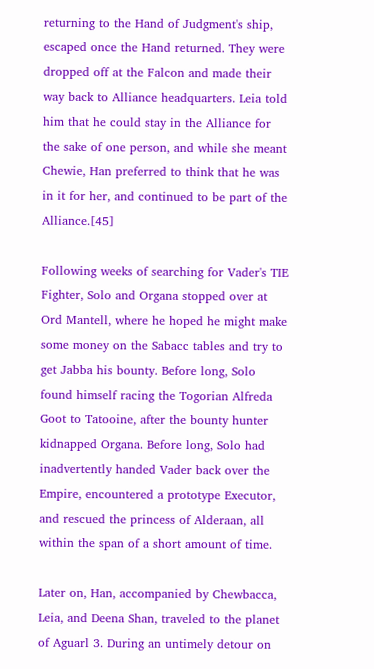returning to the Hand of Judgment's ship, escaped once the Hand returned. They were dropped off at the Falcon and made their way back to Alliance headquarters. Leia told him that he could stay in the Alliance for the sake of one person, and while she meant Chewie, Han preferred to think that he was in it for her, and continued to be part of the Alliance.[45]

Following weeks of searching for Vader's TIE Fighter, Solo and Organa stopped over at Ord Mantell, where he hoped he might make some money on the Sabacc tables and try to get Jabba his bounty. Before long, Solo found himself racing the Togorian Alfreda Goot to Tatooine, after the bounty hunter kidnapped Organa. Before long, Solo had inadvertently handed Vader back over the Empire, encountered a prototype Executor, and rescued the princess of Alderaan, all within the span of a short amount of time.

Later on, Han, accompanied by Chewbacca, Leia, and Deena Shan, traveled to the planet of Aguarl 3. During an untimely detour on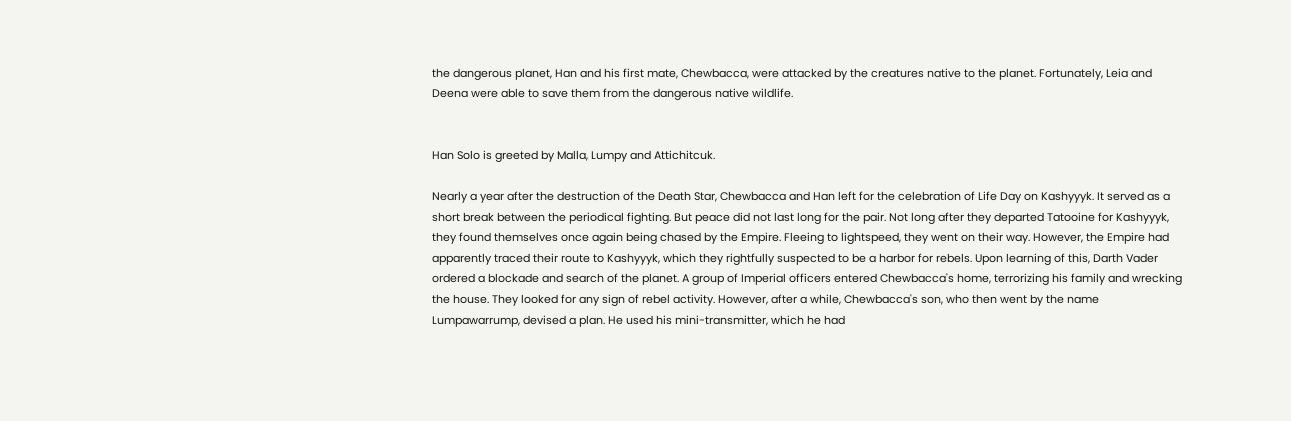the dangerous planet, Han and his first mate, Chewbacca, were attacked by the creatures native to the planet. Fortunately, Leia and Deena were able to save them from the dangerous native wildlife.


Han Solo is greeted by Malla, Lumpy and Attichitcuk.

Nearly a year after the destruction of the Death Star, Chewbacca and Han left for the celebration of Life Day on Kashyyyk. It served as a short break between the periodical fighting. But peace did not last long for the pair. Not long after they departed Tatooine for Kashyyyk, they found themselves once again being chased by the Empire. Fleeing to lightspeed, they went on their way. However, the Empire had apparently traced their route to Kashyyyk, which they rightfully suspected to be a harbor for rebels. Upon learning of this, Darth Vader ordered a blockade and search of the planet. A group of Imperial officers entered Chewbacca's home, terrorizing his family and wrecking the house. They looked for any sign of rebel activity. However, after a while, Chewbacca's son, who then went by the name Lumpawarrump, devised a plan. He used his mini-transmitter, which he had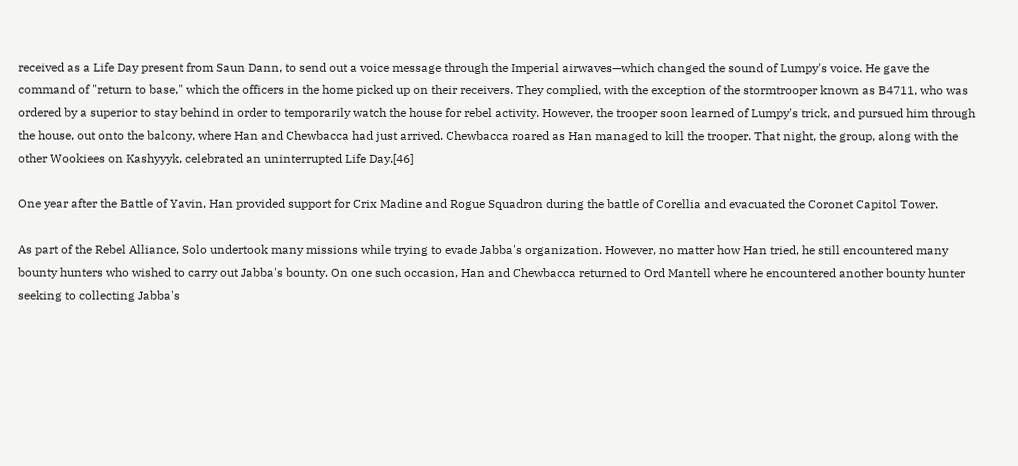received as a Life Day present from Saun Dann, to send out a voice message through the Imperial airwaves—which changed the sound of Lumpy's voice. He gave the command of "return to base," which the officers in the home picked up on their receivers. They complied, with the exception of the stormtrooper known as B4711, who was ordered by a superior to stay behind in order to temporarily watch the house for rebel activity. However, the trooper soon learned of Lumpy's trick, and pursued him through the house, out onto the balcony, where Han and Chewbacca had just arrived. Chewbacca roared as Han managed to kill the trooper. That night, the group, along with the other Wookiees on Kashyyyk, celebrated an uninterrupted Life Day.[46]

One year after the Battle of Yavin, Han provided support for Crix Madine and Rogue Squadron during the battle of Corellia and evacuated the Coronet Capitol Tower.

As part of the Rebel Alliance, Solo undertook many missions while trying to evade Jabba's organization. However, no matter how Han tried, he still encountered many bounty hunters who wished to carry out Jabba's bounty. On one such occasion, Han and Chewbacca returned to Ord Mantell where he encountered another bounty hunter seeking to collecting Jabba's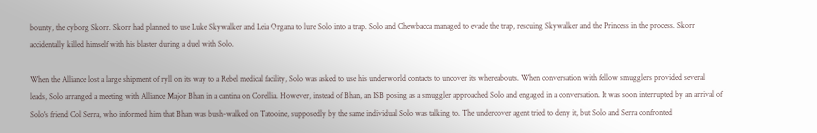bounty, the cyborg Skorr. Skorr had planned to use Luke Skywalker and Leia Organa to lure Solo into a trap. Solo and Chewbacca managed to evade the trap, rescuing Skywalker and the Princess in the process. Skorr accidentally killed himself with his blaster during a duel with Solo.

When the Alliance lost a large shipment of ryll on its way to a Rebel medical facility, Solo was asked to use his underworld contacts to uncover its whereabouts. When conversation with fellow smugglers provided several leads, Solo arranged a meeting with Alliance Major Bhan in a cantina on Corellia. However, instead of Bhan, an ISB posing as a smuggler approached Solo and engaged in a conversation. It was soon interrupted by an arrival of Solo's friend Col Serra, who informed him that Bhan was bush-walked on Tatooine, supposedly by the same individual Solo was talking to. The undercover agent tried to deny it, but Solo and Serra confronted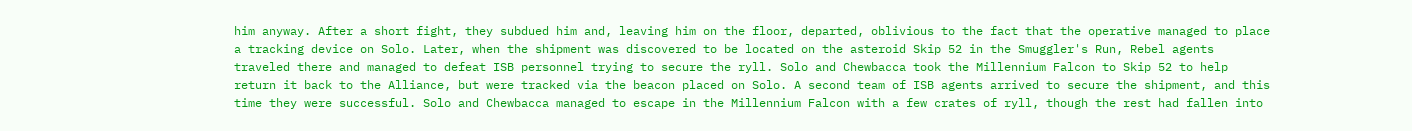him anyway. After a short fight, they subdued him and, leaving him on the floor, departed, oblivious to the fact that the operative managed to place a tracking device on Solo. Later, when the shipment was discovered to be located on the asteroid Skip 52 in the Smuggler's Run, Rebel agents traveled there and managed to defeat ISB personnel trying to secure the ryll. Solo and Chewbacca took the Millennium Falcon to Skip 52 to help return it back to the Alliance, but were tracked via the beacon placed on Solo. A second team of ISB agents arrived to secure the shipment, and this time they were successful. Solo and Chewbacca managed to escape in the Millennium Falcon with a few crates of ryll, though the rest had fallen into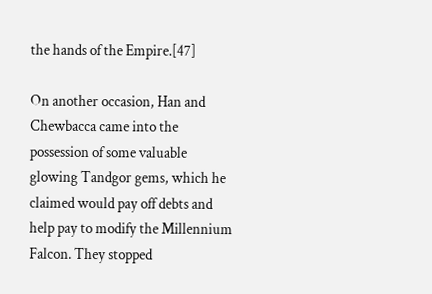the hands of the Empire.[47]

On another occasion, Han and Chewbacca came into the possession of some valuable glowing Tandgor gems, which he claimed would pay off debts and help pay to modify the Millennium Falcon. They stopped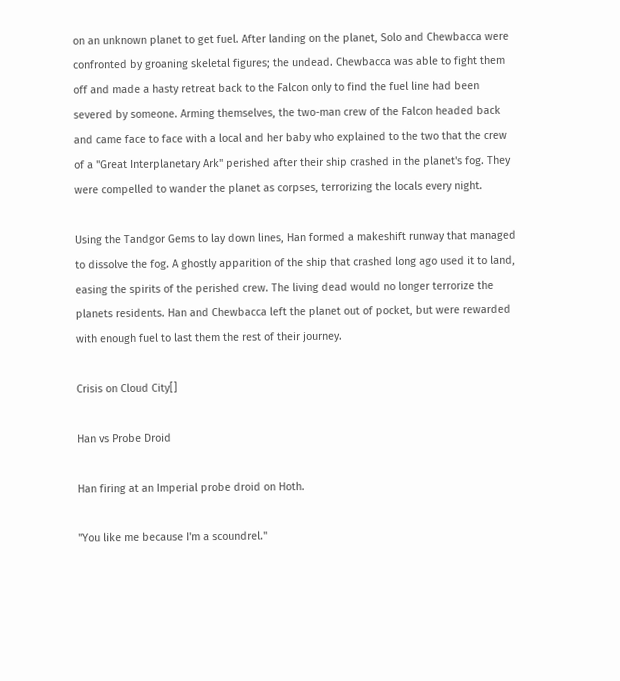on an unknown planet to get fuel. After landing on the planet, Solo and Chewbacca were confronted by groaning skeletal figures; the undead. Chewbacca was able to fight them off and made a hasty retreat back to the Falcon only to find the fuel line had been severed by someone. Arming themselves, the two-man crew of the Falcon headed back and came face to face with a local and her baby who explained to the two that the crew of a "Great Interplanetary Ark" perished after their ship crashed in the planet's fog. They were compelled to wander the planet as corpses, terrorizing the locals every night.

Using the Tandgor Gems to lay down lines, Han formed a makeshift runway that managed to dissolve the fog. A ghostly apparition of the ship that crashed long ago used it to land, easing the spirits of the perished crew. The living dead would no longer terrorize the planets residents. Han and Chewbacca left the planet out of pocket, but were rewarded with enough fuel to last them the rest of their journey.

Crisis on Cloud City[]

Han vs Probe Droid

Han firing at an Imperial probe droid on Hoth.

"You like me because I'm a scoundrel."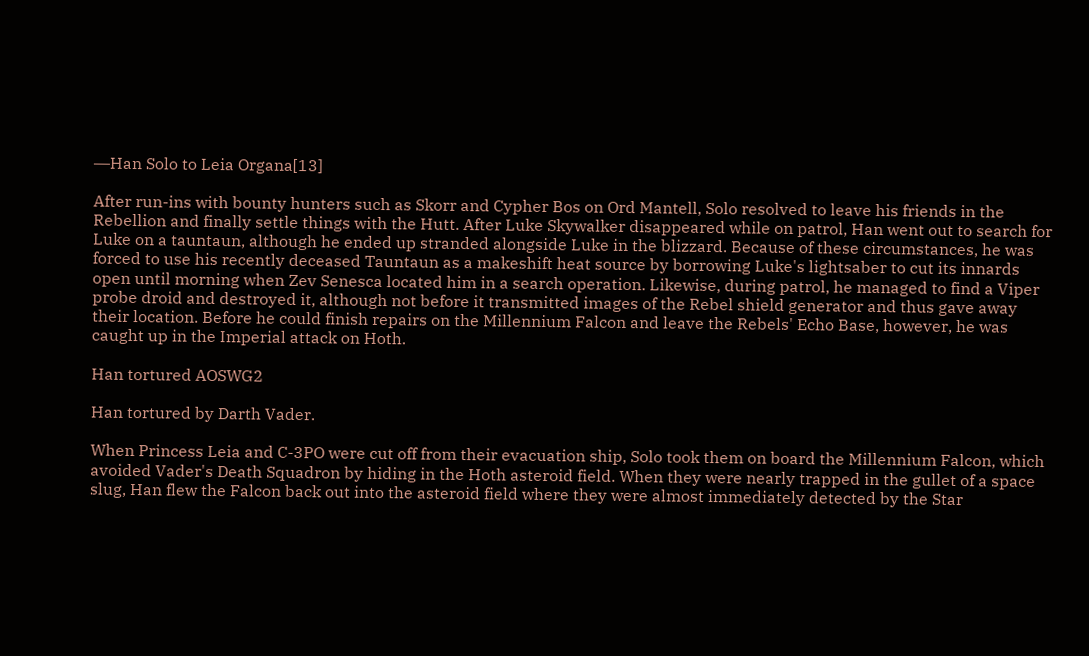―Han Solo to Leia Organa[13]

After run-ins with bounty hunters such as Skorr and Cypher Bos on Ord Mantell, Solo resolved to leave his friends in the Rebellion and finally settle things with the Hutt. After Luke Skywalker disappeared while on patrol, Han went out to search for Luke on a tauntaun, although he ended up stranded alongside Luke in the blizzard. Because of these circumstances, he was forced to use his recently deceased Tauntaun as a makeshift heat source by borrowing Luke's lightsaber to cut its innards open until morning when Zev Senesca located him in a search operation. Likewise, during patrol, he managed to find a Viper probe droid and destroyed it, although not before it transmitted images of the Rebel shield generator and thus gave away their location. Before he could finish repairs on the Millennium Falcon and leave the Rebels' Echo Base, however, he was caught up in the Imperial attack on Hoth.

Han tortured AOSWG2

Han tortured by Darth Vader.

When Princess Leia and C-3PO were cut off from their evacuation ship, Solo took them on board the Millennium Falcon, which avoided Vader's Death Squadron by hiding in the Hoth asteroid field. When they were nearly trapped in the gullet of a space slug, Han flew the Falcon back out into the asteroid field where they were almost immediately detected by the Star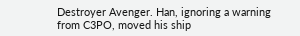Destroyer Avenger. Han, ignoring a warning from C3PO, moved his ship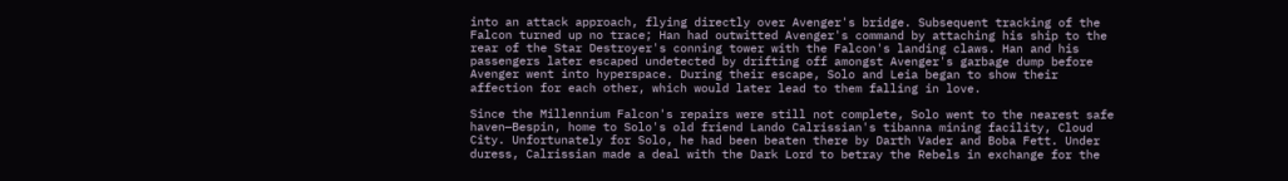into an attack approach, flying directly over Avenger's bridge. Subsequent tracking of the Falcon turned up no trace; Han had outwitted Avenger's command by attaching his ship to the rear of the Star Destroyer's conning tower with the Falcon's landing claws. Han and his passengers later escaped undetected by drifting off amongst Avenger's garbage dump before Avenger went into hyperspace. During their escape, Solo and Leia began to show their affection for each other, which would later lead to them falling in love.

Since the Millennium Falcon's repairs were still not complete, Solo went to the nearest safe haven—Bespin, home to Solo's old friend Lando Calrissian's tibanna mining facility, Cloud City. Unfortunately for Solo, he had been beaten there by Darth Vader and Boba Fett. Under duress, Calrissian made a deal with the Dark Lord to betray the Rebels in exchange for the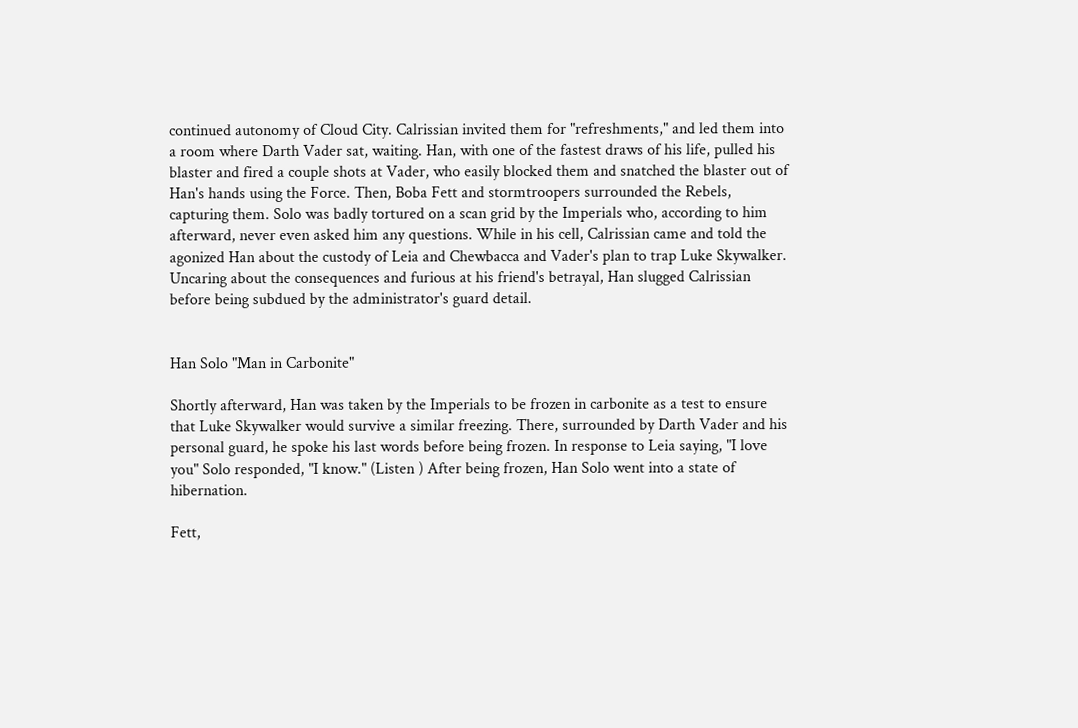continued autonomy of Cloud City. Calrissian invited them for "refreshments," and led them into a room where Darth Vader sat, waiting. Han, with one of the fastest draws of his life, pulled his blaster and fired a couple shots at Vader, who easily blocked them and snatched the blaster out of Han's hands using the Force. Then, Boba Fett and stormtroopers surrounded the Rebels, capturing them. Solo was badly tortured on a scan grid by the Imperials who, according to him afterward, never even asked him any questions. While in his cell, Calrissian came and told the agonized Han about the custody of Leia and Chewbacca and Vader's plan to trap Luke Skywalker. Uncaring about the consequences and furious at his friend's betrayal, Han slugged Calrissian before being subdued by the administrator's guard detail.


Han Solo "Man in Carbonite"

Shortly afterward, Han was taken by the Imperials to be frozen in carbonite as a test to ensure that Luke Skywalker would survive a similar freezing. There, surrounded by Darth Vader and his personal guard, he spoke his last words before being frozen. In response to Leia saying, "I love you" Solo responded, "I know." (Listen ) After being frozen, Han Solo went into a state of hibernation.

Fett,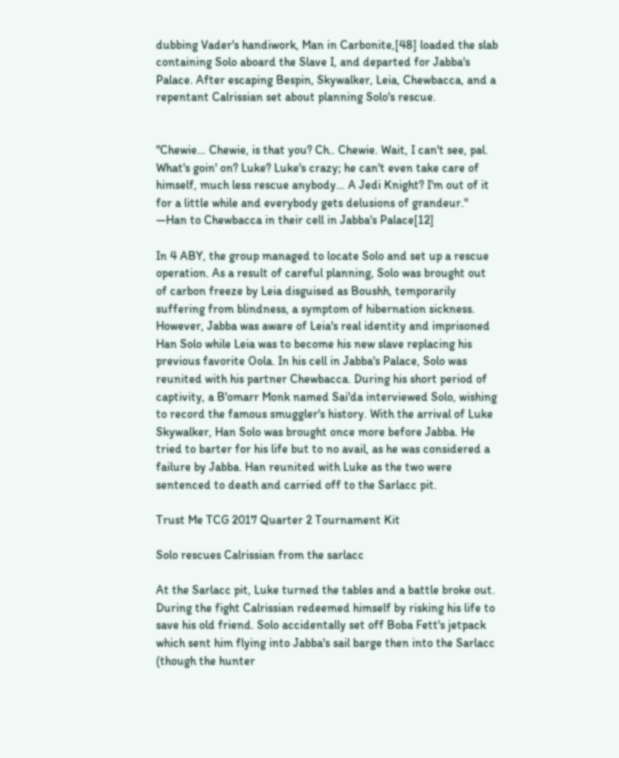dubbing Vader's handiwork, Man in Carbonite,[48] loaded the slab containing Solo aboard the Slave I, and departed for Jabba's Palace. After escaping Bespin, Skywalker, Leia, Chewbacca, and a repentant Calrissian set about planning Solo's rescue.


"Chewie… Chewie, is that you? Ch.. Chewie. Wait, I can't see, pal. What's goin' on? Luke? Luke's crazy; he can't even take care of himself, much less rescue anybody… A Jedi Knight? I'm out of it for a little while and everybody gets delusions of grandeur."
―Han to Chewbacca in their cell in Jabba's Palace[12]

In 4 ABY, the group managed to locate Solo and set up a rescue operation. As a result of careful planning, Solo was brought out of carbon freeze by Leia disguised as Boushh, temporarily suffering from blindness, a symptom of hibernation sickness. However, Jabba was aware of Leia's real identity and imprisoned Han Solo while Leia was to become his new slave replacing his previous favorite Oola. In his cell in Jabba's Palace, Solo was reunited with his partner Chewbacca. During his short period of captivity, a B'omarr Monk named Sai'da interviewed Solo, wishing to record the famous smuggler's history. With the arrival of Luke Skywalker, Han Solo was brought once more before Jabba. He tried to barter for his life but to no avail, as he was considered a failure by Jabba. Han reunited with Luke as the two were sentenced to death and carried off to the Sarlacc pit.

Trust Me TCG 2017 Quarter 2 Tournament Kit

Solo rescues Calrissian from the sarlacc

At the Sarlacc pit, Luke turned the tables and a battle broke out. During the fight Calrissian redeemed himself by risking his life to save his old friend. Solo accidentally set off Boba Fett's jetpack which sent him flying into Jabba's sail barge then into the Sarlacc (though the hunter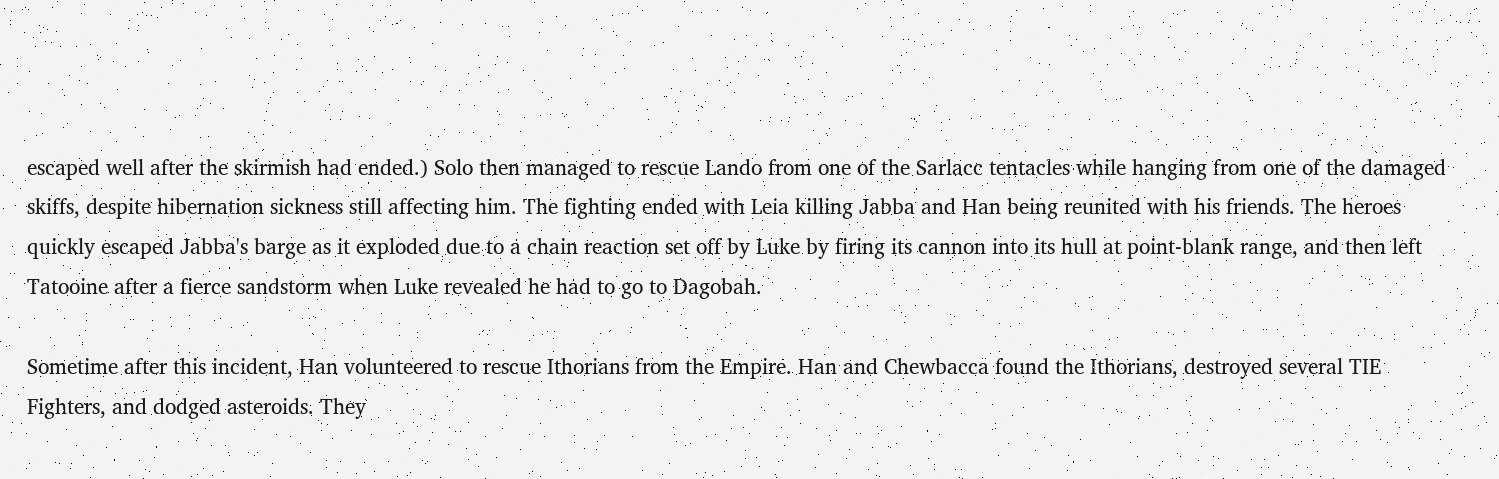escaped well after the skirmish had ended.) Solo then managed to rescue Lando from one of the Sarlacc tentacles while hanging from one of the damaged skiffs, despite hibernation sickness still affecting him. The fighting ended with Leia killing Jabba and Han being reunited with his friends. The heroes quickly escaped Jabba's barge as it exploded due to a chain reaction set off by Luke by firing its cannon into its hull at point-blank range, and then left Tatooine after a fierce sandstorm when Luke revealed he had to go to Dagobah.

Sometime after this incident, Han volunteered to rescue Ithorians from the Empire. Han and Chewbacca found the Ithorians, destroyed several TIE Fighters, and dodged asteroids. They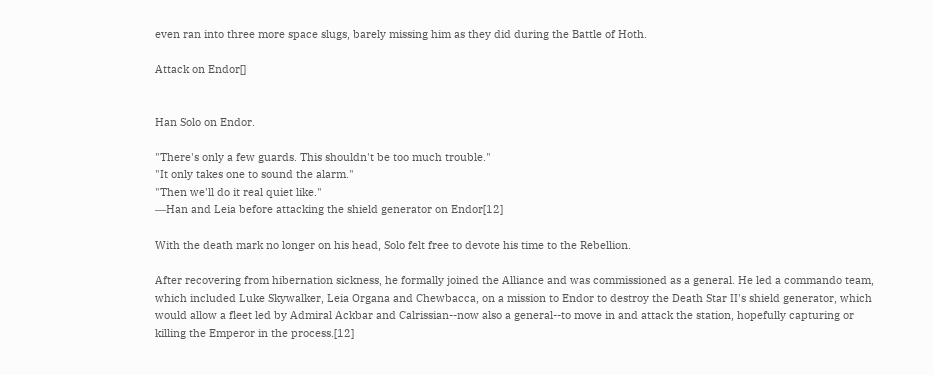even ran into three more space slugs, barely missing him as they did during the Battle of Hoth.

Attack on Endor[]


Han Solo on Endor.

"There's only a few guards. This shouldn't be too much trouble."
"It only takes one to sound the alarm."
"Then we'll do it real quiet like."
―Han and Leia before attacking the shield generator on Endor[12]

With the death mark no longer on his head, Solo felt free to devote his time to the Rebellion.

After recovering from hibernation sickness, he formally joined the Alliance and was commissioned as a general. He led a commando team, which included Luke Skywalker, Leia Organa and Chewbacca, on a mission to Endor to destroy the Death Star II's shield generator, which would allow a fleet led by Admiral Ackbar and Calrissian--now also a general--to move in and attack the station, hopefully capturing or killing the Emperor in the process.[12]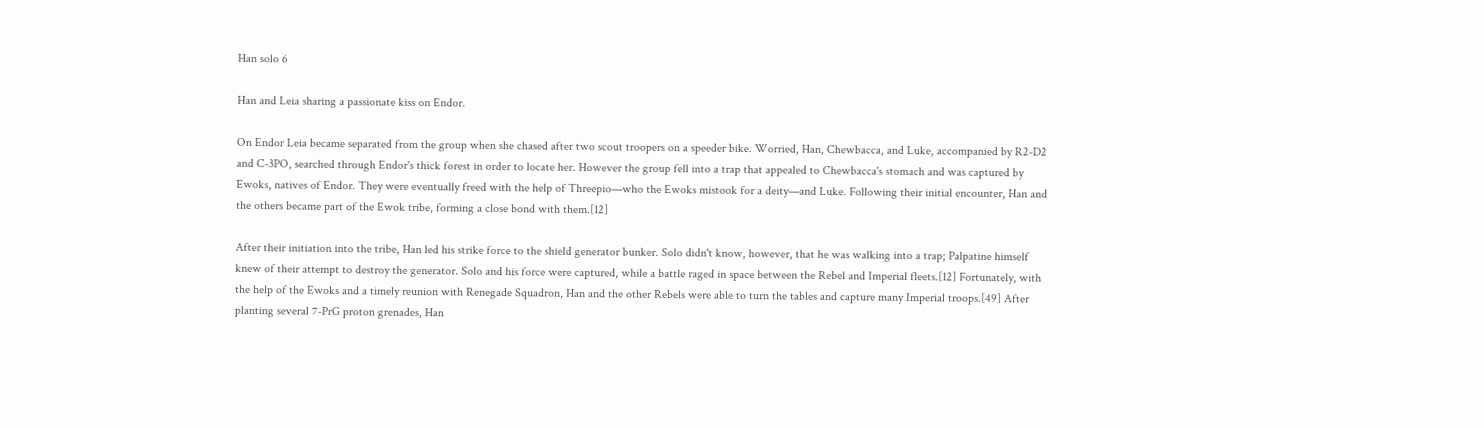Han solo 6

Han and Leia sharing a passionate kiss on Endor.

On Endor Leia became separated from the group when she chased after two scout troopers on a speeder bike. Worried, Han, Chewbacca, and Luke, accompanied by R2-D2 and C-3PO, searched through Endor's thick forest in order to locate her. However the group fell into a trap that appealed to Chewbacca's stomach and was captured by Ewoks, natives of Endor. They were eventually freed with the help of Threepio—who the Ewoks mistook for a deity—and Luke. Following their initial encounter, Han and the others became part of the Ewok tribe, forming a close bond with them.[12]

After their initiation into the tribe, Han led his strike force to the shield generator bunker. Solo didn't know, however, that he was walking into a trap; Palpatine himself knew of their attempt to destroy the generator. Solo and his force were captured, while a battle raged in space between the Rebel and Imperial fleets.[12] Fortunately, with the help of the Ewoks and a timely reunion with Renegade Squadron, Han and the other Rebels were able to turn the tables and capture many Imperial troops.[49] After planting several 7-PrG proton grenades, Han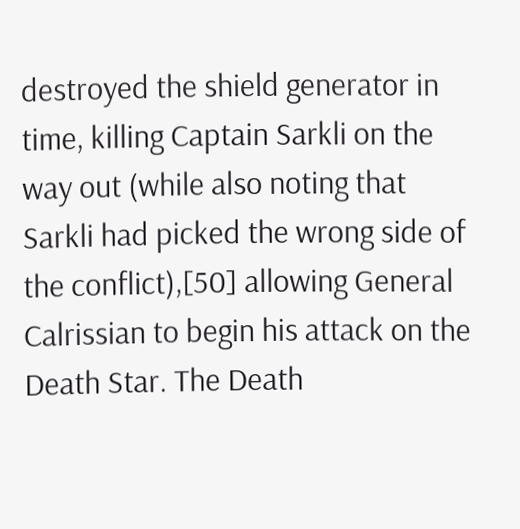destroyed the shield generator in time, killing Captain Sarkli on the way out (while also noting that Sarkli had picked the wrong side of the conflict),[50] allowing General Calrissian to begin his attack on the Death Star. The Death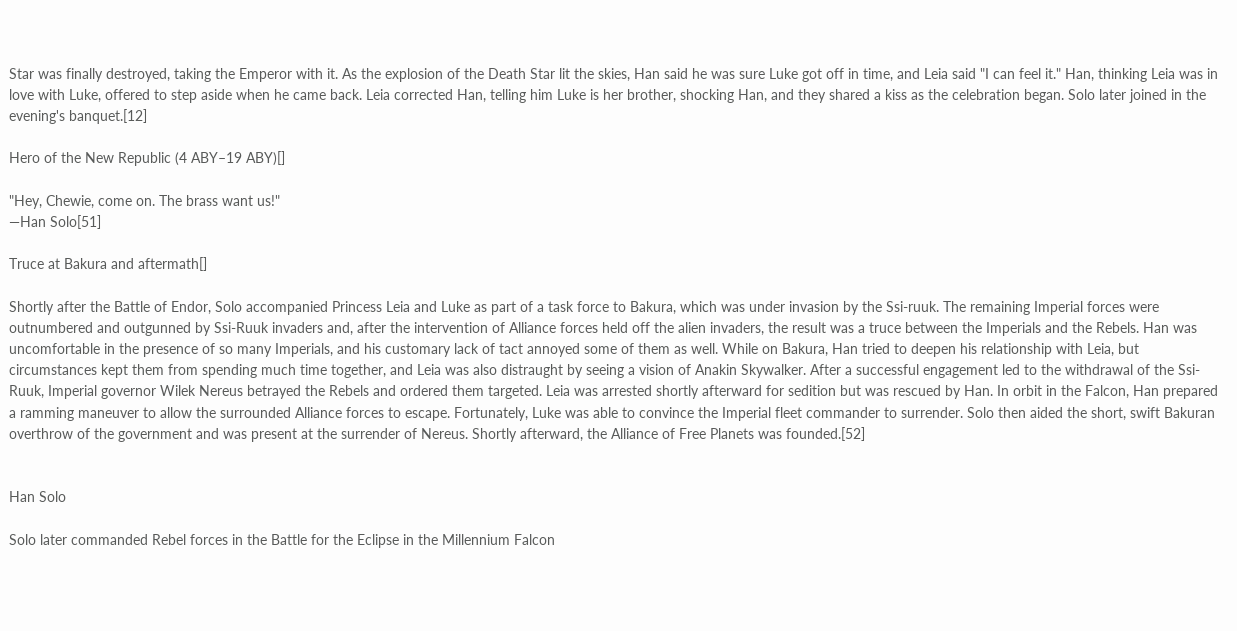Star was finally destroyed, taking the Emperor with it. As the explosion of the Death Star lit the skies, Han said he was sure Luke got off in time, and Leia said "I can feel it." Han, thinking Leia was in love with Luke, offered to step aside when he came back. Leia corrected Han, telling him Luke is her brother, shocking Han, and they shared a kiss as the celebration began. Solo later joined in the evening's banquet.[12]

Hero of the New Republic (4 ABY–19 ABY)[]

"Hey, Chewie, come on. The brass want us!"
―Han Solo[51]

Truce at Bakura and aftermath[]

Shortly after the Battle of Endor, Solo accompanied Princess Leia and Luke as part of a task force to Bakura, which was under invasion by the Ssi-ruuk. The remaining Imperial forces were outnumbered and outgunned by Ssi-Ruuk invaders and, after the intervention of Alliance forces held off the alien invaders, the result was a truce between the Imperials and the Rebels. Han was uncomfortable in the presence of so many Imperials, and his customary lack of tact annoyed some of them as well. While on Bakura, Han tried to deepen his relationship with Leia, but circumstances kept them from spending much time together, and Leia was also distraught by seeing a vision of Anakin Skywalker. After a successful engagement led to the withdrawal of the Ssi-Ruuk, Imperial governor Wilek Nereus betrayed the Rebels and ordered them targeted. Leia was arrested shortly afterward for sedition but was rescued by Han. In orbit in the Falcon, Han prepared a ramming maneuver to allow the surrounded Alliance forces to escape. Fortunately, Luke was able to convince the Imperial fleet commander to surrender. Solo then aided the short, swift Bakuran overthrow of the government and was present at the surrender of Nereus. Shortly afterward, the Alliance of Free Planets was founded.[52]


Han Solo

Solo later commanded Rebel forces in the Battle for the Eclipse in the Millennium Falcon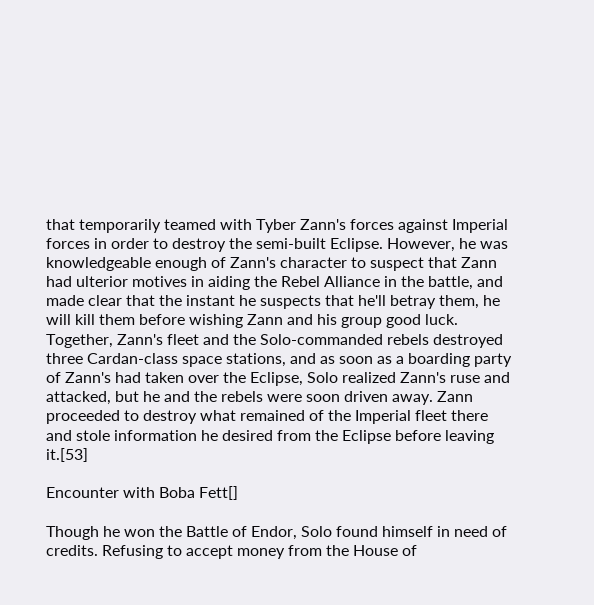that temporarily teamed with Tyber Zann's forces against Imperial forces in order to destroy the semi-built Eclipse. However, he was knowledgeable enough of Zann's character to suspect that Zann had ulterior motives in aiding the Rebel Alliance in the battle, and made clear that the instant he suspects that he'll betray them, he will kill them before wishing Zann and his group good luck. Together, Zann's fleet and the Solo-commanded rebels destroyed three Cardan-class space stations, and as soon as a boarding party of Zann's had taken over the Eclipse, Solo realized Zann's ruse and attacked, but he and the rebels were soon driven away. Zann proceeded to destroy what remained of the Imperial fleet there and stole information he desired from the Eclipse before leaving it.[53]

Encounter with Boba Fett[]

Though he won the Battle of Endor, Solo found himself in need of credits. Refusing to accept money from the House of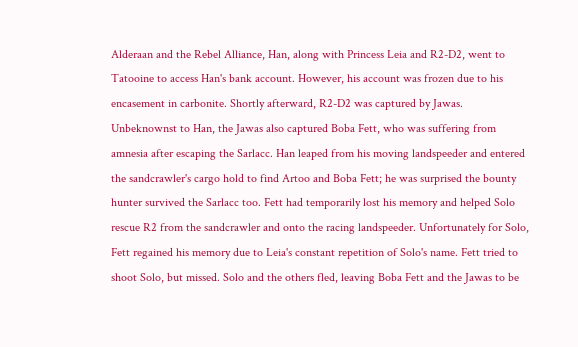Alderaan and the Rebel Alliance, Han, along with Princess Leia and R2-D2, went to Tatooine to access Han's bank account. However, his account was frozen due to his encasement in carbonite. Shortly afterward, R2-D2 was captured by Jawas. Unbeknownst to Han, the Jawas also captured Boba Fett, who was suffering from amnesia after escaping the Sarlacc. Han leaped from his moving landspeeder and entered the sandcrawler's cargo hold to find Artoo and Boba Fett; he was surprised the bounty hunter survived the Sarlacc too. Fett had temporarily lost his memory and helped Solo rescue R2 from the sandcrawler and onto the racing landspeeder. Unfortunately for Solo, Fett regained his memory due to Leia's constant repetition of Solo's name. Fett tried to shoot Solo, but missed. Solo and the others fled, leaving Boba Fett and the Jawas to be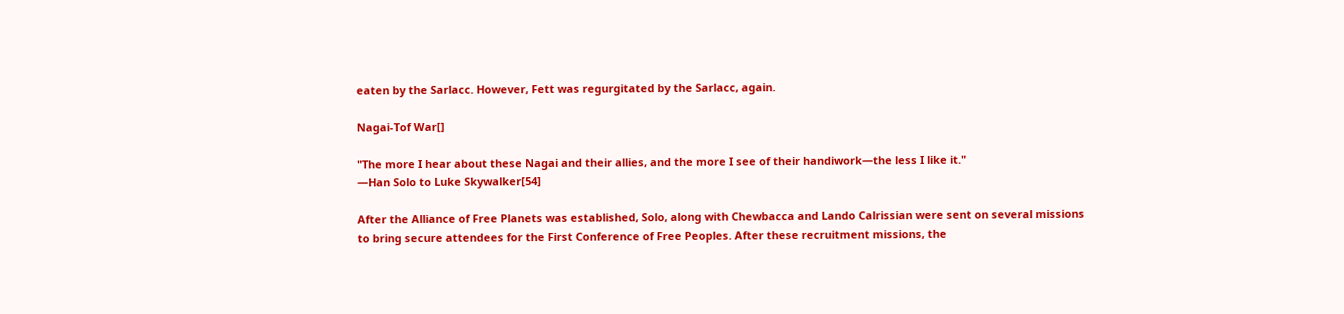eaten by the Sarlacc. However, Fett was regurgitated by the Sarlacc, again.

Nagai-Tof War[]

"The more I hear about these Nagai and their allies, and the more I see of their handiwork—the less I like it."
―Han Solo to Luke Skywalker[54]

After the Alliance of Free Planets was established, Solo, along with Chewbacca and Lando Calrissian were sent on several missions to bring secure attendees for the First Conference of Free Peoples. After these recruitment missions, the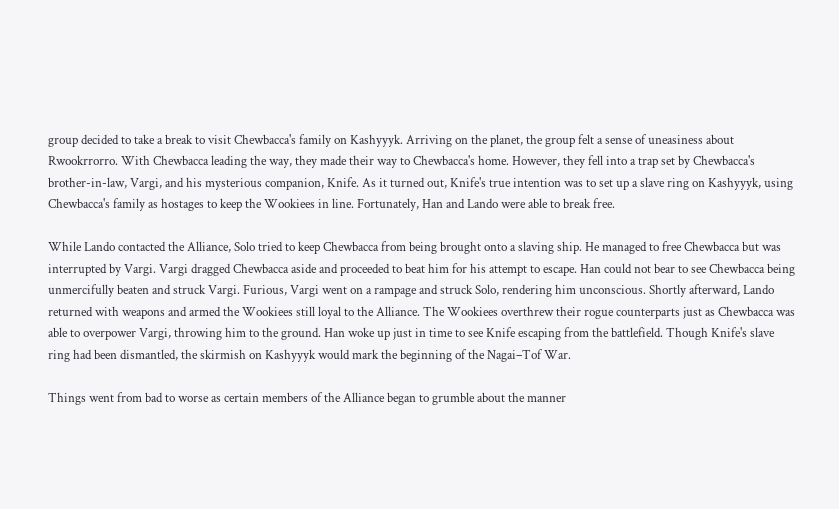group decided to take a break to visit Chewbacca's family on Kashyyyk. Arriving on the planet, the group felt a sense of uneasiness about Rwookrrorro. With Chewbacca leading the way, they made their way to Chewbacca's home. However, they fell into a trap set by Chewbacca's brother-in-law, Vargi, and his mysterious companion, Knife. As it turned out, Knife's true intention was to set up a slave ring on Kashyyyk, using Chewbacca's family as hostages to keep the Wookiees in line. Fortunately, Han and Lando were able to break free.

While Lando contacted the Alliance, Solo tried to keep Chewbacca from being brought onto a slaving ship. He managed to free Chewbacca but was interrupted by Vargi. Vargi dragged Chewbacca aside and proceeded to beat him for his attempt to escape. Han could not bear to see Chewbacca being unmercifully beaten and struck Vargi. Furious, Vargi went on a rampage and struck Solo, rendering him unconscious. Shortly afterward, Lando returned with weapons and armed the Wookiees still loyal to the Alliance. The Wookiees overthrew their rogue counterparts just as Chewbacca was able to overpower Vargi, throwing him to the ground. Han woke up just in time to see Knife escaping from the battlefield. Though Knife's slave ring had been dismantled, the skirmish on Kashyyyk would mark the beginning of the Nagai–Tof War.

Things went from bad to worse as certain members of the Alliance began to grumble about the manner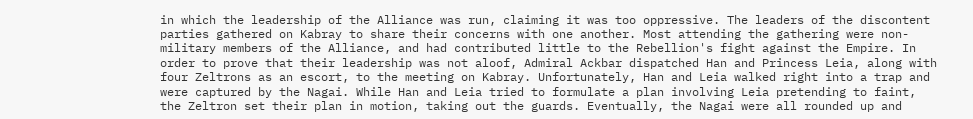in which the leadership of the Alliance was run, claiming it was too oppressive. The leaders of the discontent parties gathered on Kabray to share their concerns with one another. Most attending the gathering were non-military members of the Alliance, and had contributed little to the Rebellion's fight against the Empire. In order to prove that their leadership was not aloof, Admiral Ackbar dispatched Han and Princess Leia, along with four Zeltrons as an escort, to the meeting on Kabray. Unfortunately, Han and Leia walked right into a trap and were captured by the Nagai. While Han and Leia tried to formulate a plan involving Leia pretending to faint, the Zeltron set their plan in motion, taking out the guards. Eventually, the Nagai were all rounded up and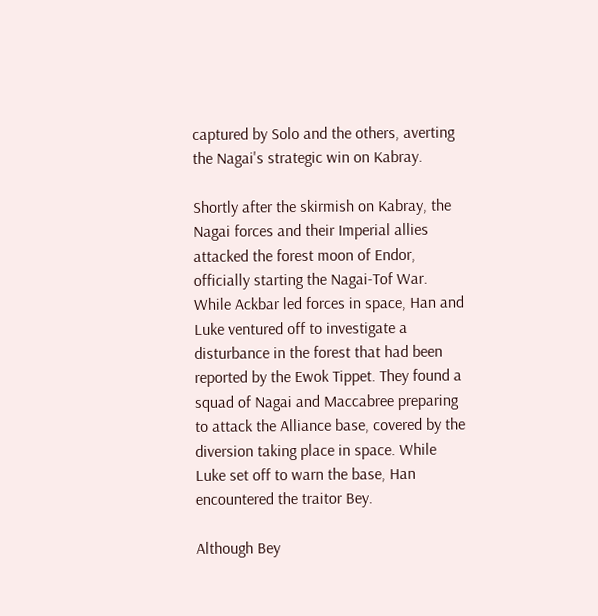captured by Solo and the others, averting the Nagai's strategic win on Kabray.

Shortly after the skirmish on Kabray, the Nagai forces and their Imperial allies attacked the forest moon of Endor, officially starting the Nagai-Tof War. While Ackbar led forces in space, Han and Luke ventured off to investigate a disturbance in the forest that had been reported by the Ewok Tippet. They found a squad of Nagai and Maccabree preparing to attack the Alliance base, covered by the diversion taking place in space. While Luke set off to warn the base, Han encountered the traitor Bey.

Although Bey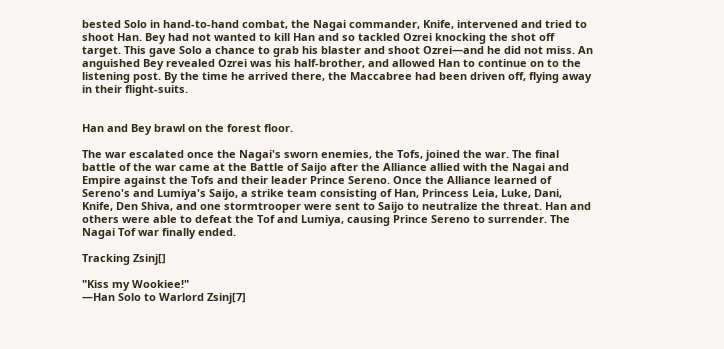bested Solo in hand-to-hand combat, the Nagai commander, Knife, intervened and tried to shoot Han. Bey had not wanted to kill Han and so tackled Ozrei knocking the shot off target. This gave Solo a chance to grab his blaster and shoot Ozrei—and he did not miss. An anguished Bey revealed Ozrei was his half-brother, and allowed Han to continue on to the listening post. By the time he arrived there, the Maccabree had been driven off, flying away in their flight-suits.


Han and Bey brawl on the forest floor.

The war escalated once the Nagai's sworn enemies, the Tofs, joined the war. The final battle of the war came at the Battle of Saijo after the Alliance allied with the Nagai and Empire against the Tofs and their leader Prince Sereno. Once the Alliance learned of Sereno's and Lumiya's Saijo, a strike team consisting of Han, Princess Leia, Luke, Dani, Knife, Den Shiva, and one stormtrooper were sent to Saijo to neutralize the threat. Han and others were able to defeat the Tof and Lumiya, causing Prince Sereno to surrender. The Nagai Tof war finally ended.

Tracking Zsinj[]

"Kiss my Wookiee!"
―Han Solo to Warlord Zsinj[7]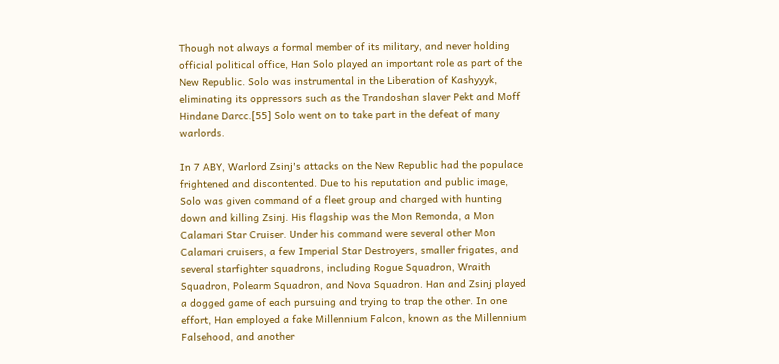Though not always a formal member of its military, and never holding official political office, Han Solo played an important role as part of the New Republic. Solo was instrumental in the Liberation of Kashyyyk, eliminating its oppressors such as the Trandoshan slaver Pekt and Moff Hindane Darcc.[55] Solo went on to take part in the defeat of many warlords.

In 7 ABY, Warlord Zsinj's attacks on the New Republic had the populace frightened and discontented. Due to his reputation and public image, Solo was given command of a fleet group and charged with hunting down and killing Zsinj. His flagship was the Mon Remonda, a Mon Calamari Star Cruiser. Under his command were several other Mon Calamari cruisers, a few Imperial Star Destroyers, smaller frigates, and several starfighter squadrons, including Rogue Squadron, Wraith Squadron, Polearm Squadron, and Nova Squadron. Han and Zsinj played a dogged game of each pursuing and trying to trap the other. In one effort, Han employed a fake Millennium Falcon, known as the Millennium Falsehood, and another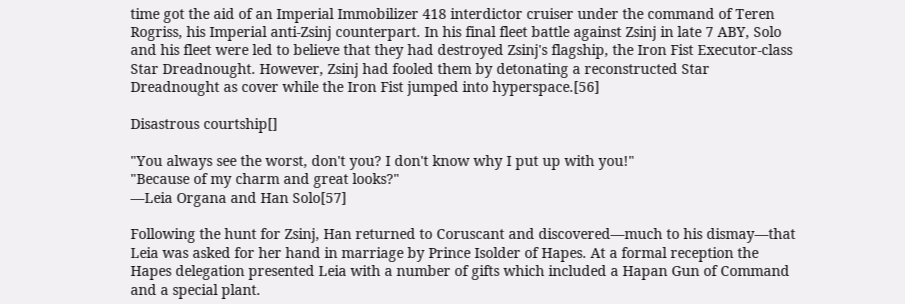time got the aid of an Imperial Immobilizer 418 interdictor cruiser under the command of Teren Rogriss, his Imperial anti-Zsinj counterpart. In his final fleet battle against Zsinj in late 7 ABY, Solo and his fleet were led to believe that they had destroyed Zsinj's flagship, the Iron Fist Executor-class Star Dreadnought. However, Zsinj had fooled them by detonating a reconstructed Star Dreadnought as cover while the Iron Fist jumped into hyperspace.[56]

Disastrous courtship[]

"You always see the worst, don't you? I don't know why I put up with you!"
"Because of my charm and great looks?"
―Leia Organa and Han Solo[57]

Following the hunt for Zsinj, Han returned to Coruscant and discovered—much to his dismay—that Leia was asked for her hand in marriage by Prince Isolder of Hapes. At a formal reception the Hapes delegation presented Leia with a number of gifts which included a Hapan Gun of Command and a special plant.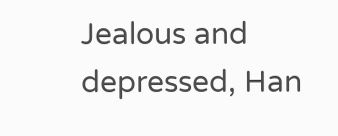Jealous and depressed, Han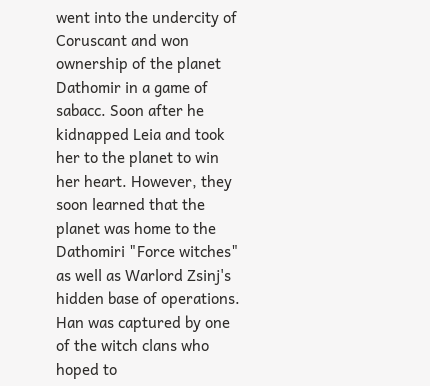went into the undercity of Coruscant and won ownership of the planet Dathomir in a game of sabacc. Soon after he kidnapped Leia and took her to the planet to win her heart. However, they soon learned that the planet was home to the Dathomiri "Force witches" as well as Warlord Zsinj's hidden base of operations. Han was captured by one of the witch clans who hoped to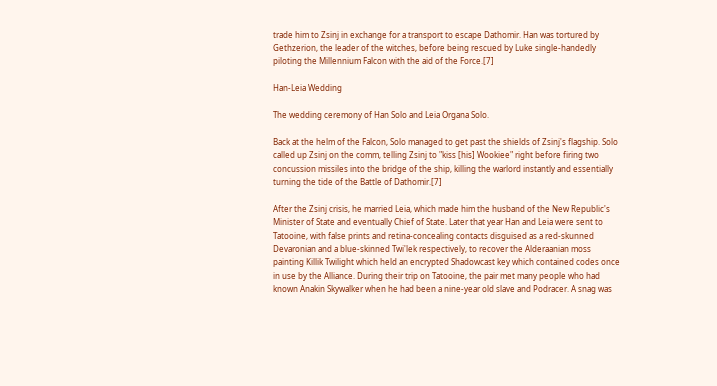trade him to Zsinj in exchange for a transport to escape Dathomir. Han was tortured by Gethzerion, the leader of the witches, before being rescued by Luke single-handedly piloting the Millennium Falcon with the aid of the Force.[7]

Han-Leia Wedding

The wedding ceremony of Han Solo and Leia Organa Solo.

Back at the helm of the Falcon, Solo managed to get past the shields of Zsinj's flagship. Solo called up Zsinj on the comm, telling Zsinj to "kiss [his] Wookiee" right before firing two concussion missiles into the bridge of the ship, killing the warlord instantly and essentially turning the tide of the Battle of Dathomir.[7]

After the Zsinj crisis, he married Leia, which made him the husband of the New Republic's Minister of State and eventually Chief of State. Later that year Han and Leia were sent to Tatooine, with false prints and retina-concealing contacts disguised as a red-skunned Devaronian and a blue-skinned Twi'lek respectively, to recover the Alderaanian moss painting Killik Twilight which held an encrypted Shadowcast key which contained codes once in use by the Alliance. During their trip on Tatooine, the pair met many people who had known Anakin Skywalker when he had been a nine-year old slave and Podracer. A snag was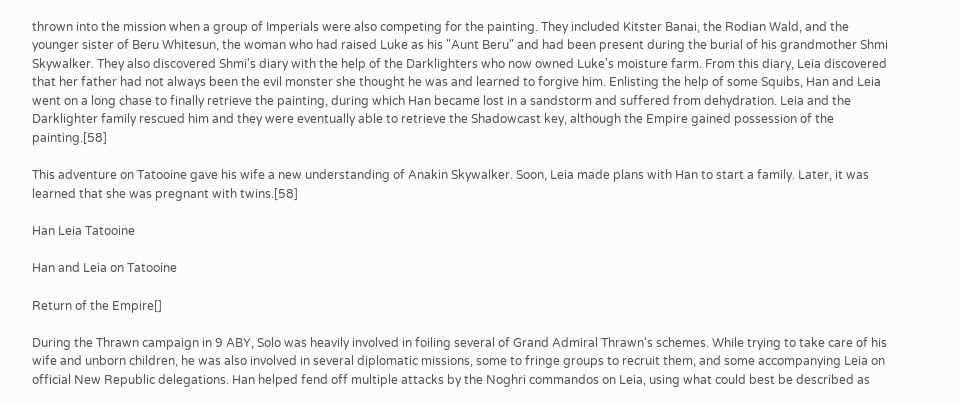thrown into the mission when a group of Imperials were also competing for the painting. They included Kitster Banai, the Rodian Wald, and the younger sister of Beru Whitesun, the woman who had raised Luke as his "Aunt Beru" and had been present during the burial of his grandmother Shmi Skywalker. They also discovered Shmi's diary with the help of the Darklighters who now owned Luke's moisture farm. From this diary, Leia discovered that her father had not always been the evil monster she thought he was and learned to forgive him. Enlisting the help of some Squibs, Han and Leia went on a long chase to finally retrieve the painting, during which Han became lost in a sandstorm and suffered from dehydration. Leia and the Darklighter family rescued him and they were eventually able to retrieve the Shadowcast key, although the Empire gained possession of the painting.[58]

This adventure on Tatooine gave his wife a new understanding of Anakin Skywalker. Soon, Leia made plans with Han to start a family. Later, it was learned that she was pregnant with twins.[58]

Han Leia Tatooine

Han and Leia on Tatooine

Return of the Empire[]

During the Thrawn campaign in 9 ABY, Solo was heavily involved in foiling several of Grand Admiral Thrawn's schemes. While trying to take care of his wife and unborn children, he was also involved in several diplomatic missions, some to fringe groups to recruit them, and some accompanying Leia on official New Republic delegations. Han helped fend off multiple attacks by the Noghri commandos on Leia, using what could best be described as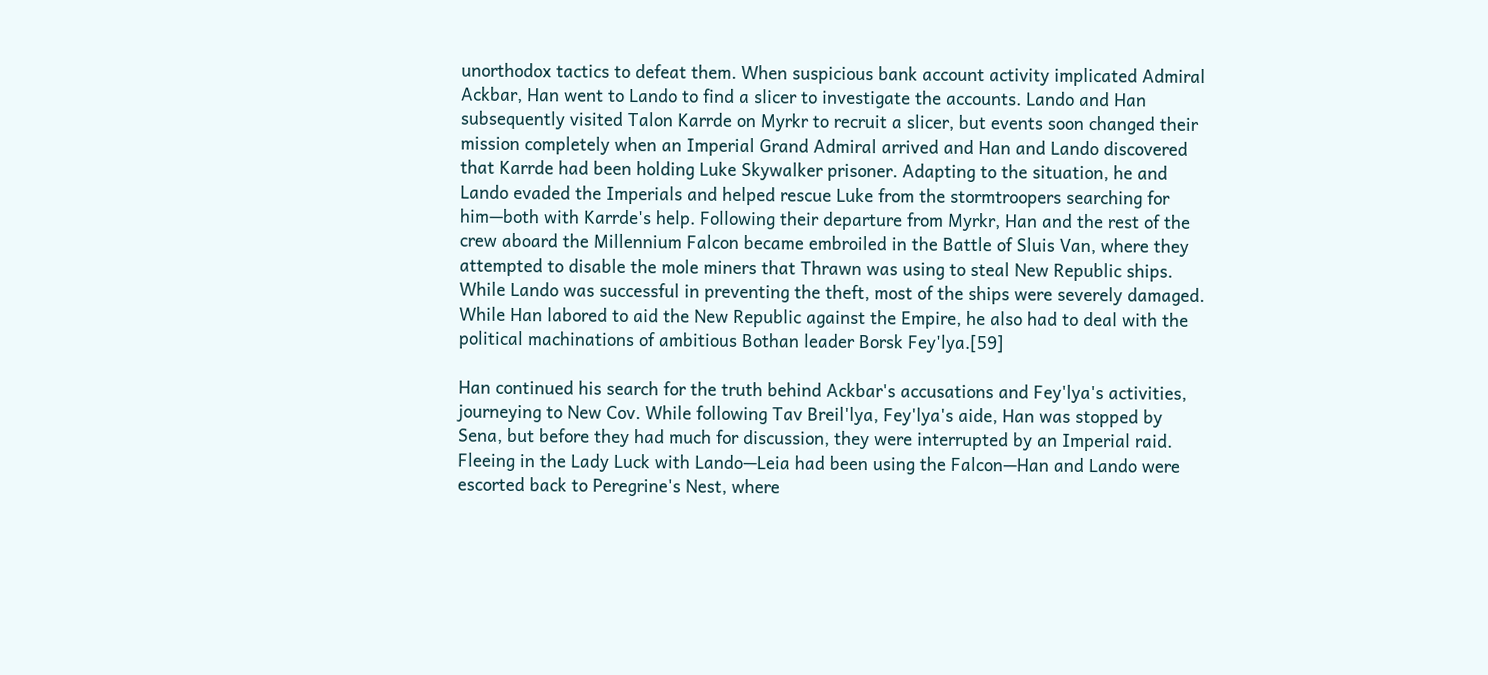unorthodox tactics to defeat them. When suspicious bank account activity implicated Admiral Ackbar, Han went to Lando to find a slicer to investigate the accounts. Lando and Han subsequently visited Talon Karrde on Myrkr to recruit a slicer, but events soon changed their mission completely when an Imperial Grand Admiral arrived and Han and Lando discovered that Karrde had been holding Luke Skywalker prisoner. Adapting to the situation, he and Lando evaded the Imperials and helped rescue Luke from the stormtroopers searching for him—both with Karrde's help. Following their departure from Myrkr, Han and the rest of the crew aboard the Millennium Falcon became embroiled in the Battle of Sluis Van, where they attempted to disable the mole miners that Thrawn was using to steal New Republic ships. While Lando was successful in preventing the theft, most of the ships were severely damaged. While Han labored to aid the New Republic against the Empire, he also had to deal with the political machinations of ambitious Bothan leader Borsk Fey'lya.[59]

Han continued his search for the truth behind Ackbar's accusations and Fey'lya's activities, journeying to New Cov. While following Tav Breil'lya, Fey'lya's aide, Han was stopped by Sena, but before they had much for discussion, they were interrupted by an Imperial raid. Fleeing in the Lady Luck with Lando—Leia had been using the Falcon—Han and Lando were escorted back to Peregrine's Nest, where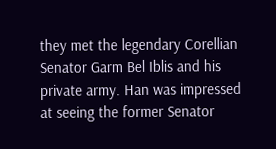they met the legendary Corellian Senator Garm Bel Iblis and his private army. Han was impressed at seeing the former Senator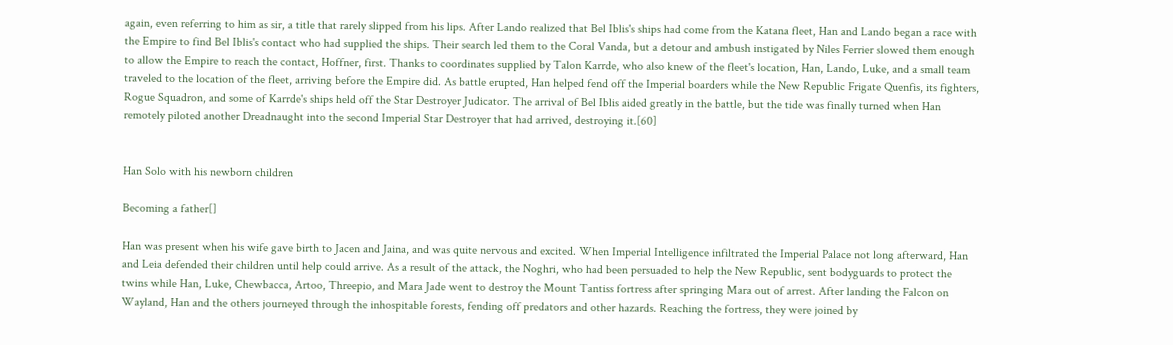again, even referring to him as sir, a title that rarely slipped from his lips. After Lando realized that Bel Iblis's ships had come from the Katana fleet, Han and Lando began a race with the Empire to find Bel Iblis's contact who had supplied the ships. Their search led them to the Coral Vanda, but a detour and ambush instigated by Niles Ferrier slowed them enough to allow the Empire to reach the contact, Hoffner, first. Thanks to coordinates supplied by Talon Karrde, who also knew of the fleet's location, Han, Lando, Luke, and a small team traveled to the location of the fleet, arriving before the Empire did. As battle erupted, Han helped fend off the Imperial boarders while the New Republic Frigate Quenfis, its fighters, Rogue Squadron, and some of Karrde's ships held off the Star Destroyer Judicator. The arrival of Bel Iblis aided greatly in the battle, but the tide was finally turned when Han remotely piloted another Dreadnaught into the second Imperial Star Destroyer that had arrived, destroying it.[60]


Han Solo with his newborn children

Becoming a father[]

Han was present when his wife gave birth to Jacen and Jaina, and was quite nervous and excited. When Imperial Intelligence infiltrated the Imperial Palace not long afterward, Han and Leia defended their children until help could arrive. As a result of the attack, the Noghri, who had been persuaded to help the New Republic, sent bodyguards to protect the twins while Han, Luke, Chewbacca, Artoo, Threepio, and Mara Jade went to destroy the Mount Tantiss fortress after springing Mara out of arrest. After landing the Falcon on Wayland, Han and the others journeyed through the inhospitable forests, fending off predators and other hazards. Reaching the fortress, they were joined by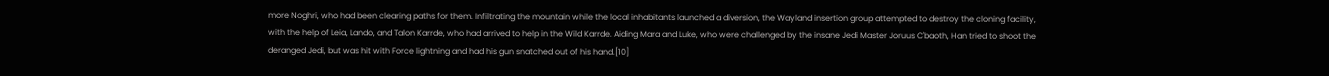more Noghri, who had been clearing paths for them. Infiltrating the mountain while the local inhabitants launched a diversion, the Wayland insertion group attempted to destroy the cloning facility, with the help of Leia, Lando, and Talon Karrde, who had arrived to help in the Wild Karrde. Aiding Mara and Luke, who were challenged by the insane Jedi Master Joruus C'baoth, Han tried to shoot the deranged Jedi, but was hit with Force lightning and had his gun snatched out of his hand.[10]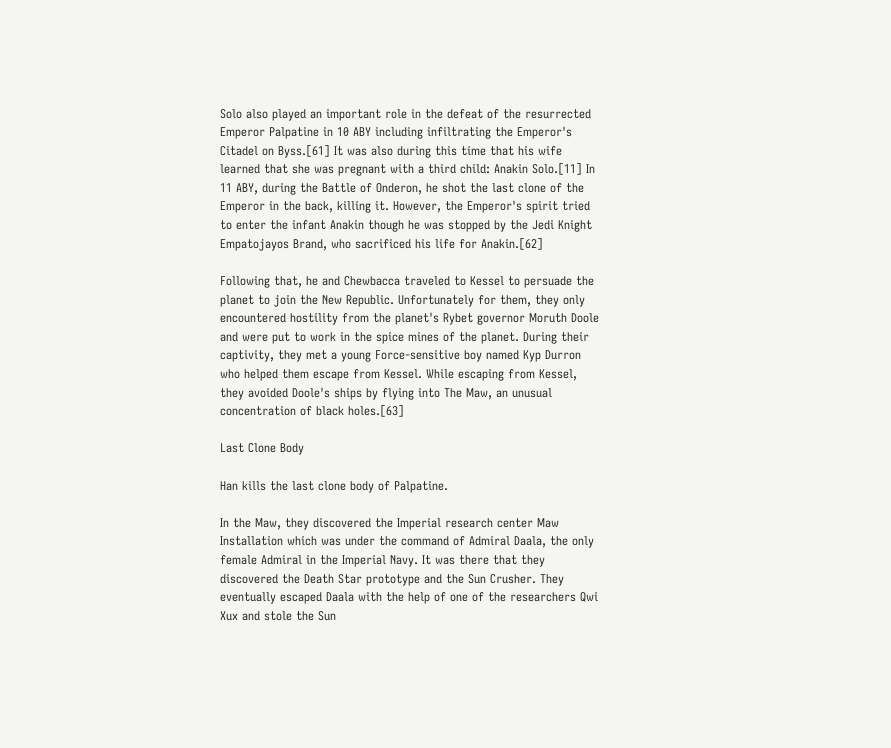Solo also played an important role in the defeat of the resurrected Emperor Palpatine in 10 ABY including infiltrating the Emperor's Citadel on Byss.[61] It was also during this time that his wife learned that she was pregnant with a third child: Anakin Solo.[11] In 11 ABY, during the Battle of Onderon, he shot the last clone of the Emperor in the back, killing it. However, the Emperor's spirit tried to enter the infant Anakin though he was stopped by the Jedi Knight Empatojayos Brand, who sacrificed his life for Anakin.[62]

Following that, he and Chewbacca traveled to Kessel to persuade the planet to join the New Republic. Unfortunately for them, they only encountered hostility from the planet's Rybet governor Moruth Doole and were put to work in the spice mines of the planet. During their captivity, they met a young Force-sensitive boy named Kyp Durron who helped them escape from Kessel. While escaping from Kessel, they avoided Doole's ships by flying into The Maw, an unusual concentration of black holes.[63]

Last Clone Body

Han kills the last clone body of Palpatine.

In the Maw, they discovered the Imperial research center Maw Installation which was under the command of Admiral Daala, the only female Admiral in the Imperial Navy. It was there that they discovered the Death Star prototype and the Sun Crusher. They eventually escaped Daala with the help of one of the researchers Qwi Xux and stole the Sun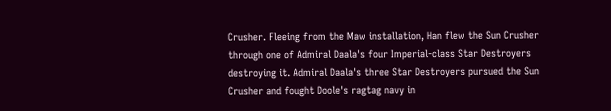Crusher. Fleeing from the Maw installation, Han flew the Sun Crusher through one of Admiral Daala's four Imperial-class Star Destroyers destroying it. Admiral Daala's three Star Destroyers pursued the Sun Crusher and fought Doole's ragtag navy in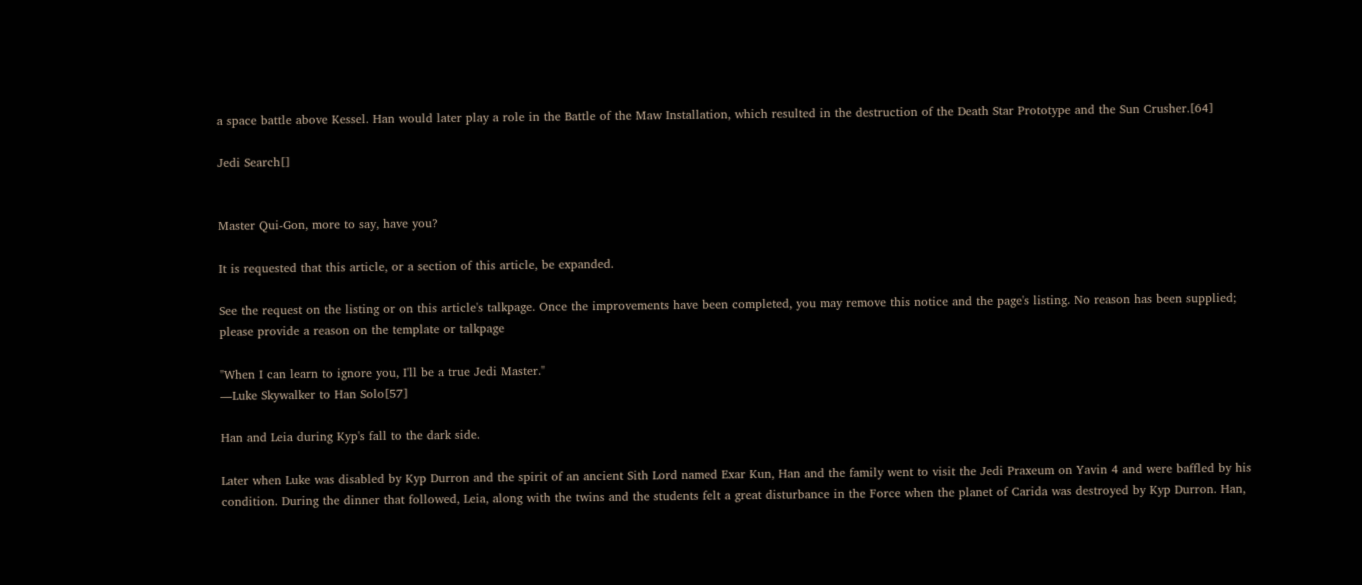a space battle above Kessel. Han would later play a role in the Battle of the Maw Installation, which resulted in the destruction of the Death Star Prototype and the Sun Crusher.[64]

Jedi Search[]


Master Qui-Gon, more to say, have you?

It is requested that this article, or a section of this article, be expanded.

See the request on the listing or on this article's talkpage. Once the improvements have been completed, you may remove this notice and the page's listing. No reason has been supplied; please provide a reason on the template or talkpage

"When I can learn to ignore you, I'll be a true Jedi Master."
―Luke Skywalker to Han Solo[57]

Han and Leia during Kyp's fall to the dark side.

Later when Luke was disabled by Kyp Durron and the spirit of an ancient Sith Lord named Exar Kun, Han and the family went to visit the Jedi Praxeum on Yavin 4 and were baffled by his condition. During the dinner that followed, Leia, along with the twins and the students felt a great disturbance in the Force when the planet of Carida was destroyed by Kyp Durron. Han,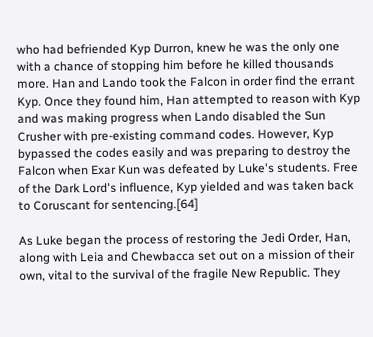who had befriended Kyp Durron, knew he was the only one with a chance of stopping him before he killed thousands more. Han and Lando took the Falcon in order find the errant Kyp. Once they found him, Han attempted to reason with Kyp and was making progress when Lando disabled the Sun Crusher with pre-existing command codes. However, Kyp bypassed the codes easily and was preparing to destroy the Falcon when Exar Kun was defeated by Luke's students. Free of the Dark Lord's influence, Kyp yielded and was taken back to Coruscant for sentencing.[64]

As Luke began the process of restoring the Jedi Order, Han, along with Leia and Chewbacca set out on a mission of their own, vital to the survival of the fragile New Republic. They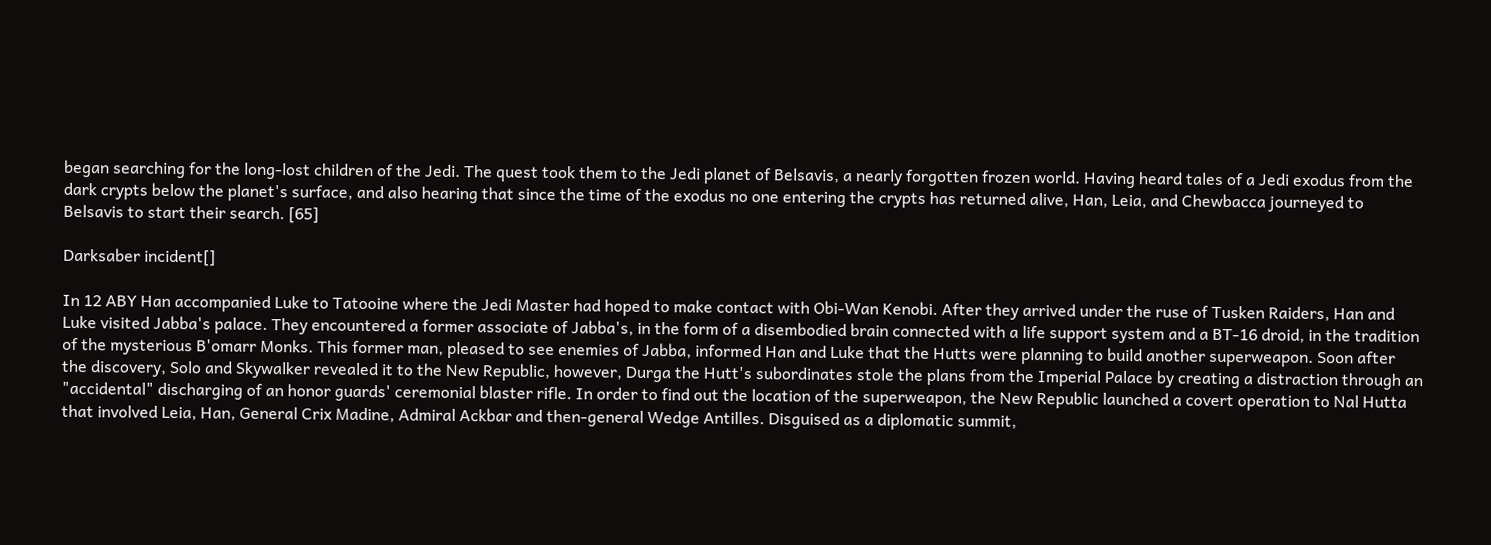began searching for the long-lost children of the Jedi. The quest took them to the Jedi planet of Belsavis, a nearly forgotten frozen world. Having heard tales of a Jedi exodus from the dark crypts below the planet's surface, and also hearing that since the time of the exodus no one entering the crypts has returned alive, Han, Leia, and Chewbacca journeyed to Belsavis to start their search. [65]

Darksaber incident[]

In 12 ABY Han accompanied Luke to Tatooine where the Jedi Master had hoped to make contact with Obi-Wan Kenobi. After they arrived under the ruse of Tusken Raiders, Han and Luke visited Jabba's palace. They encountered a former associate of Jabba's, in the form of a disembodied brain connected with a life support system and a BT-16 droid, in the tradition of the mysterious B'omarr Monks. This former man, pleased to see enemies of Jabba, informed Han and Luke that the Hutts were planning to build another superweapon. Soon after the discovery, Solo and Skywalker revealed it to the New Republic, however, Durga the Hutt's subordinates stole the plans from the Imperial Palace by creating a distraction through an "accidental" discharging of an honor guards' ceremonial blaster rifle. In order to find out the location of the superweapon, the New Republic launched a covert operation to Nal Hutta that involved Leia, Han, General Crix Madine, Admiral Ackbar and then-general Wedge Antilles. Disguised as a diplomatic summit,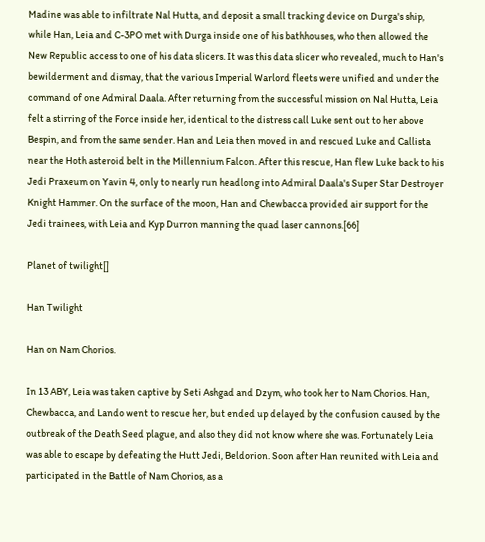Madine was able to infiltrate Nal Hutta, and deposit a small tracking device on Durga's ship, while Han, Leia and C-3PO met with Durga inside one of his bathhouses, who then allowed the New Republic access to one of his data slicers. It was this data slicer who revealed, much to Han's bewilderment and dismay, that the various Imperial Warlord fleets were unified and under the command of one Admiral Daala. After returning from the successful mission on Nal Hutta, Leia felt a stirring of the Force inside her, identical to the distress call Luke sent out to her above Bespin, and from the same sender. Han and Leia then moved in and rescued Luke and Callista near the Hoth asteroid belt in the Millennium Falcon. After this rescue, Han flew Luke back to his Jedi Praxeum on Yavin 4, only to nearly run headlong into Admiral Daala's Super Star Destroyer Knight Hammer. On the surface of the moon, Han and Chewbacca provided air support for the Jedi trainees, with Leia and Kyp Durron manning the quad laser cannons.[66]

Planet of twilight[]

Han Twilight

Han on Nam Chorios.

In 13 ABY, Leia was taken captive by Seti Ashgad and Dzym, who took her to Nam Chorios. Han, Chewbacca, and Lando went to rescue her, but ended up delayed by the confusion caused by the outbreak of the Death Seed plague, and also they did not know where she was. Fortunately Leia was able to escape by defeating the Hutt Jedi, Beldorion. Soon after Han reunited with Leia and participated in the Battle of Nam Chorios, as a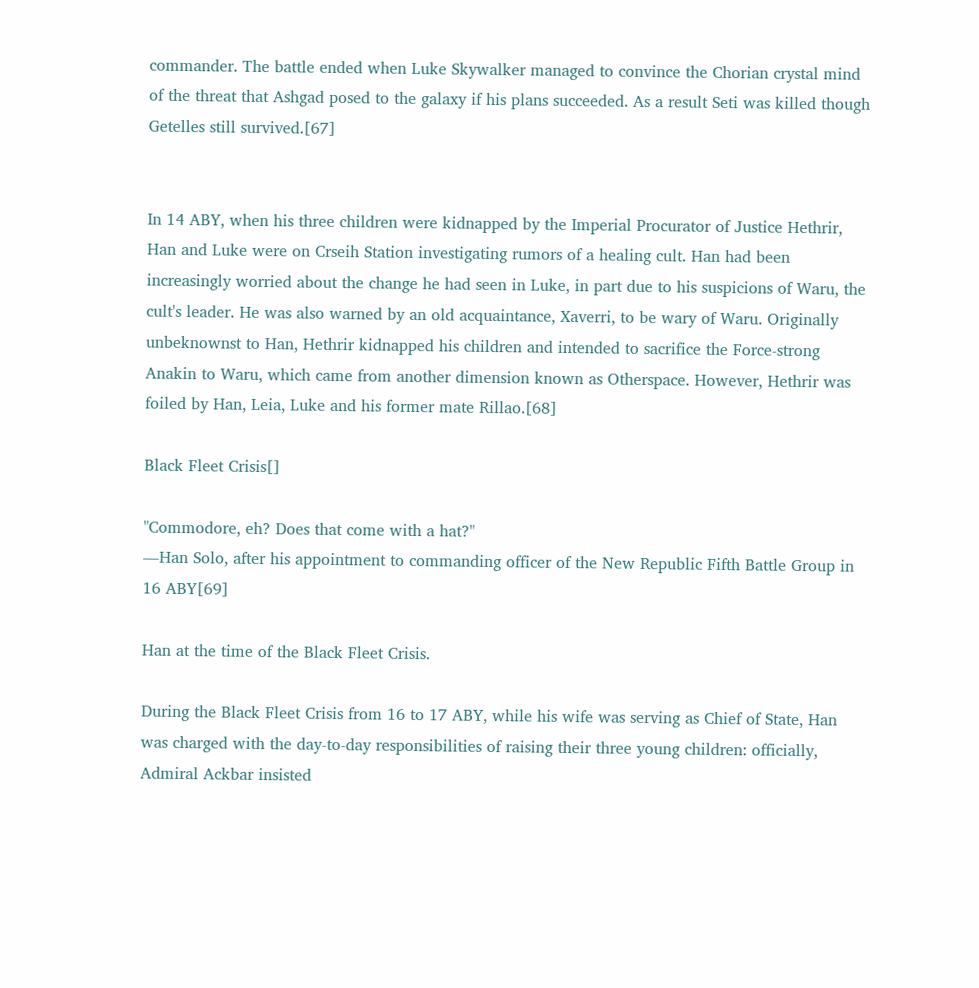commander. The battle ended when Luke Skywalker managed to convince the Chorian crystal mind of the threat that Ashgad posed to the galaxy if his plans succeeded. As a result Seti was killed though Getelles still survived.[67]


In 14 ABY, when his three children were kidnapped by the Imperial Procurator of Justice Hethrir, Han and Luke were on Crseih Station investigating rumors of a healing cult. Han had been increasingly worried about the change he had seen in Luke, in part due to his suspicions of Waru, the cult's leader. He was also warned by an old acquaintance, Xaverri, to be wary of Waru. Originally unbeknownst to Han, Hethrir kidnapped his children and intended to sacrifice the Force-strong Anakin to Waru, which came from another dimension known as Otherspace. However, Hethrir was foiled by Han, Leia, Luke and his former mate Rillao.[68]

Black Fleet Crisis[]

"Commodore, eh? Does that come with a hat?"
―Han Solo, after his appointment to commanding officer of the New Republic Fifth Battle Group in 16 ABY[69]

Han at the time of the Black Fleet Crisis.

During the Black Fleet Crisis from 16 to 17 ABY, while his wife was serving as Chief of State, Han was charged with the day-to-day responsibilities of raising their three young children: officially, Admiral Ackbar insisted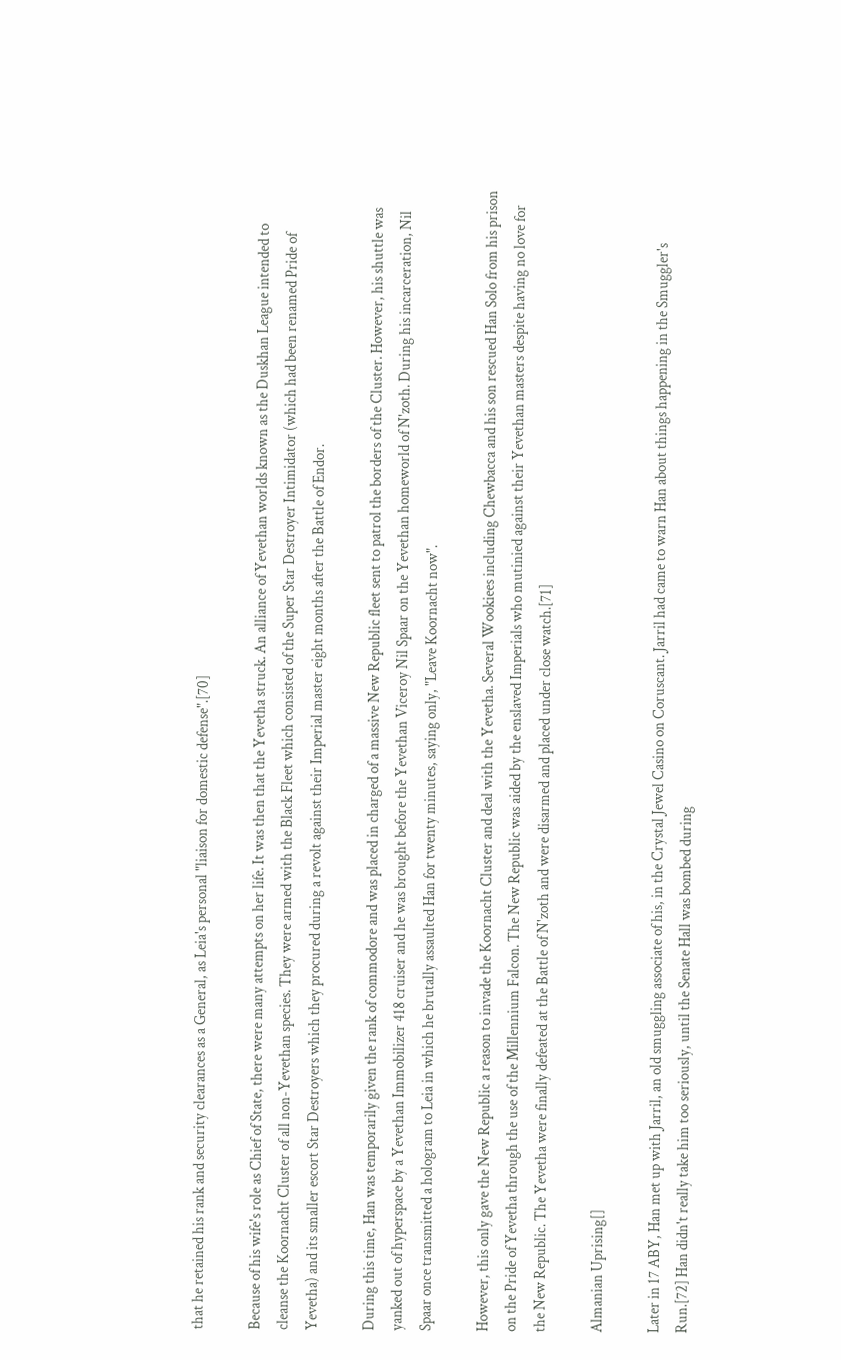that he retained his rank and security clearances as a General, as Leia's personal "liaison for domestic defense".[70]

Because of his wife's role as Chief of State, there were many attempts on her life. It was then that the Yevetha struck. An alliance of Yevethan worlds known as the Duskhan League intended to cleanse the Koornacht Cluster of all non-Yevethan species. They were armed with the Black Fleet which consisted of the Super Star Destroyer Intimidator (which had been renamed Pride of Yevetha) and its smaller escort Star Destroyers which they procured during a revolt against their Imperial master eight months after the Battle of Endor.

During this time, Han was temporarily given the rank of commodore and was placed in charged of a massive New Republic fleet sent to patrol the borders of the Cluster. However, his shuttle was yanked out of hyperspace by a Yevethan Immobilizer 418 cruiser and he was brought before the Yevethan Viceroy Nil Spaar on the Yevethan homeworld of N'zoth. During his incarceration, Nil Spaar once transmitted a hologram to Leia in which he brutally assaulted Han for twenty minutes, saying only, "Leave Koornacht now".

However, this only gave the New Republic a reason to invade the Koornacht Cluster and deal with the Yevetha. Several Wookiees including Chewbacca and his son rescued Han Solo from his prison on the Pride of Yevetha through the use of the Millennium Falcon. The New Republic was aided by the enslaved Imperials who mutinied against their Yevethan masters despite having no love for the New Republic. The Yevetha were finally defeated at the Battle of N'zoth and were disarmed and placed under close watch.[71]

Almanian Uprising[]

Later in 17 ABY, Han met up with Jarril, an old smuggling associate of his, in the Crystal Jewel Casino on Coruscant. Jarril had came to warn Han about things happening in the Smuggler's Run.[72] Han didn't really take him too seriously, until the Senate Hall was bombed during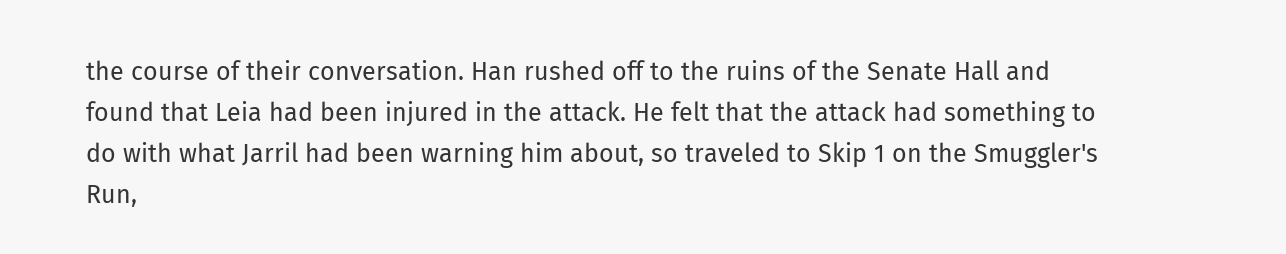the course of their conversation. Han rushed off to the ruins of the Senate Hall and found that Leia had been injured in the attack. He felt that the attack had something to do with what Jarril had been warning him about, so traveled to Skip 1 on the Smuggler's Run,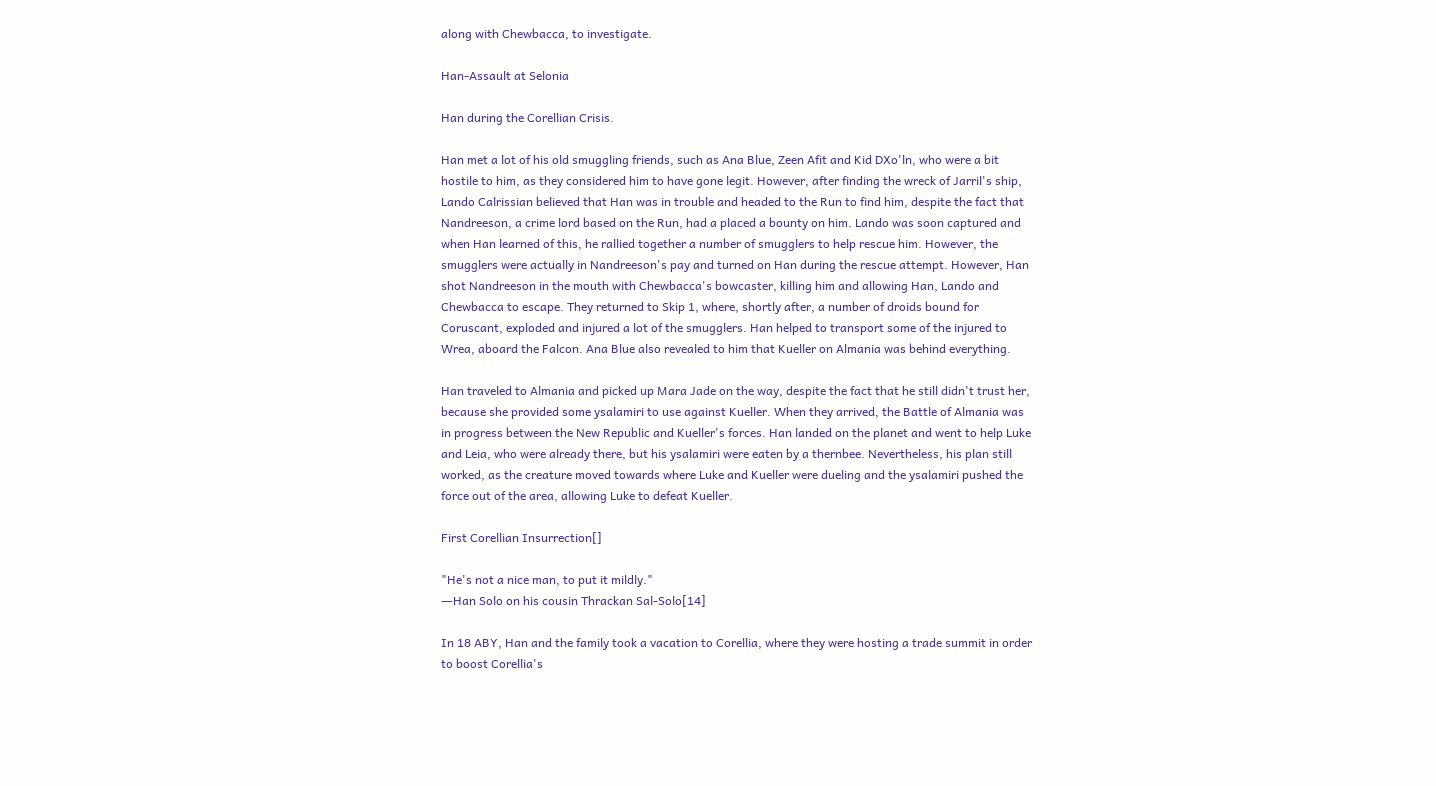along with Chewbacca, to investigate.

Han-Assault at Selonia

Han during the Corellian Crisis.

Han met a lot of his old smuggling friends, such as Ana Blue, Zeen Afit and Kid DXo'ln, who were a bit hostile to him, as they considered him to have gone legit. However, after finding the wreck of Jarril's ship, Lando Calrissian believed that Han was in trouble and headed to the Run to find him, despite the fact that Nandreeson, a crime lord based on the Run, had a placed a bounty on him. Lando was soon captured and when Han learned of this, he rallied together a number of smugglers to help rescue him. However, the smugglers were actually in Nandreeson's pay and turned on Han during the rescue attempt. However, Han shot Nandreeson in the mouth with Chewbacca's bowcaster, killing him and allowing Han, Lando and Chewbacca to escape. They returned to Skip 1, where, shortly after, a number of droids bound for Coruscant, exploded and injured a lot of the smugglers. Han helped to transport some of the injured to Wrea, aboard the Falcon. Ana Blue also revealed to him that Kueller on Almania was behind everything.

Han traveled to Almania and picked up Mara Jade on the way, despite the fact that he still didn't trust her, because she provided some ysalamiri to use against Kueller. When they arrived, the Battle of Almania was in progress between the New Republic and Kueller's forces. Han landed on the planet and went to help Luke and Leia, who were already there, but his ysalamiri were eaten by a thernbee. Nevertheless, his plan still worked, as the creature moved towards where Luke and Kueller were dueling and the ysalamiri pushed the force out of the area, allowing Luke to defeat Kueller.

First Corellian Insurrection[]

"He's not a nice man, to put it mildly."
―Han Solo on his cousin Thrackan Sal-Solo[14]

In 18 ABY, Han and the family took a vacation to Corellia, where they were hosting a trade summit in order to boost Corellia's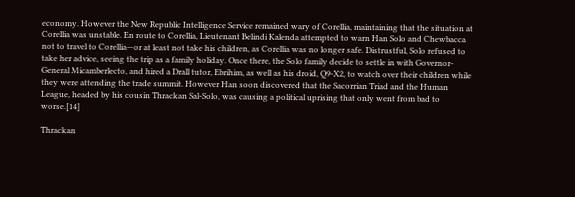economy. However the New Republic Intelligence Service remained wary of Corellia, maintaining that the situation at Corellia was unstable. En route to Corellia, Lieutenant Belindi Kalenda attempted to warn Han Solo and Chewbacca not to travel to Corellia—or at least not take his children, as Corellia was no longer safe. Distrustful, Solo refused to take her advice, seeing the trip as a family holiday. Once there, the Solo family decide to settle in with Governor-General Micamberlecto, and hired a Drall tutor, Ebrihim, as well as his droid, Q9-X2, to watch over their children while they were attending the trade summit. However Han soon discovered that the Sacorrian Triad and the Human League, headed by his cousin Thrackan Sal-Solo, was causing a political uprising that only went from bad to worse.[14]

Thrackan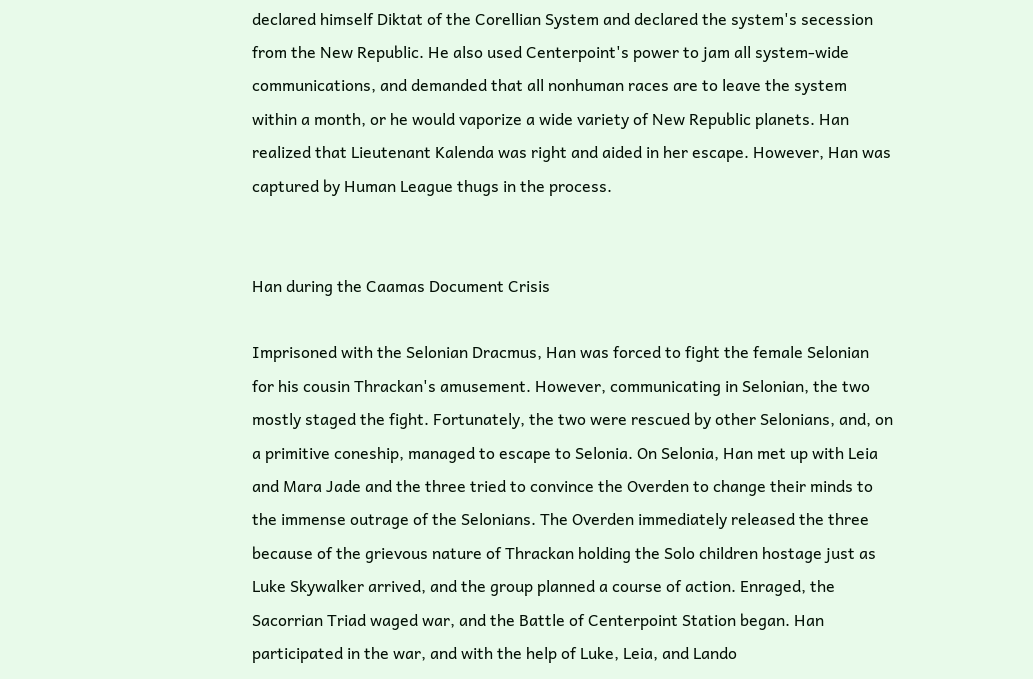declared himself Diktat of the Corellian System and declared the system's secession from the New Republic. He also used Centerpoint's power to jam all system-wide communications, and demanded that all nonhuman races are to leave the system within a month, or he would vaporize a wide variety of New Republic planets. Han realized that Lieutenant Kalenda was right and aided in her escape. However, Han was captured by Human League thugs in the process.


Han during the Caamas Document Crisis

Imprisoned with the Selonian Dracmus, Han was forced to fight the female Selonian for his cousin Thrackan's amusement. However, communicating in Selonian, the two mostly staged the fight. Fortunately, the two were rescued by other Selonians, and, on a primitive coneship, managed to escape to Selonia. On Selonia, Han met up with Leia and Mara Jade and the three tried to convince the Overden to change their minds to the immense outrage of the Selonians. The Overden immediately released the three because of the grievous nature of Thrackan holding the Solo children hostage just as Luke Skywalker arrived, and the group planned a course of action. Enraged, the Sacorrian Triad waged war, and the Battle of Centerpoint Station began. Han participated in the war, and with the help of Luke, Leia, and Lando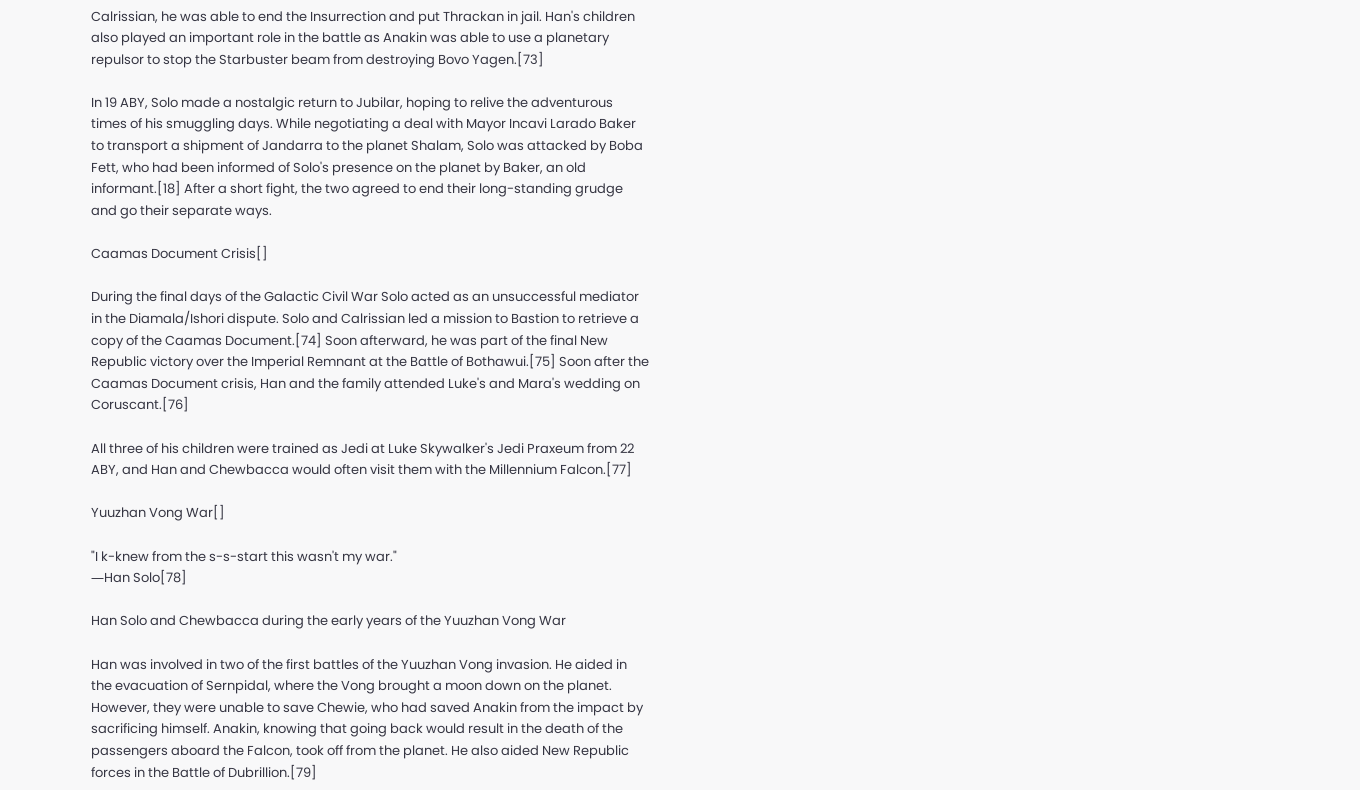Calrissian, he was able to end the Insurrection and put Thrackan in jail. Han's children also played an important role in the battle as Anakin was able to use a planetary repulsor to stop the Starbuster beam from destroying Bovo Yagen.[73]

In 19 ABY, Solo made a nostalgic return to Jubilar, hoping to relive the adventurous times of his smuggling days. While negotiating a deal with Mayor Incavi Larado Baker to transport a shipment of Jandarra to the planet Shalam, Solo was attacked by Boba Fett, who had been informed of Solo's presence on the planet by Baker, an old informant.[18] After a short fight, the two agreed to end their long-standing grudge and go their separate ways.

Caamas Document Crisis[]

During the final days of the Galactic Civil War Solo acted as an unsuccessful mediator in the Diamala/Ishori dispute. Solo and Calrissian led a mission to Bastion to retrieve a copy of the Caamas Document.[74] Soon afterward, he was part of the final New Republic victory over the Imperial Remnant at the Battle of Bothawui.[75] Soon after the Caamas Document crisis, Han and the family attended Luke's and Mara's wedding on Coruscant.[76]

All three of his children were trained as Jedi at Luke Skywalker's Jedi Praxeum from 22 ABY, and Han and Chewbacca would often visit them with the Millennium Falcon.[77]

Yuuzhan Vong War[]

"I k-knew from the s-s-start this wasn't my war."
―Han Solo[78]

Han Solo and Chewbacca during the early years of the Yuuzhan Vong War

Han was involved in two of the first battles of the Yuuzhan Vong invasion. He aided in the evacuation of Sernpidal, where the Vong brought a moon down on the planet. However, they were unable to save Chewie, who had saved Anakin from the impact by sacrificing himself. Anakin, knowing that going back would result in the death of the passengers aboard the Falcon, took off from the planet. He also aided New Republic forces in the Battle of Dubrillion.[79]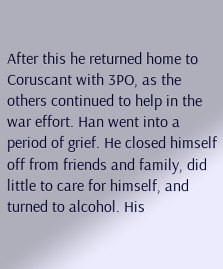After this he returned home to Coruscant with 3PO, as the others continued to help in the war effort. Han went into a period of grief. He closed himself off from friends and family, did little to care for himself, and turned to alcohol. His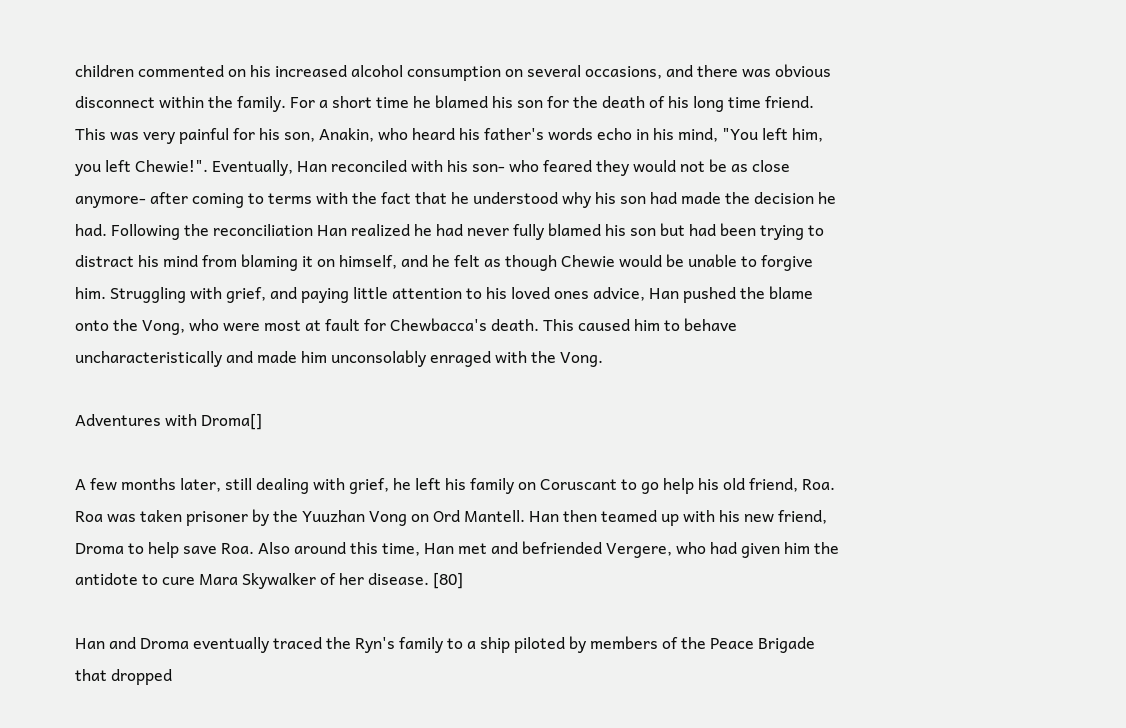children commented on his increased alcohol consumption on several occasions, and there was obvious disconnect within the family. For a short time he blamed his son for the death of his long time friend. This was very painful for his son, Anakin, who heard his father's words echo in his mind, "You left him, you left Chewie!". Eventually, Han reconciled with his son- who feared they would not be as close anymore- after coming to terms with the fact that he understood why his son had made the decision he had. Following the reconciliation Han realized he had never fully blamed his son but had been trying to distract his mind from blaming it on himself, and he felt as though Chewie would be unable to forgive him. Struggling with grief, and paying little attention to his loved ones advice, Han pushed the blame onto the Vong, who were most at fault for Chewbacca's death. This caused him to behave uncharacteristically and made him unconsolably enraged with the Vong.

Adventures with Droma[]

A few months later, still dealing with grief, he left his family on Coruscant to go help his old friend, Roa. Roa was taken prisoner by the Yuuzhan Vong on Ord Mantell. Han then teamed up with his new friend, Droma to help save Roa. Also around this time, Han met and befriended Vergere, who had given him the antidote to cure Mara Skywalker of her disease. [80]

Han and Droma eventually traced the Ryn's family to a ship piloted by members of the Peace Brigade that dropped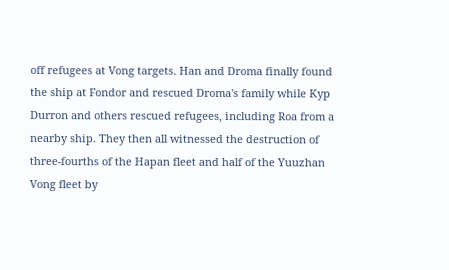off refugees at Vong targets. Han and Droma finally found the ship at Fondor and rescued Droma's family while Kyp Durron and others rescued refugees, including Roa from a nearby ship. They then all witnessed the destruction of three-fourths of the Hapan fleet and half of the Yuuzhan Vong fleet by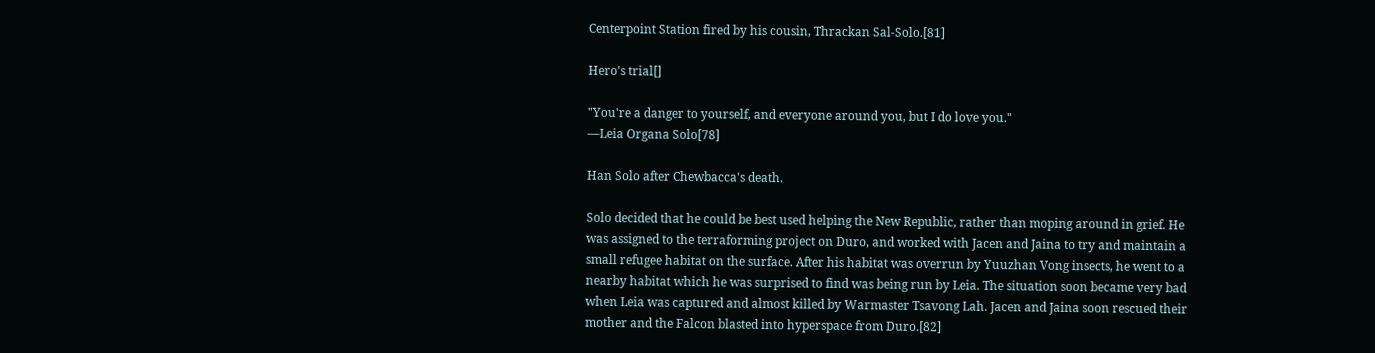Centerpoint Station fired by his cousin, Thrackan Sal-Solo.[81]

Hero's trial[]

"You're a danger to yourself, and everyone around you, but I do love you."
―Leia Organa Solo[78]

Han Solo after Chewbacca's death.

Solo decided that he could be best used helping the New Republic, rather than moping around in grief. He was assigned to the terraforming project on Duro, and worked with Jacen and Jaina to try and maintain a small refugee habitat on the surface. After his habitat was overrun by Yuuzhan Vong insects, he went to a nearby habitat which he was surprised to find was being run by Leia. The situation soon became very bad when Leia was captured and almost killed by Warmaster Tsavong Lah. Jacen and Jaina soon rescued their mother and the Falcon blasted into hyperspace from Duro.[82]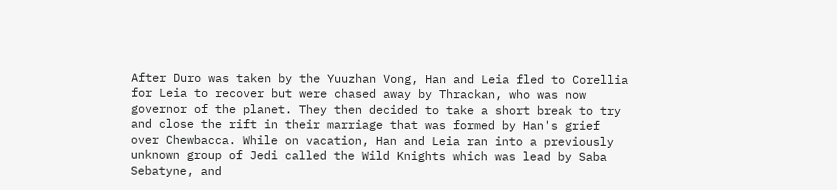After Duro was taken by the Yuuzhan Vong, Han and Leia fled to Corellia for Leia to recover but were chased away by Thrackan, who was now governor of the planet. They then decided to take a short break to try and close the rift in their marriage that was formed by Han's grief over Chewbacca. While on vacation, Han and Leia ran into a previously unknown group of Jedi called the Wild Knights which was lead by Saba Sebatyne, and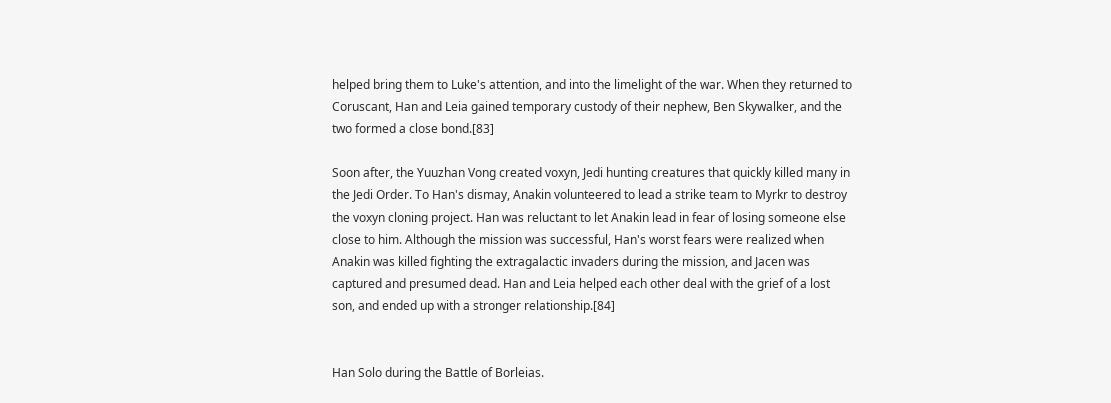helped bring them to Luke's attention, and into the limelight of the war. When they returned to Coruscant, Han and Leia gained temporary custody of their nephew, Ben Skywalker, and the two formed a close bond.[83]

Soon after, the Yuuzhan Vong created voxyn, Jedi hunting creatures that quickly killed many in the Jedi Order. To Han's dismay, Anakin volunteered to lead a strike team to Myrkr to destroy the voxyn cloning project. Han was reluctant to let Anakin lead in fear of losing someone else close to him. Although the mission was successful, Han's worst fears were realized when Anakin was killed fighting the extragalactic invaders during the mission, and Jacen was captured and presumed dead. Han and Leia helped each other deal with the grief of a lost son, and ended up with a stronger relationship.[84]


Han Solo during the Battle of Borleias.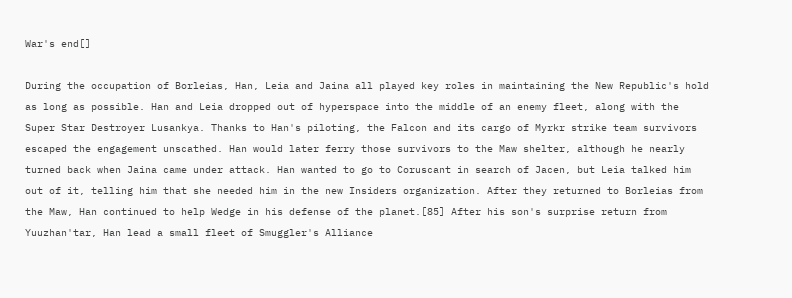War's end[]

During the occupation of Borleias, Han, Leia and Jaina all played key roles in maintaining the New Republic's hold as long as possible. Han and Leia dropped out of hyperspace into the middle of an enemy fleet, along with the Super Star Destroyer Lusankya. Thanks to Han's piloting, the Falcon and its cargo of Myrkr strike team survivors escaped the engagement unscathed. Han would later ferry those survivors to the Maw shelter, although he nearly turned back when Jaina came under attack. Han wanted to go to Coruscant in search of Jacen, but Leia talked him out of it, telling him that she needed him in the new Insiders organization. After they returned to Borleias from the Maw, Han continued to help Wedge in his defense of the planet.[85] After his son's surprise return from Yuuzhan'tar, Han lead a small fleet of Smuggler's Alliance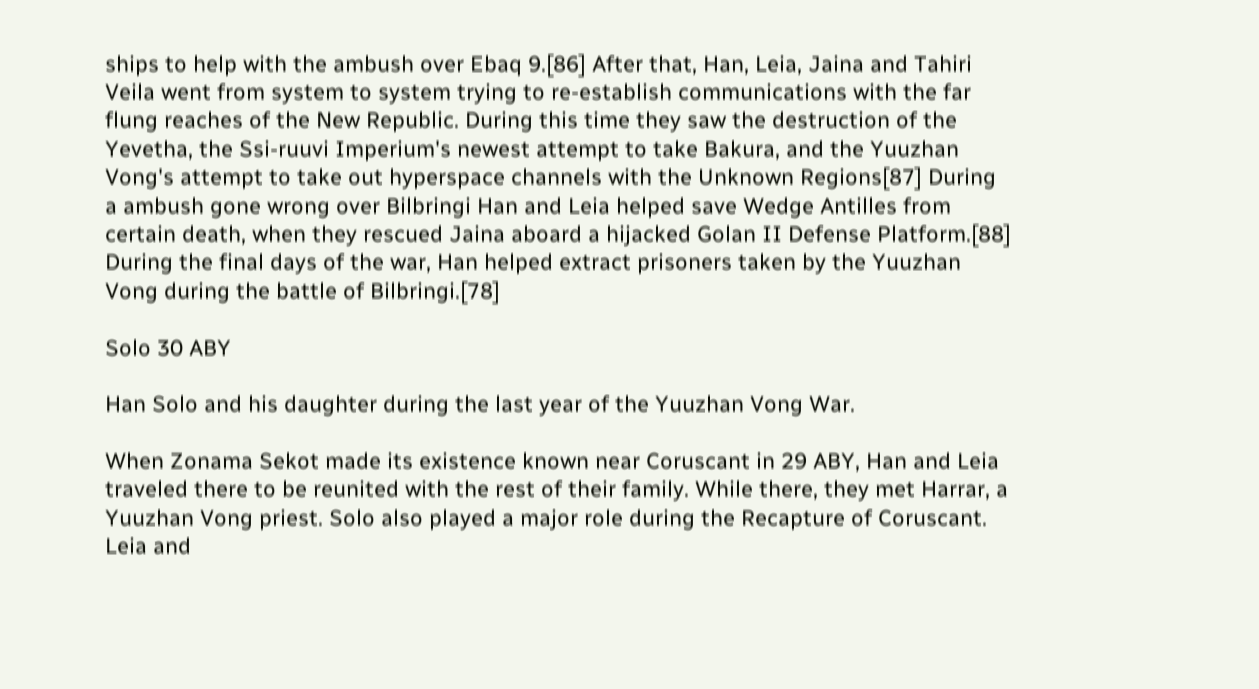ships to help with the ambush over Ebaq 9.[86] After that, Han, Leia, Jaina and Tahiri Veila went from system to system trying to re-establish communications with the far flung reaches of the New Republic. During this time they saw the destruction of the Yevetha, the Ssi-ruuvi Imperium's newest attempt to take Bakura, and the Yuuzhan Vong's attempt to take out hyperspace channels with the Unknown Regions[87] During a ambush gone wrong over Bilbringi Han and Leia helped save Wedge Antilles from certain death, when they rescued Jaina aboard a hijacked Golan II Defense Platform.[88] During the final days of the war, Han helped extract prisoners taken by the Yuuzhan Vong during the battle of Bilbringi.[78]

Solo 30 ABY

Han Solo and his daughter during the last year of the Yuuzhan Vong War.

When Zonama Sekot made its existence known near Coruscant in 29 ABY, Han and Leia traveled there to be reunited with the rest of their family. While there, they met Harrar, a Yuuzhan Vong priest. Solo also played a major role during the Recapture of Coruscant. Leia and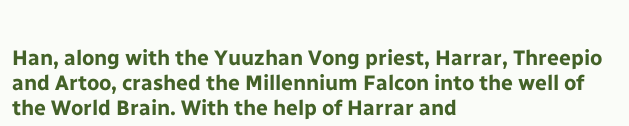Han, along with the Yuuzhan Vong priest, Harrar, Threepio and Artoo, crashed the Millennium Falcon into the well of the World Brain. With the help of Harrar and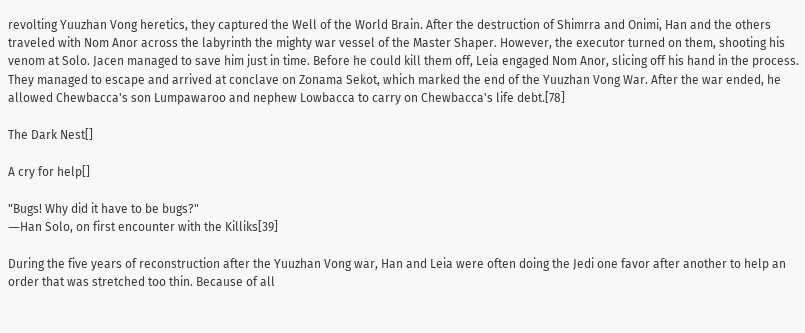revolting Yuuzhan Vong heretics, they captured the Well of the World Brain. After the destruction of Shimrra and Onimi, Han and the others traveled with Nom Anor across the labyrinth the mighty war vessel of the Master Shaper. However, the executor turned on them, shooting his venom at Solo. Jacen managed to save him just in time. Before he could kill them off, Leia engaged Nom Anor, slicing off his hand in the process. They managed to escape and arrived at conclave on Zonama Sekot, which marked the end of the Yuuzhan Vong War. After the war ended, he allowed Chewbacca's son Lumpawaroo and nephew Lowbacca to carry on Chewbacca's life debt.[78]

The Dark Nest[]

A cry for help[]

"Bugs! Why did it have to be bugs?"
―Han Solo, on first encounter with the Killiks[39]

During the five years of reconstruction after the Yuuzhan Vong war, Han and Leia were often doing the Jedi one favor after another to help an order that was stretched too thin. Because of all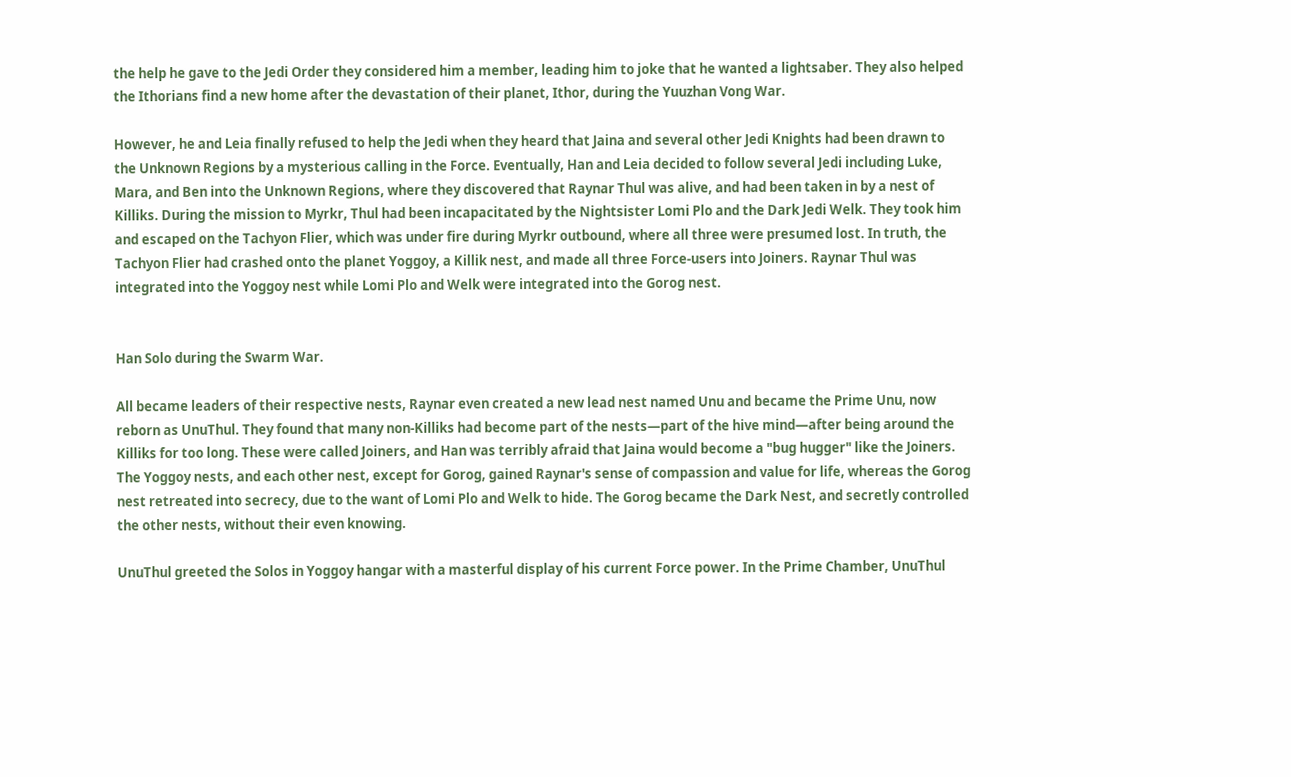the help he gave to the Jedi Order they considered him a member, leading him to joke that he wanted a lightsaber. They also helped the Ithorians find a new home after the devastation of their planet, Ithor, during the Yuuzhan Vong War.

However, he and Leia finally refused to help the Jedi when they heard that Jaina and several other Jedi Knights had been drawn to the Unknown Regions by a mysterious calling in the Force. Eventually, Han and Leia decided to follow several Jedi including Luke, Mara, and Ben into the Unknown Regions, where they discovered that Raynar Thul was alive, and had been taken in by a nest of Killiks. During the mission to Myrkr, Thul had been incapacitated by the Nightsister Lomi Plo and the Dark Jedi Welk. They took him and escaped on the Tachyon Flier, which was under fire during Myrkr outbound, where all three were presumed lost. In truth, the Tachyon Flier had crashed onto the planet Yoggoy, a Killik nest, and made all three Force-users into Joiners. Raynar Thul was integrated into the Yoggoy nest while Lomi Plo and Welk were integrated into the Gorog nest.


Han Solo during the Swarm War.

All became leaders of their respective nests, Raynar even created a new lead nest named Unu and became the Prime Unu, now reborn as UnuThul. They found that many non-Killiks had become part of the nests—part of the hive mind—after being around the Killiks for too long. These were called Joiners, and Han was terribly afraid that Jaina would become a "bug hugger" like the Joiners. The Yoggoy nests, and each other nest, except for Gorog, gained Raynar's sense of compassion and value for life, whereas the Gorog nest retreated into secrecy, due to the want of Lomi Plo and Welk to hide. The Gorog became the Dark Nest, and secretly controlled the other nests, without their even knowing.

UnuThul greeted the Solos in Yoggoy hangar with a masterful display of his current Force power. In the Prime Chamber, UnuThul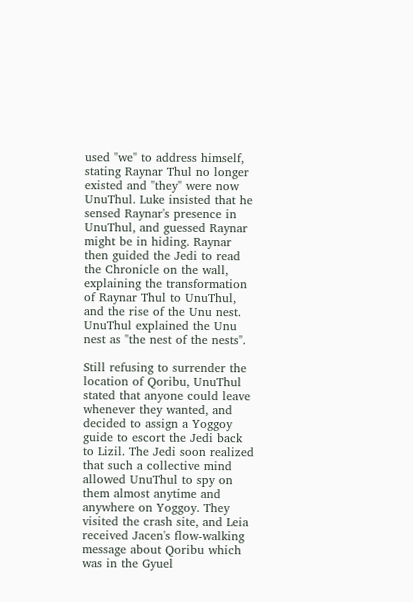used "we" to address himself, stating Raynar Thul no longer existed and "they" were now UnuThul. Luke insisted that he sensed Raynar's presence in UnuThul, and guessed Raynar might be in hiding. Raynar then guided the Jedi to read the Chronicle on the wall, explaining the transformation of Raynar Thul to UnuThul, and the rise of the Unu nest. UnuThul explained the Unu nest as "the nest of the nests".

Still refusing to surrender the location of Qoribu, UnuThul stated that anyone could leave whenever they wanted, and decided to assign a Yoggoy guide to escort the Jedi back to Lizil. The Jedi soon realized that such a collective mind allowed UnuThul to spy on them almost anytime and anywhere on Yoggoy. They visited the crash site, and Leia received Jacen's flow-walking message about Qoribu which was in the Gyuel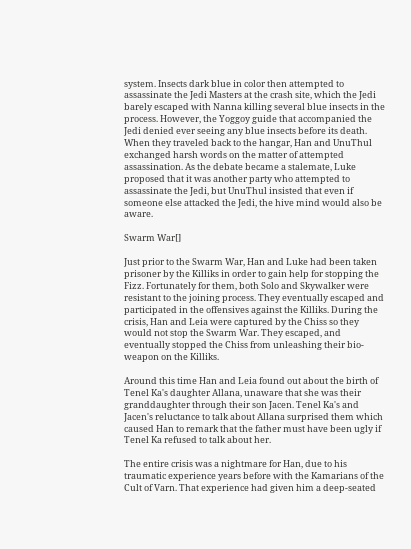system. Insects dark blue in color then attempted to assassinate the Jedi Masters at the crash site, which the Jedi barely escaped with Nanna killing several blue insects in the process. However, the Yoggoy guide that accompanied the Jedi denied ever seeing any blue insects before its death. When they traveled back to the hangar, Han and UnuThul exchanged harsh words on the matter of attempted assassination. As the debate became a stalemate, Luke proposed that it was another party who attempted to assassinate the Jedi, but UnuThul insisted that even if someone else attacked the Jedi, the hive mind would also be aware.

Swarm War[]

Just prior to the Swarm War, Han and Luke had been taken prisoner by the Killiks in order to gain help for stopping the Fizz. Fortunately for them, both Solo and Skywalker were resistant to the joining process. They eventually escaped and participated in the offensives against the Killiks. During the crisis, Han and Leia were captured by the Chiss so they would not stop the Swarm War. They escaped, and eventually stopped the Chiss from unleashing their bio-weapon on the Killiks.

Around this time Han and Leia found out about the birth of Tenel Ka's daughter Allana, unaware that she was their granddaughter through their son Jacen. Tenel Ka's and Jacen's reluctance to talk about Allana surprised them which caused Han to remark that the father must have been ugly if Tenel Ka refused to talk about her.

The entire crisis was a nightmare for Han, due to his traumatic experience years before with the Kamarians of the Cult of Varn. That experience had given him a deep-seated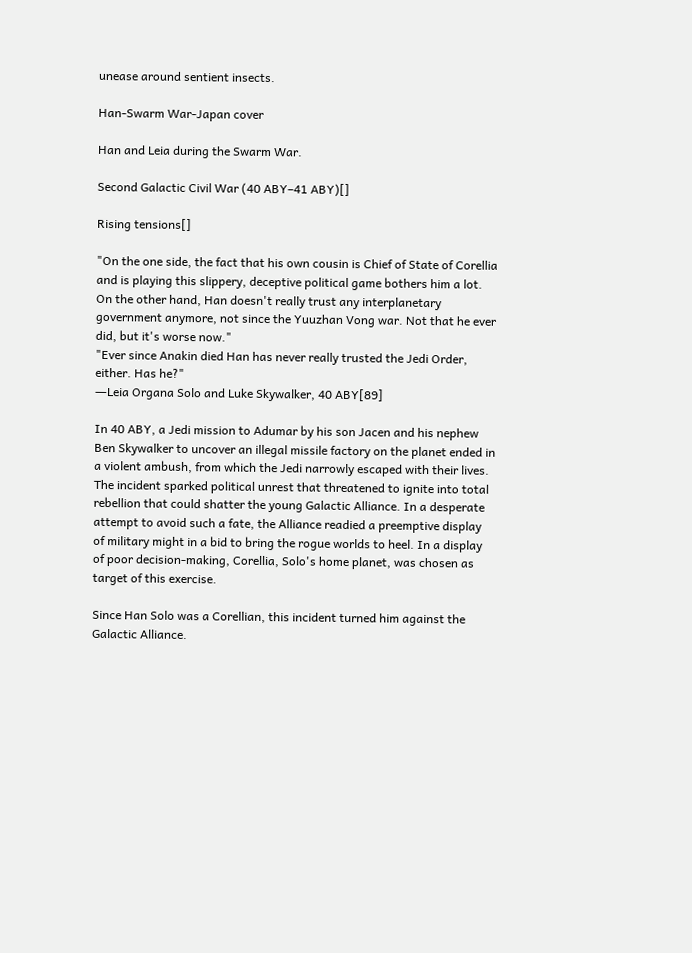unease around sentient insects.

Han-Swarm War-Japan cover

Han and Leia during the Swarm War.

Second Galactic Civil War (40 ABY–41 ABY)[]

Rising tensions[]

"On the one side, the fact that his own cousin is Chief of State of Corellia and is playing this slippery, deceptive political game bothers him a lot. On the other hand, Han doesn't really trust any interplanetary government anymore, not since the Yuuzhan Vong war. Not that he ever did, but it's worse now."
"Ever since Anakin died Han has never really trusted the Jedi Order, either. Has he?"
―Leia Organa Solo and Luke Skywalker, 40 ABY[89]

In 40 ABY, a Jedi mission to Adumar by his son Jacen and his nephew Ben Skywalker to uncover an illegal missile factory on the planet ended in a violent ambush, from which the Jedi narrowly escaped with their lives. The incident sparked political unrest that threatened to ignite into total rebellion that could shatter the young Galactic Alliance. In a desperate attempt to avoid such a fate, the Alliance readied a preemptive display of military might in a bid to bring the rogue worlds to heel. In a display of poor decision-making, Corellia, Solo's home planet, was chosen as target of this exercise.

Since Han Solo was a Corellian, this incident turned him against the Galactic Alliance.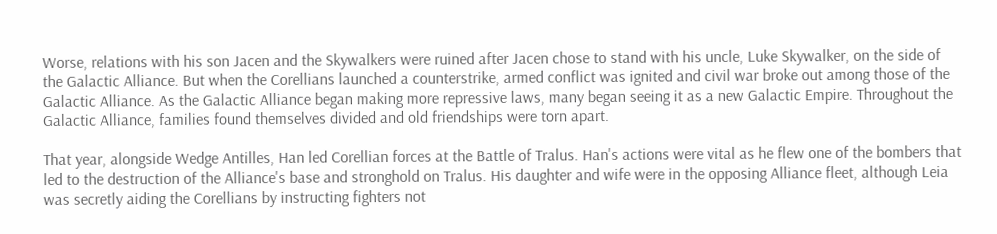Worse, relations with his son Jacen and the Skywalkers were ruined after Jacen chose to stand with his uncle, Luke Skywalker, on the side of the Galactic Alliance. But when the Corellians launched a counterstrike, armed conflict was ignited and civil war broke out among those of the Galactic Alliance. As the Galactic Alliance began making more repressive laws, many began seeing it as a new Galactic Empire. Throughout the Galactic Alliance, families found themselves divided and old friendships were torn apart.

That year, alongside Wedge Antilles, Han led Corellian forces at the Battle of Tralus. Han's actions were vital as he flew one of the bombers that led to the destruction of the Alliance's base and stronghold on Tralus. His daughter and wife were in the opposing Alliance fleet, although Leia was secretly aiding the Corellians by instructing fighters not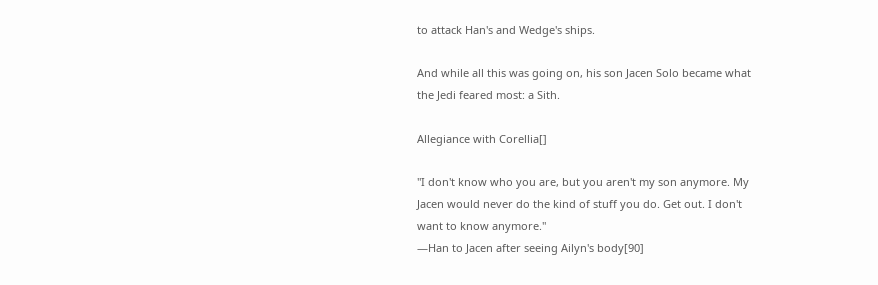to attack Han's and Wedge's ships.

And while all this was going on, his son Jacen Solo became what the Jedi feared most: a Sith.

Allegiance with Corellia[]

"I don't know who you are, but you aren't my son anymore. My Jacen would never do the kind of stuff you do. Get out. I don't want to know anymore."
―Han to Jacen after seeing Ailyn's body[90]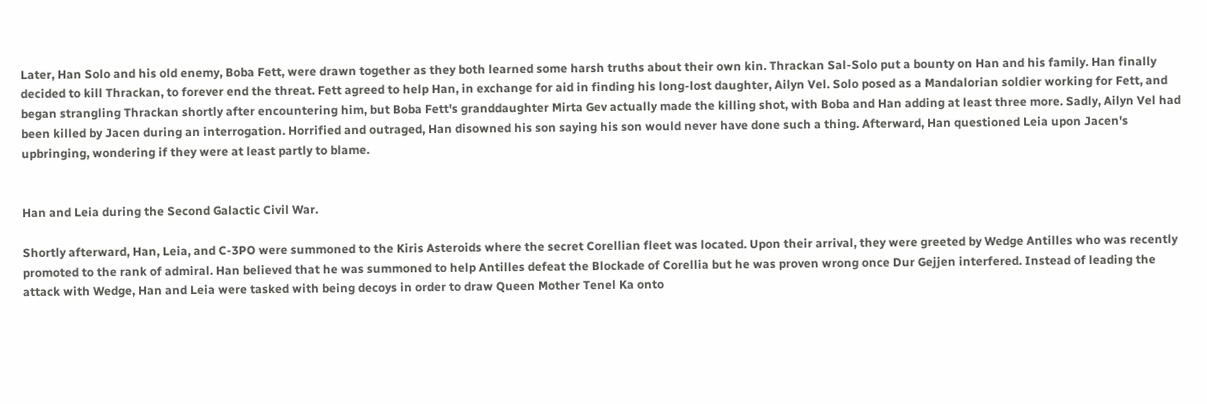Later, Han Solo and his old enemy, Boba Fett, were drawn together as they both learned some harsh truths about their own kin. Thrackan Sal-Solo put a bounty on Han and his family. Han finally decided to kill Thrackan, to forever end the threat. Fett agreed to help Han, in exchange for aid in finding his long-lost daughter, Ailyn Vel. Solo posed as a Mandalorian soldier working for Fett, and began strangling Thrackan shortly after encountering him, but Boba Fett's granddaughter Mirta Gev actually made the killing shot, with Boba and Han adding at least three more. Sadly, Ailyn Vel had been killed by Jacen during an interrogation. Horrified and outraged, Han disowned his son saying his son would never have done such a thing. Afterward, Han questioned Leia upon Jacen's upbringing, wondering if they were at least partly to blame.


Han and Leia during the Second Galactic Civil War.

Shortly afterward, Han, Leia, and C-3PO were summoned to the Kiris Asteroids where the secret Corellian fleet was located. Upon their arrival, they were greeted by Wedge Antilles who was recently promoted to the rank of admiral. Han believed that he was summoned to help Antilles defeat the Blockade of Corellia but he was proven wrong once Dur Gejjen interfered. Instead of leading the attack with Wedge, Han and Leia were tasked with being decoys in order to draw Queen Mother Tenel Ka onto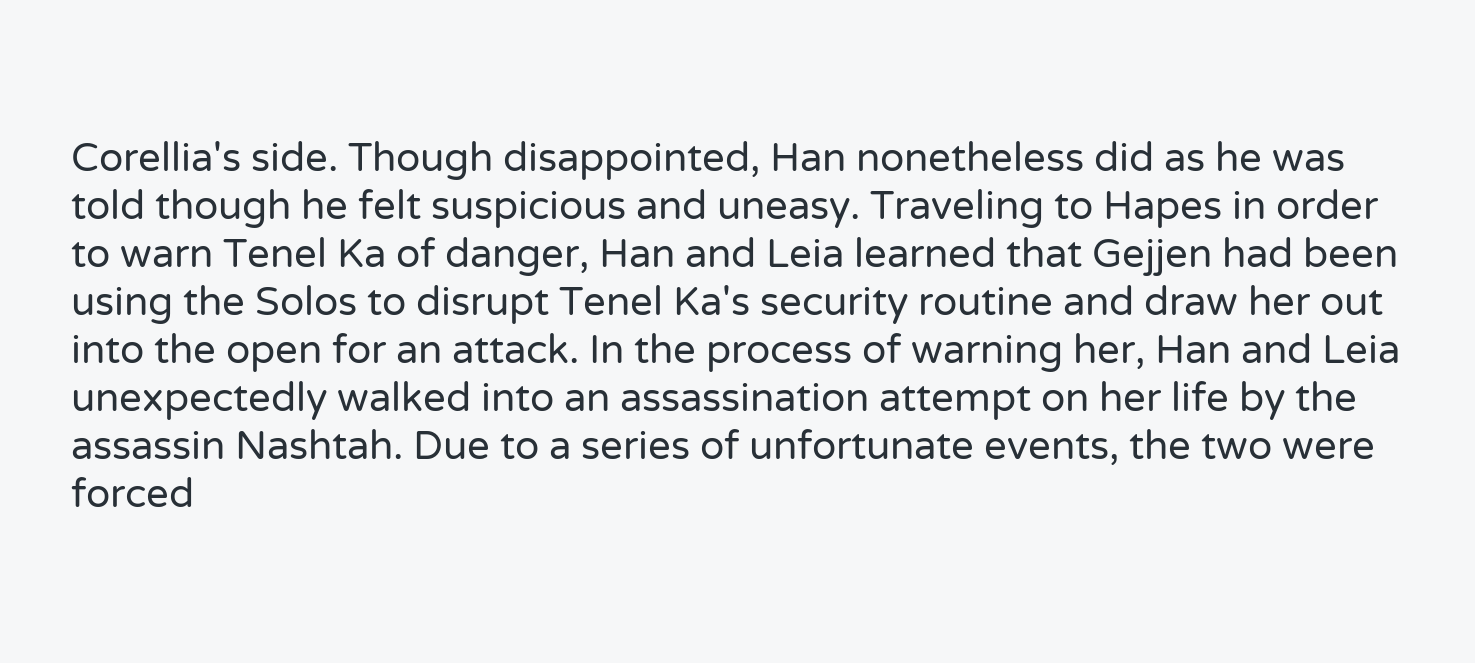Corellia's side. Though disappointed, Han nonetheless did as he was told though he felt suspicious and uneasy. Traveling to Hapes in order to warn Tenel Ka of danger, Han and Leia learned that Gejjen had been using the Solos to disrupt Tenel Ka's security routine and draw her out into the open for an attack. In the process of warning her, Han and Leia unexpectedly walked into an assassination attempt on her life by the assassin Nashtah. Due to a series of unfortunate events, the two were forced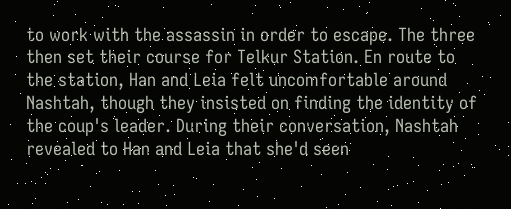to work with the assassin in order to escape. The three then set their course for Telkur Station. En route to the station, Han and Leia felt uncomfortable around Nashtah, though they insisted on finding the identity of the coup's leader. During their conversation, Nashtah revealed to Han and Leia that she'd seen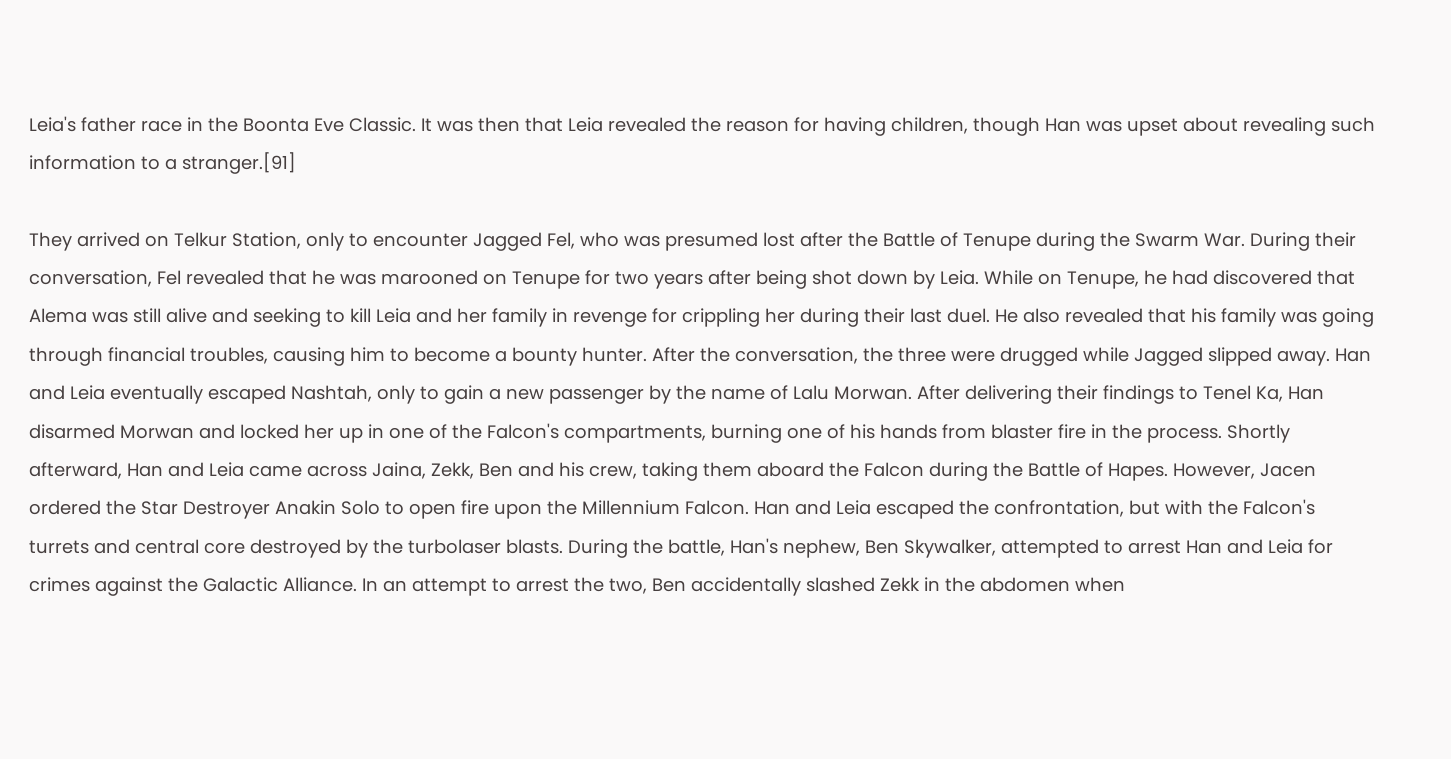Leia's father race in the Boonta Eve Classic. It was then that Leia revealed the reason for having children, though Han was upset about revealing such information to a stranger.[91]

They arrived on Telkur Station, only to encounter Jagged Fel, who was presumed lost after the Battle of Tenupe during the Swarm War. During their conversation, Fel revealed that he was marooned on Tenupe for two years after being shot down by Leia. While on Tenupe, he had discovered that Alema was still alive and seeking to kill Leia and her family in revenge for crippling her during their last duel. He also revealed that his family was going through financial troubles, causing him to become a bounty hunter. After the conversation, the three were drugged while Jagged slipped away. Han and Leia eventually escaped Nashtah, only to gain a new passenger by the name of Lalu Morwan. After delivering their findings to Tenel Ka, Han disarmed Morwan and locked her up in one of the Falcon's compartments, burning one of his hands from blaster fire in the process. Shortly afterward, Han and Leia came across Jaina, Zekk, Ben and his crew, taking them aboard the Falcon during the Battle of Hapes. However, Jacen ordered the Star Destroyer Anakin Solo to open fire upon the Millennium Falcon. Han and Leia escaped the confrontation, but with the Falcon's turrets and central core destroyed by the turbolaser blasts. During the battle, Han's nephew, Ben Skywalker, attempted to arrest Han and Leia for crimes against the Galactic Alliance. In an attempt to arrest the two, Ben accidentally slashed Zekk in the abdomen when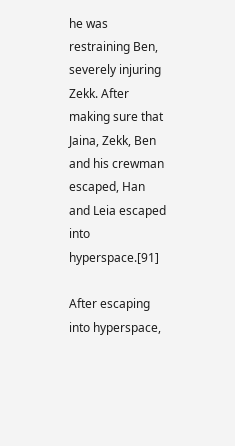he was restraining Ben, severely injuring Zekk. After making sure that Jaina, Zekk, Ben and his crewman escaped, Han and Leia escaped into hyperspace.[91]

After escaping into hyperspace,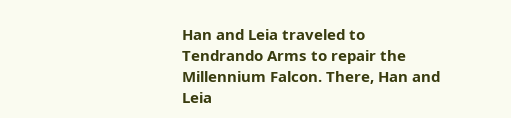Han and Leia traveled to Tendrando Arms to repair the Millennium Falcon. There, Han and Leia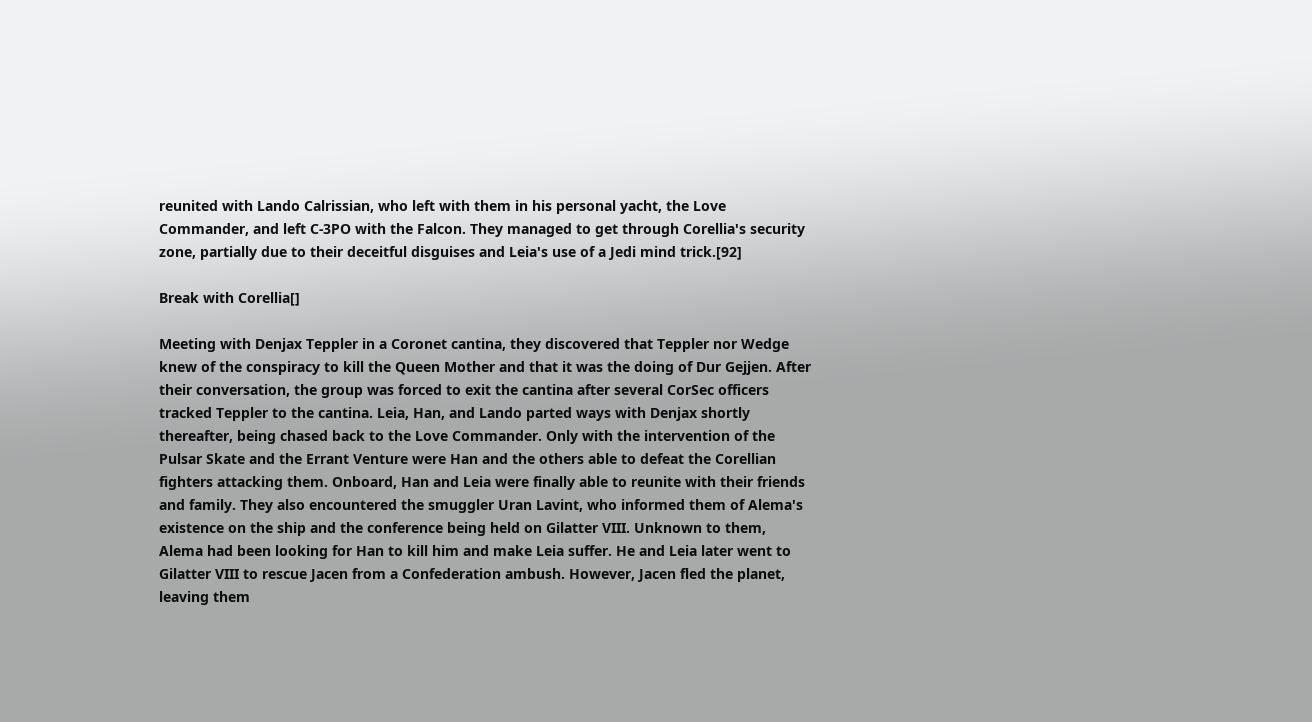reunited with Lando Calrissian, who left with them in his personal yacht, the Love Commander, and left C-3PO with the Falcon. They managed to get through Corellia's security zone, partially due to their deceitful disguises and Leia's use of a Jedi mind trick.[92]

Break with Corellia[]

Meeting with Denjax Teppler in a Coronet cantina, they discovered that Teppler nor Wedge knew of the conspiracy to kill the Queen Mother and that it was the doing of Dur Gejjen. After their conversation, the group was forced to exit the cantina after several CorSec officers tracked Teppler to the cantina. Leia, Han, and Lando parted ways with Denjax shortly thereafter, being chased back to the Love Commander. Only with the intervention of the Pulsar Skate and the Errant Venture were Han and the others able to defeat the Corellian fighters attacking them. Onboard, Han and Leia were finally able to reunite with their friends and family. They also encountered the smuggler Uran Lavint, who informed them of Alema's existence on the ship and the conference being held on Gilatter VIII. Unknown to them, Alema had been looking for Han to kill him and make Leia suffer. He and Leia later went to Gilatter VIII to rescue Jacen from a Confederation ambush. However, Jacen fled the planet, leaving them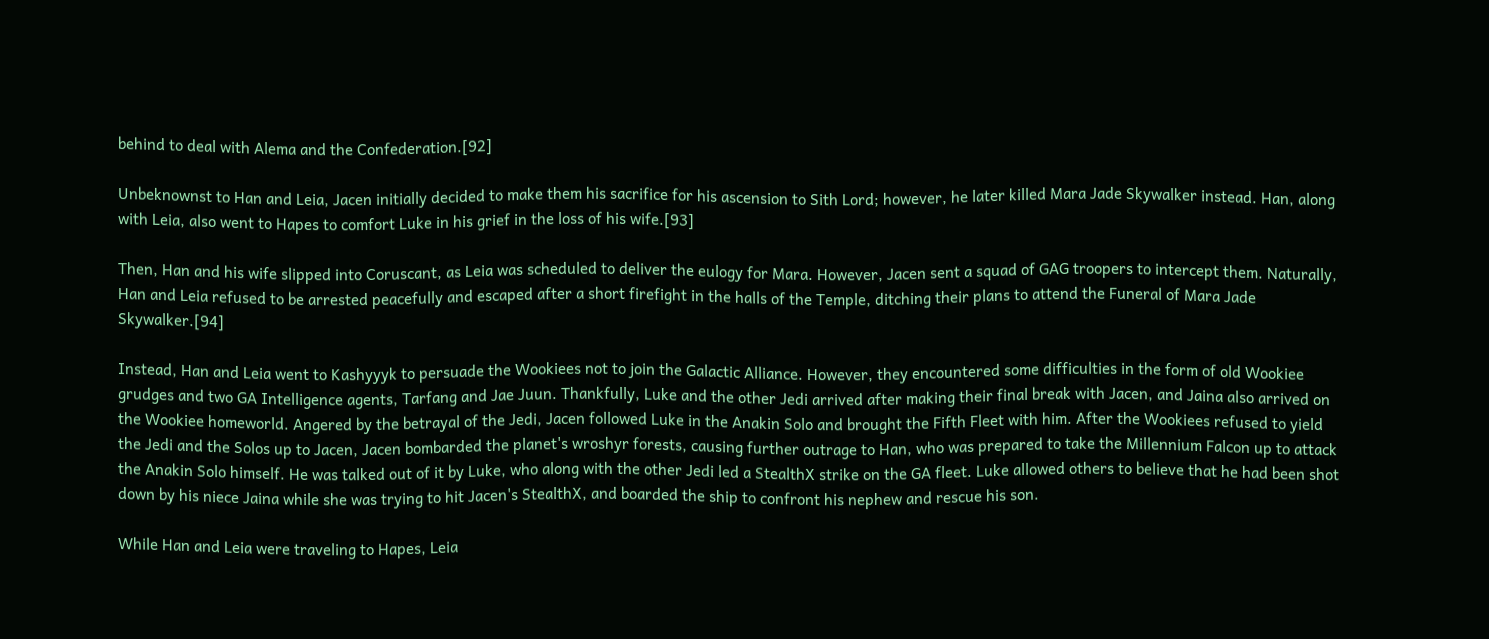behind to deal with Alema and the Confederation.[92]

Unbeknownst to Han and Leia, Jacen initially decided to make them his sacrifice for his ascension to Sith Lord; however, he later killed Mara Jade Skywalker instead. Han, along with Leia, also went to Hapes to comfort Luke in his grief in the loss of his wife.[93]

Then, Han and his wife slipped into Coruscant, as Leia was scheduled to deliver the eulogy for Mara. However, Jacen sent a squad of GAG troopers to intercept them. Naturally, Han and Leia refused to be arrested peacefully and escaped after a short firefight in the halls of the Temple, ditching their plans to attend the Funeral of Mara Jade Skywalker.[94]

Instead, Han and Leia went to Kashyyyk to persuade the Wookiees not to join the Galactic Alliance. However, they encountered some difficulties in the form of old Wookiee grudges and two GA Intelligence agents, Tarfang and Jae Juun. Thankfully, Luke and the other Jedi arrived after making their final break with Jacen, and Jaina also arrived on the Wookiee homeworld. Angered by the betrayal of the Jedi, Jacen followed Luke in the Anakin Solo and brought the Fifth Fleet with him. After the Wookiees refused to yield the Jedi and the Solos up to Jacen, Jacen bombarded the planet's wroshyr forests, causing further outrage to Han, who was prepared to take the Millennium Falcon up to attack the Anakin Solo himself. He was talked out of it by Luke, who along with the other Jedi led a StealthX strike on the GA fleet. Luke allowed others to believe that he had been shot down by his niece Jaina while she was trying to hit Jacen's StealthX, and boarded the ship to confront his nephew and rescue his son.

While Han and Leia were traveling to Hapes, Leia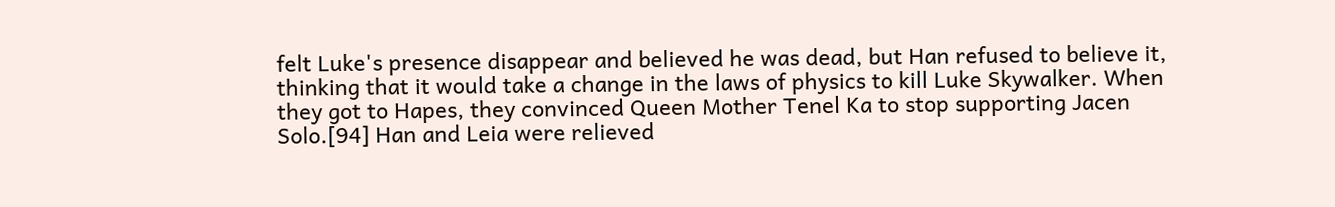felt Luke's presence disappear and believed he was dead, but Han refused to believe it, thinking that it would take a change in the laws of physics to kill Luke Skywalker. When they got to Hapes, they convinced Queen Mother Tenel Ka to stop supporting Jacen Solo.[94] Han and Leia were relieved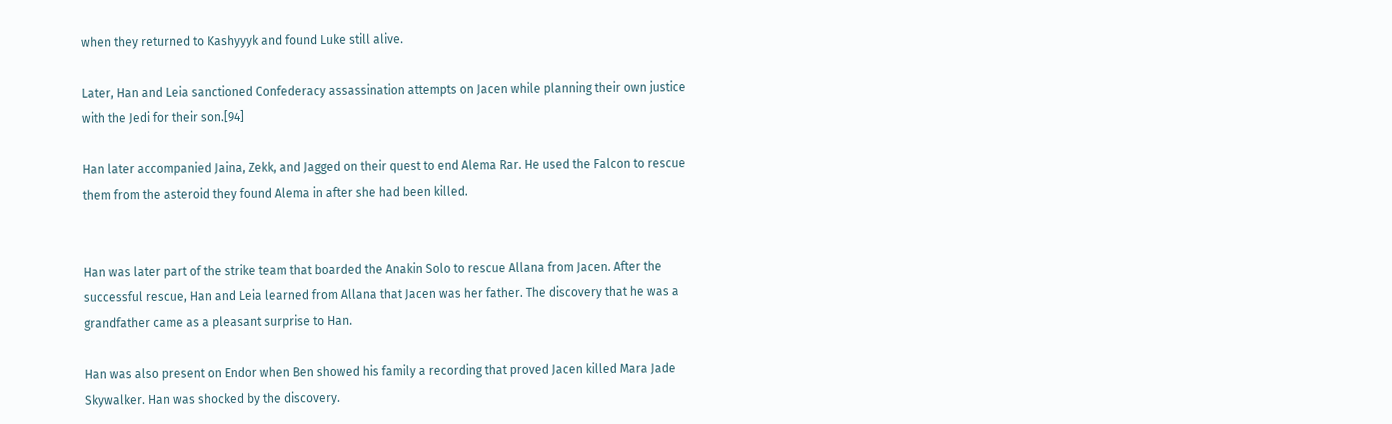when they returned to Kashyyyk and found Luke still alive.

Later, Han and Leia sanctioned Confederacy assassination attempts on Jacen while planning their own justice with the Jedi for their son.[94]

Han later accompanied Jaina, Zekk, and Jagged on their quest to end Alema Rar. He used the Falcon to rescue them from the asteroid they found Alema in after she had been killed.


Han was later part of the strike team that boarded the Anakin Solo to rescue Allana from Jacen. After the successful rescue, Han and Leia learned from Allana that Jacen was her father. The discovery that he was a grandfather came as a pleasant surprise to Han.

Han was also present on Endor when Ben showed his family a recording that proved Jacen killed Mara Jade Skywalker. Han was shocked by the discovery.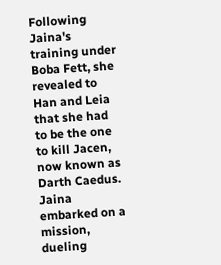Following Jaina's training under Boba Fett, she revealed to Han and Leia that she had to be the one to kill Jacen, now known as Darth Caedus. Jaina embarked on a mission, dueling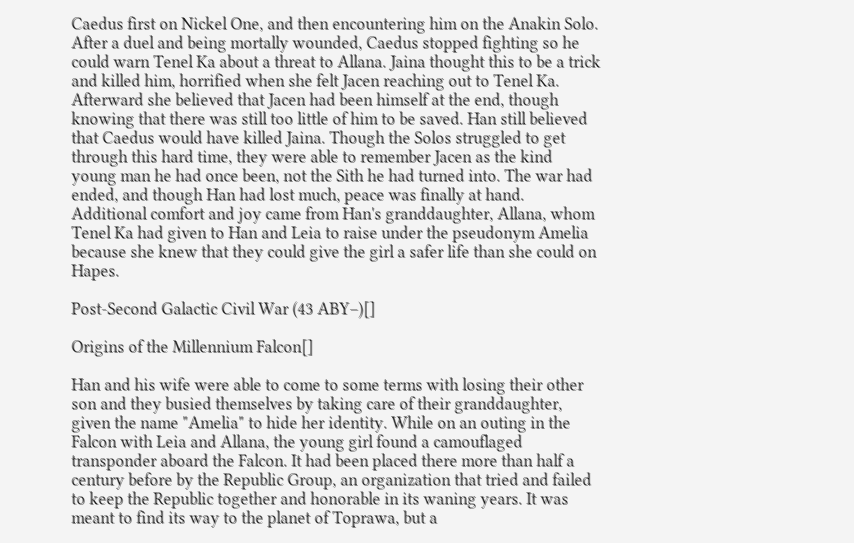Caedus first on Nickel One, and then encountering him on the Anakin Solo. After a duel and being mortally wounded, Caedus stopped fighting so he could warn Tenel Ka about a threat to Allana. Jaina thought this to be a trick and killed him, horrified when she felt Jacen reaching out to Tenel Ka. Afterward she believed that Jacen had been himself at the end, though knowing that there was still too little of him to be saved. Han still believed that Caedus would have killed Jaina. Though the Solos struggled to get through this hard time, they were able to remember Jacen as the kind young man he had once been, not the Sith he had turned into. The war had ended, and though Han had lost much, peace was finally at hand. Additional comfort and joy came from Han's granddaughter, Allana, whom Tenel Ka had given to Han and Leia to raise under the pseudonym Amelia because she knew that they could give the girl a safer life than she could on Hapes.

Post-Second Galactic Civil War (43 ABY–)[]

Origins of the Millennium Falcon[]

Han and his wife were able to come to some terms with losing their other son and they busied themselves by taking care of their granddaughter, given the name "Amelia" to hide her identity. While on an outing in the Falcon with Leia and Allana, the young girl found a camouflaged transponder aboard the Falcon. It had been placed there more than half a century before by the Republic Group, an organization that tried and failed to keep the Republic together and honorable in its waning years. It was meant to find its way to the planet of Toprawa, but a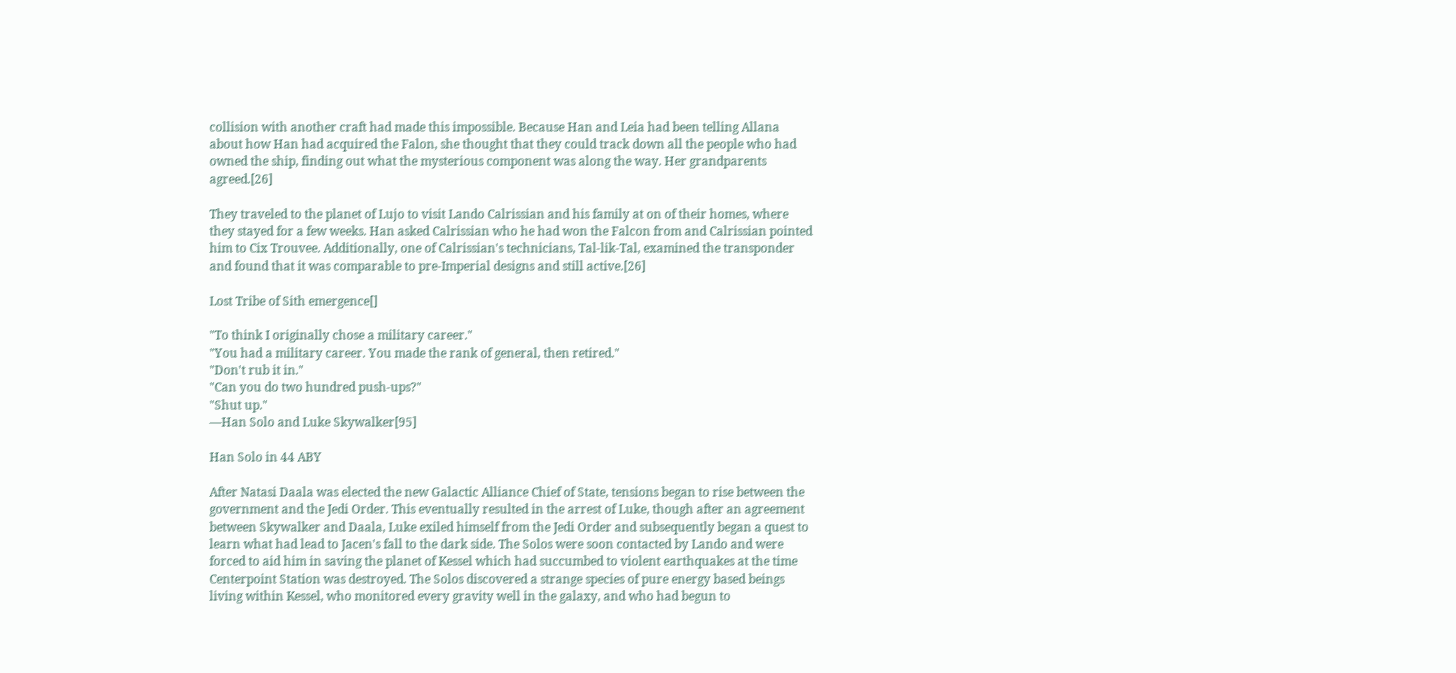collision with another craft had made this impossible. Because Han and Leia had been telling Allana about how Han had acquired the Falon, she thought that they could track down all the people who had owned the ship, finding out what the mysterious component was along the way. Her grandparents agreed.[26]

They traveled to the planet of Lujo to visit Lando Calrissian and his family at on of their homes, where they stayed for a few weeks. Han asked Calrissian who he had won the Falcon from and Calrissian pointed him to Cix Trouvee. Additionally, one of Calrissian's technicians, Tal-lik-Tal, examined the transponder and found that it was comparable to pre-Imperial designs and still active.[26]

Lost Tribe of Sith emergence[]

"To think I originally chose a military career."
"You had a military career. You made the rank of general, then retired."
"Don't rub it in."
"Can you do two hundred push-ups?"
"Shut up."
―Han Solo and Luke Skywalker[95]

Han Solo in 44 ABY

After Natasi Daala was elected the new Galactic Alliance Chief of State, tensions began to rise between the government and the Jedi Order. This eventually resulted in the arrest of Luke, though after an agreement between Skywalker and Daala, Luke exiled himself from the Jedi Order and subsequently began a quest to learn what had lead to Jacen's fall to the dark side. The Solos were soon contacted by Lando and were forced to aid him in saving the planet of Kessel which had succumbed to violent earthquakes at the time Centerpoint Station was destroyed. The Solos discovered a strange species of pure energy based beings living within Kessel, who monitored every gravity well in the galaxy, and who had begun to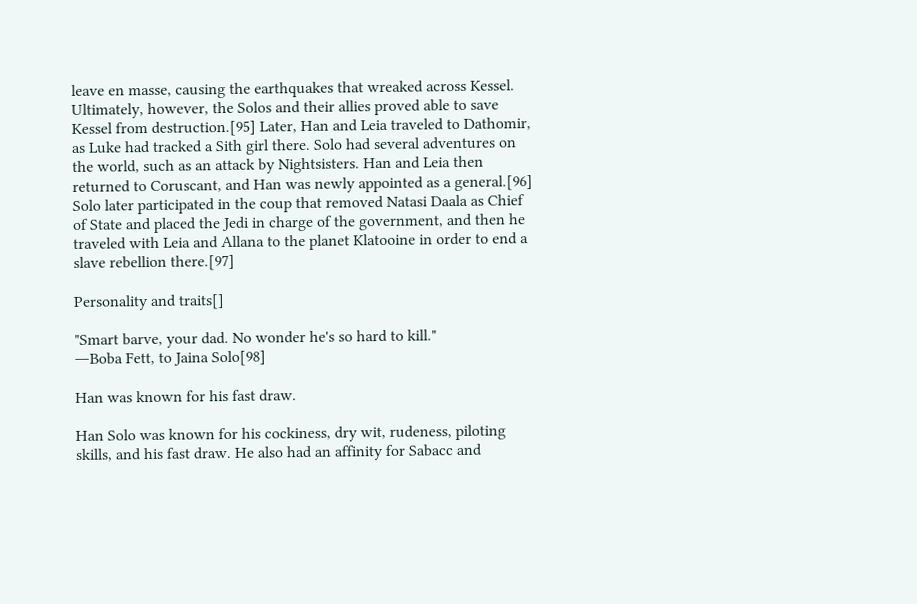leave en masse, causing the earthquakes that wreaked across Kessel. Ultimately, however, the Solos and their allies proved able to save Kessel from destruction.[95] Later, Han and Leia traveled to Dathomir, as Luke had tracked a Sith girl there. Solo had several adventures on the world, such as an attack by Nightsisters. Han and Leia then returned to Coruscant, and Han was newly appointed as a general.[96] Solo later participated in the coup that removed Natasi Daala as Chief of State and placed the Jedi in charge of the government, and then he traveled with Leia and Allana to the planet Klatooine in order to end a slave rebellion there.[97]

Personality and traits[]

"Smart barve, your dad. No wonder he's so hard to kill."
―Boba Fett, to Jaina Solo[98]

Han was known for his fast draw.

Han Solo was known for his cockiness, dry wit, rudeness, piloting skills, and his fast draw. He also had an affinity for Sabacc and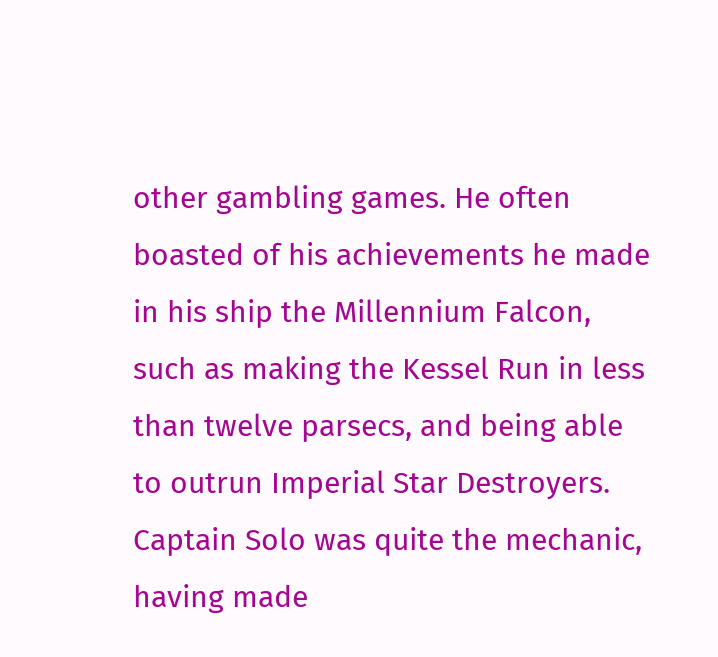other gambling games. He often boasted of his achievements he made in his ship the Millennium Falcon, such as making the Kessel Run in less than twelve parsecs, and being able to outrun Imperial Star Destroyers. Captain Solo was quite the mechanic, having made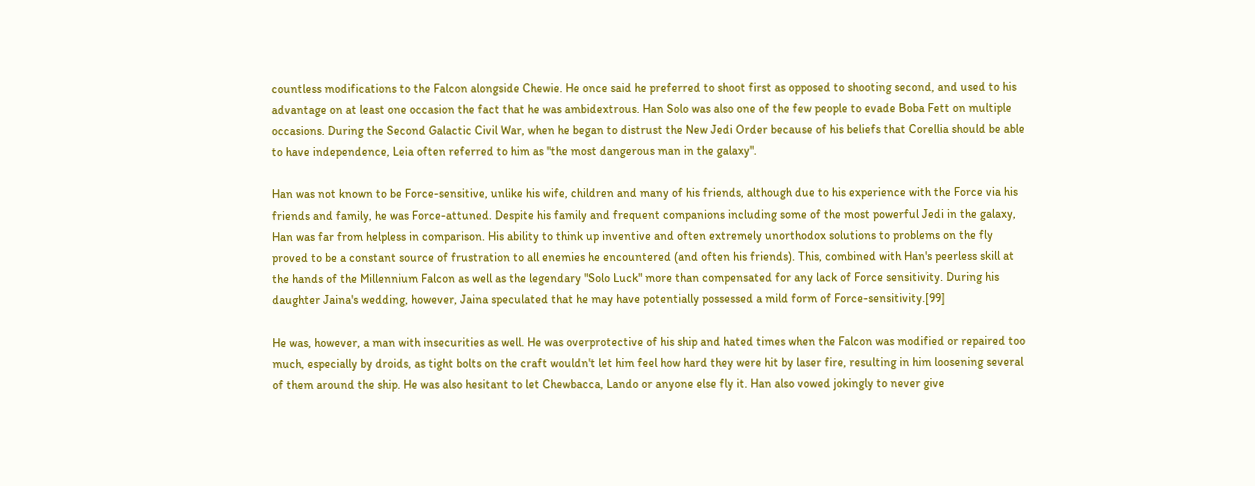countless modifications to the Falcon alongside Chewie. He once said he preferred to shoot first as opposed to shooting second, and used to his advantage on at least one occasion the fact that he was ambidextrous. Han Solo was also one of the few people to evade Boba Fett on multiple occasions. During the Second Galactic Civil War, when he began to distrust the New Jedi Order because of his beliefs that Corellia should be able to have independence, Leia often referred to him as "the most dangerous man in the galaxy".

Han was not known to be Force-sensitive, unlike his wife, children and many of his friends, although due to his experience with the Force via his friends and family, he was Force-attuned. Despite his family and frequent companions including some of the most powerful Jedi in the galaxy, Han was far from helpless in comparison. His ability to think up inventive and often extremely unorthodox solutions to problems on the fly proved to be a constant source of frustration to all enemies he encountered (and often his friends). This, combined with Han's peerless skill at the hands of the Millennium Falcon as well as the legendary "Solo Luck" more than compensated for any lack of Force sensitivity. During his daughter Jaina's wedding, however, Jaina speculated that he may have potentially possessed a mild form of Force-sensitivity.[99]

He was, however, a man with insecurities as well. He was overprotective of his ship and hated times when the Falcon was modified or repaired too much, especially by droids, as tight bolts on the craft wouldn't let him feel how hard they were hit by laser fire, resulting in him loosening several of them around the ship. He was also hesitant to let Chewbacca, Lando or anyone else fly it. Han also vowed jokingly to never give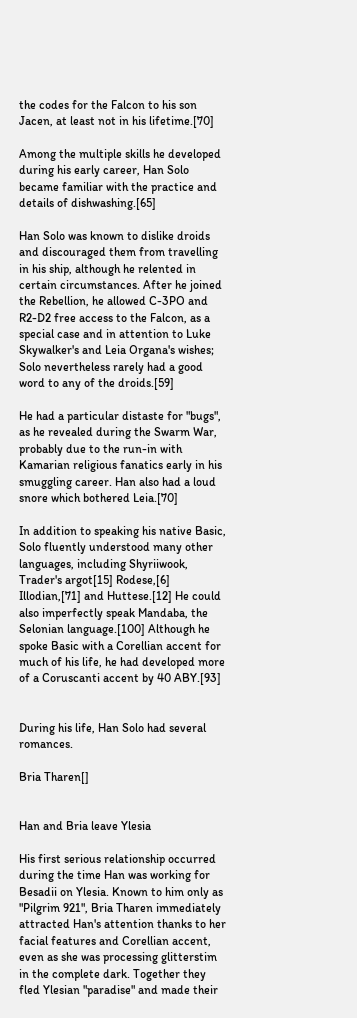the codes for the Falcon to his son Jacen, at least not in his lifetime.[70]

Among the multiple skills he developed during his early career, Han Solo became familiar with the practice and details of dishwashing.[65]

Han Solo was known to dislike droids and discouraged them from travelling in his ship, although he relented in certain circumstances. After he joined the Rebellion, he allowed C-3PO and R2-D2 free access to the Falcon, as a special case and in attention to Luke Skywalker's and Leia Organa's wishes; Solo nevertheless rarely had a good word to any of the droids.[59]

He had a particular distaste for "bugs", as he revealed during the Swarm War, probably due to the run-in with Kamarian religious fanatics early in his smuggling career. Han also had a loud snore which bothered Leia.[70]

In addition to speaking his native Basic, Solo fluently understood many other languages, including Shyriiwook, Trader's argot[15] Rodese,[6] Illodian,[71] and Huttese.[12] He could also imperfectly speak Mandaba, the Selonian language.[100] Although he spoke Basic with a Corellian accent for much of his life, he had developed more of a Coruscanti accent by 40 ABY.[93]


During his life, Han Solo had several romances.

Bria Tharen[]


Han and Bria leave Ylesia

His first serious relationship occurred during the time Han was working for Besadii on Ylesia. Known to him only as "Pilgrim 921", Bria Tharen immediately attracted Han's attention thanks to her facial features and Corellian accent, even as she was processing glitterstim in the complete dark. Together they fled Ylesian "paradise" and made their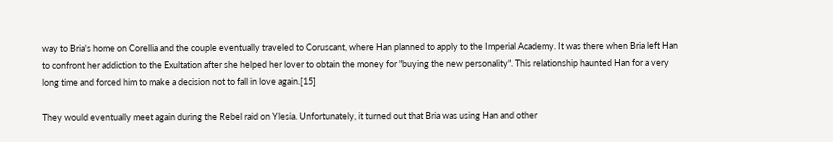way to Bria's home on Corellia and the couple eventually traveled to Coruscant, where Han planned to apply to the Imperial Academy. It was there when Bria left Han to confront her addiction to the Exultation after she helped her lover to obtain the money for "buying the new personality". This relationship haunted Han for a very long time and forced him to make a decision not to fall in love again.[15]

They would eventually meet again during the Rebel raid on Ylesia. Unfortunately, it turned out that Bria was using Han and other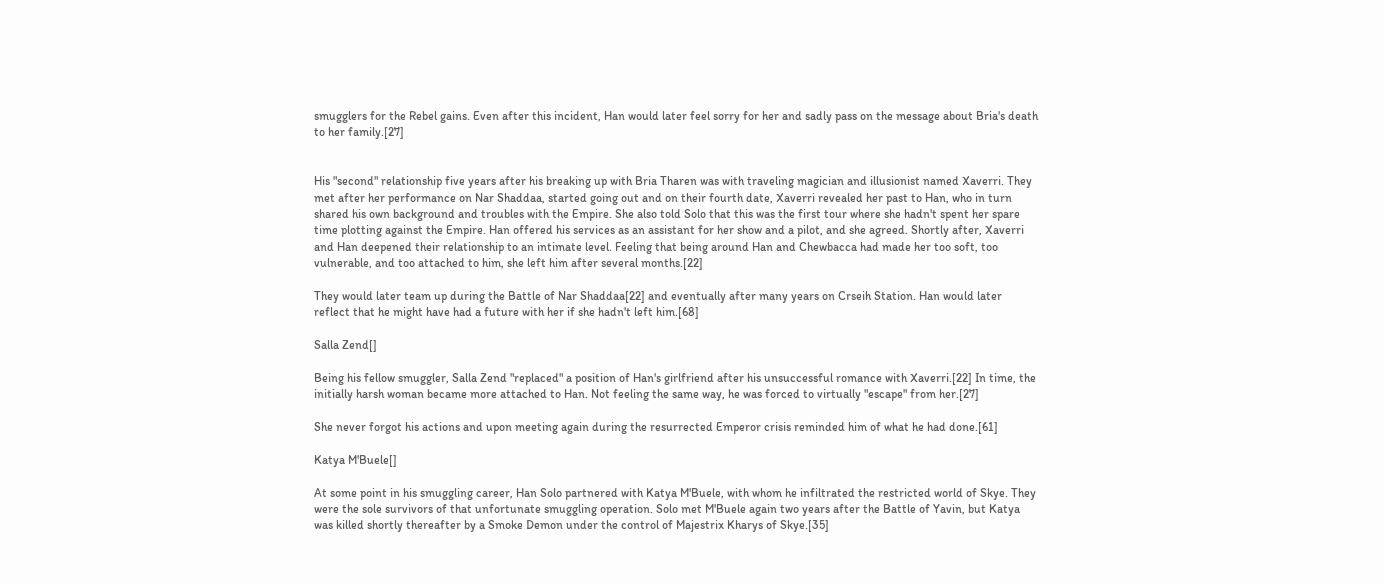smugglers for the Rebel gains. Even after this incident, Han would later feel sorry for her and sadly pass on the message about Bria's death to her family.[27]


His "second" relationship five years after his breaking up with Bria Tharen was with traveling magician and illusionist named Xaverri. They met after her performance on Nar Shaddaa, started going out and on their fourth date, Xaverri revealed her past to Han, who in turn shared his own background and troubles with the Empire. She also told Solo that this was the first tour where she hadn't spent her spare time plotting against the Empire. Han offered his services as an assistant for her show and a pilot, and she agreed. Shortly after, Xaverri and Han deepened their relationship to an intimate level. Feeling that being around Han and Chewbacca had made her too soft, too vulnerable, and too attached to him, she left him after several months.[22]

They would later team up during the Battle of Nar Shaddaa[22] and eventually after many years on Crseih Station. Han would later reflect that he might have had a future with her if she hadn't left him.[68]

Salla Zend[]

Being his fellow smuggler, Salla Zend "replaced" a position of Han's girlfriend after his unsuccessful romance with Xaverri.[22] In time, the initially harsh woman became more attached to Han. Not feeling the same way, he was forced to virtually "escape" from her.[27]

She never forgot his actions and upon meeting again during the resurrected Emperor crisis reminded him of what he had done.[61]

Katya M'Buele[]

At some point in his smuggling career, Han Solo partnered with Katya M'Buele, with whom he infiltrated the restricted world of Skye. They were the sole survivors of that unfortunate smuggling operation. Solo met M'Buele again two years after the Battle of Yavin, but Katya was killed shortly thereafter by a Smoke Demon under the control of Majestrix Kharys of Skye.[35]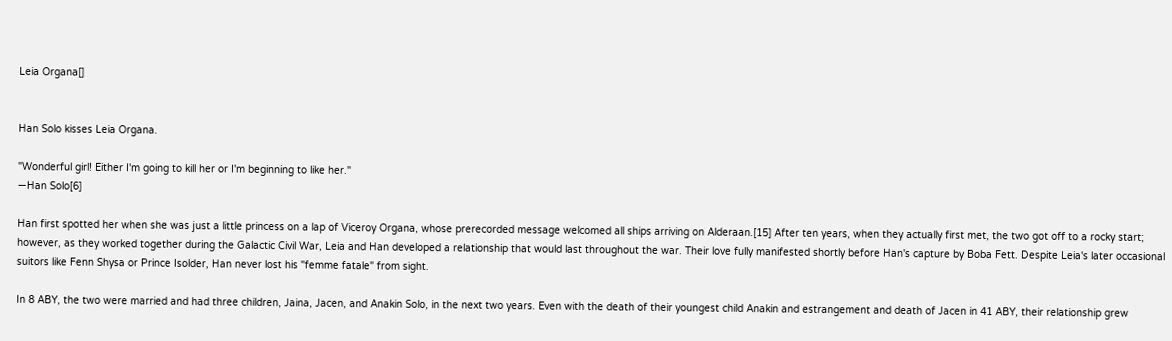Leia Organa[]


Han Solo kisses Leia Organa.

"Wonderful girl! Either I'm going to kill her or I'm beginning to like her."
―Han Solo[6]

Han first spotted her when she was just a little princess on a lap of Viceroy Organa, whose prerecorded message welcomed all ships arriving on Alderaan.[15] After ten years, when they actually first met, the two got off to a rocky start; however, as they worked together during the Galactic Civil War, Leia and Han developed a relationship that would last throughout the war. Their love fully manifested shortly before Han's capture by Boba Fett. Despite Leia's later occasional suitors like Fenn Shysa or Prince Isolder, Han never lost his "femme fatale" from sight.

In 8 ABY, the two were married and had three children, Jaina, Jacen, and Anakin Solo, in the next two years. Even with the death of their youngest child Anakin and estrangement and death of Jacen in 41 ABY, their relationship grew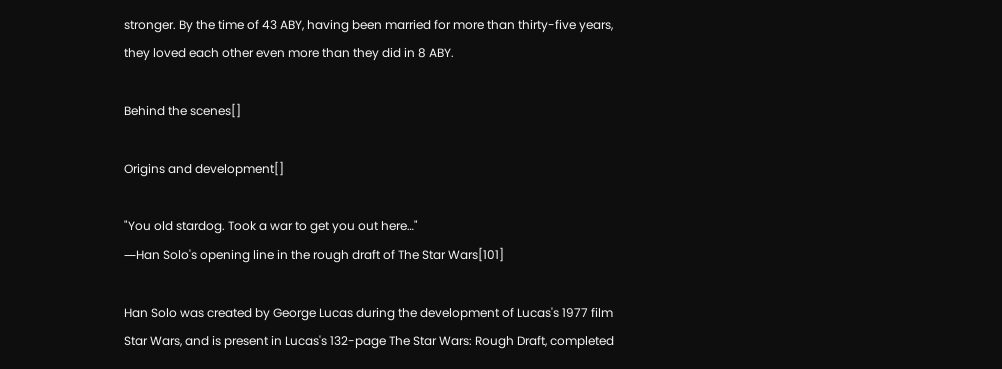stronger. By the time of 43 ABY, having been married for more than thirty-five years, they loved each other even more than they did in 8 ABY.

Behind the scenes[]

Origins and development[]

"You old stardog. Took a war to get you out here…"
―Han Solo's opening line in the rough draft of The Star Wars[101]

Han Solo was created by George Lucas during the development of Lucas's 1977 film Star Wars, and is present in Lucas's 132-page The Star Wars: Rough Draft, completed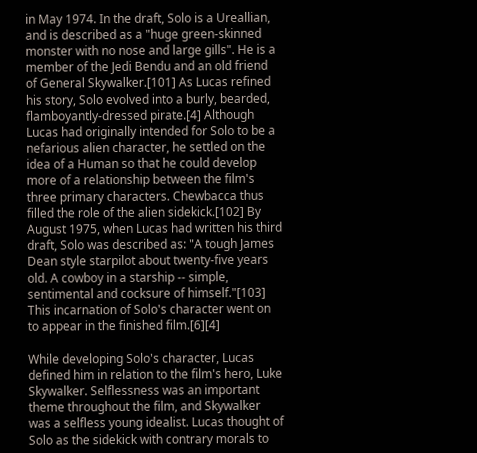in May 1974. In the draft, Solo is a Ureallian, and is described as a "huge green-skinned monster with no nose and large gills". He is a member of the Jedi Bendu and an old friend of General Skywalker.[101] As Lucas refined his story, Solo evolved into a burly, bearded, flamboyantly-dressed pirate.[4] Although Lucas had originally intended for Solo to be a nefarious alien character, he settled on the idea of a Human so that he could develop more of a relationship between the film's three primary characters. Chewbacca thus filled the role of the alien sidekick.[102] By August 1975, when Lucas had written his third draft, Solo was described as: "A tough James Dean style starpilot about twenty-five years old. A cowboy in a starship -- simple, sentimental and cocksure of himself."[103] This incarnation of Solo's character went on to appear in the finished film.[6][4]

While developing Solo's character, Lucas defined him in relation to the film's hero, Luke Skywalker. Selflessness was an important theme throughout the film, and Skywalker was a selfless young idealist. Lucas thought of Solo as the sidekick with contrary morals to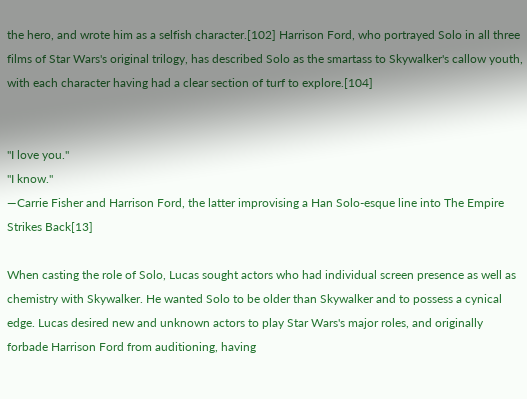the hero, and wrote him as a selfish character.[102] Harrison Ford, who portrayed Solo in all three films of Star Wars's original trilogy, has described Solo as the smartass to Skywalker's callow youth, with each character having had a clear section of turf to explore.[104]


"I love you."
"I know."
―Carrie Fisher and Harrison Ford, the latter improvising a Han Solo-esque line into The Empire Strikes Back[13]

When casting the role of Solo, Lucas sought actors who had individual screen presence as well as chemistry with Skywalker. He wanted Solo to be older than Skywalker and to possess a cynical edge. Lucas desired new and unknown actors to play Star Wars's major roles, and originally forbade Harrison Ford from auditioning, having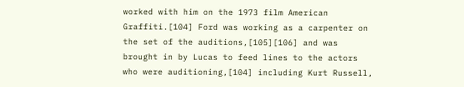worked with him on the 1973 film American Graffiti.[104] Ford was working as a carpenter on the set of the auditions,[105][106] and was brought in by Lucas to feed lines to the actors who were auditioning,[104] including Kurt Russell,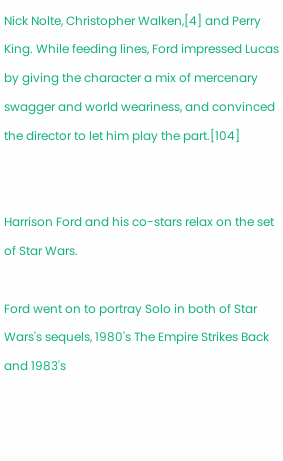Nick Nolte, Christopher Walken,[4] and Perry King. While feeding lines, Ford impressed Lucas by giving the character a mix of mercenary swagger and world weariness, and convinced the director to let him play the part.[104]


Harrison Ford and his co-stars relax on the set of Star Wars.

Ford went on to portray Solo in both of Star Wars's sequels, 1980's The Empire Strikes Back and 1983's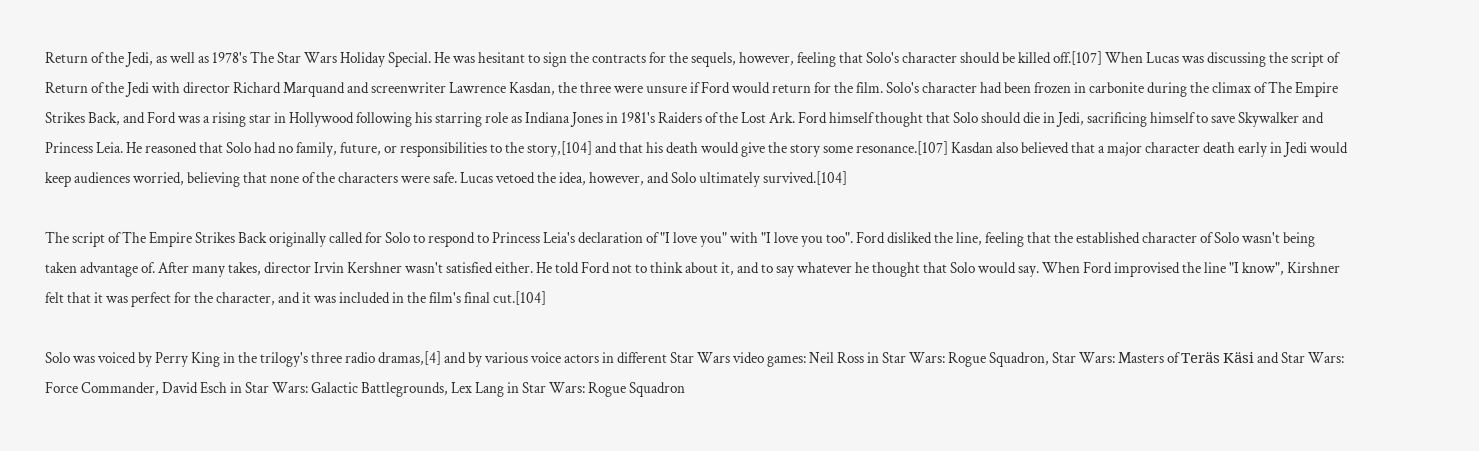Return of the Jedi, as well as 1978's The Star Wars Holiday Special. He was hesitant to sign the contracts for the sequels, however, feeling that Solo's character should be killed off.[107] When Lucas was discussing the script of Return of the Jedi with director Richard Marquand and screenwriter Lawrence Kasdan, the three were unsure if Ford would return for the film. Solo's character had been frozen in carbonite during the climax of The Empire Strikes Back, and Ford was a rising star in Hollywood following his starring role as Indiana Jones in 1981's Raiders of the Lost Ark. Ford himself thought that Solo should die in Jedi, sacrificing himself to save Skywalker and Princess Leia. He reasoned that Solo had no family, future, or responsibilities to the story,[104] and that his death would give the story some resonance.[107] Kasdan also believed that a major character death early in Jedi would keep audiences worried, believing that none of the characters were safe. Lucas vetoed the idea, however, and Solo ultimately survived.[104]

The script of The Empire Strikes Back originally called for Solo to respond to Princess Leia's declaration of "I love you" with "I love you too". Ford disliked the line, feeling that the established character of Solo wasn't being taken advantage of. After many takes, director Irvin Kershner wasn't satisfied either. He told Ford not to think about it, and to say whatever he thought that Solo would say. When Ford improvised the line "I know", Kirshner felt that it was perfect for the character, and it was included in the film's final cut.[104]

Solo was voiced by Perry King in the trilogy's three radio dramas,[4] and by various voice actors in different Star Wars video games: Neil Ross in Star Wars: Rogue Squadron, Star Wars: Masters of Teräs Käsi and Star Wars: Force Commander, David Esch in Star Wars: Galactic Battlegrounds, Lex Lang in Star Wars: Rogue Squadron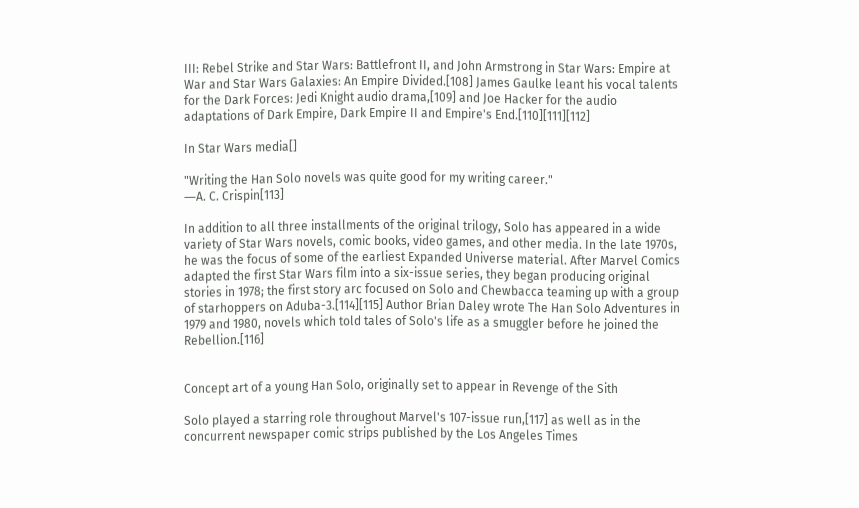III: Rebel Strike and Star Wars: Battlefront II, and John Armstrong in Star Wars: Empire at War and Star Wars Galaxies: An Empire Divided.[108] James Gaulke leant his vocal talents for the Dark Forces: Jedi Knight audio drama,[109] and Joe Hacker for the audio adaptations of Dark Empire, Dark Empire II and Empire's End.[110][111][112]

In Star Wars media[]

"Writing the Han Solo novels was quite good for my writing career."
―A. C. Crispin[113]

In addition to all three installments of the original trilogy, Solo has appeared in a wide variety of Star Wars novels, comic books, video games, and other media. In the late 1970s, he was the focus of some of the earliest Expanded Universe material. After Marvel Comics adapted the first Star Wars film into a six-issue series, they began producing original stories in 1978; the first story arc focused on Solo and Chewbacca teaming up with a group of starhoppers on Aduba-3.[114][115] Author Brian Daley wrote The Han Solo Adventures in 1979 and 1980, novels which told tales of Solo's life as a smuggler before he joined the Rebellion.[116]


Concept art of a young Han Solo, originally set to appear in Revenge of the Sith

Solo played a starring role throughout Marvel's 107-issue run,[117] as well as in the concurrent newspaper comic strips published by the Los Angeles Times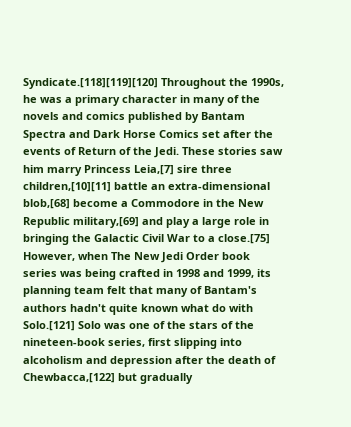Syndicate.[118][119][120] Throughout the 1990s, he was a primary character in many of the novels and comics published by Bantam Spectra and Dark Horse Comics set after the events of Return of the Jedi. These stories saw him marry Princess Leia,[7] sire three children,[10][11] battle an extra-dimensional blob,[68] become a Commodore in the New Republic military,[69] and play a large role in bringing the Galactic Civil War to a close.[75] However, when The New Jedi Order book series was being crafted in 1998 and 1999, its planning team felt that many of Bantam's authors hadn't quite known what do with Solo.[121] Solo was one of the stars of the nineteen-book series, first slipping into alcoholism and depression after the death of Chewbacca,[122] but gradually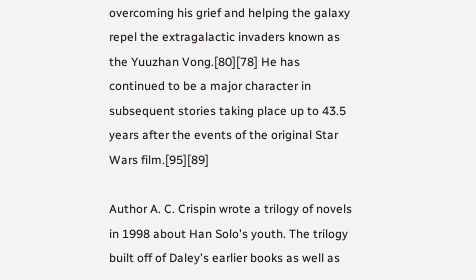overcoming his grief and helping the galaxy repel the extragalactic invaders known as the Yuuzhan Vong.[80][78] He has continued to be a major character in subsequent stories taking place up to 43.5 years after the events of the original Star Wars film.[95][89]

Author A. C. Crispin wrote a trilogy of novels in 1998 about Han Solo's youth. The trilogy built off of Daley's earlier books as well as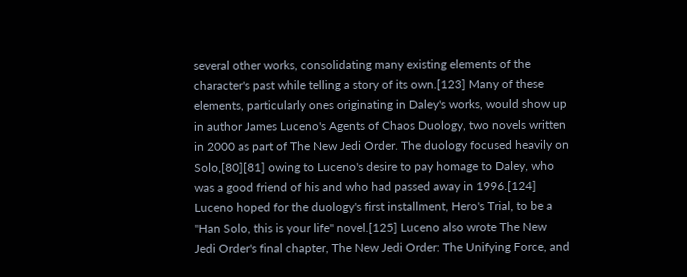several other works, consolidating many existing elements of the character's past while telling a story of its own.[123] Many of these elements, particularly ones originating in Daley's works, would show up in author James Luceno's Agents of Chaos Duology, two novels written in 2000 as part of The New Jedi Order. The duology focused heavily on Solo,[80][81] owing to Luceno's desire to pay homage to Daley, who was a good friend of his and who had passed away in 1996.[124] Luceno hoped for the duology's first installment, Hero's Trial, to be a "Han Solo, this is your life" novel.[125] Luceno also wrote The New Jedi Order's final chapter, The New Jedi Order: The Unifying Force, and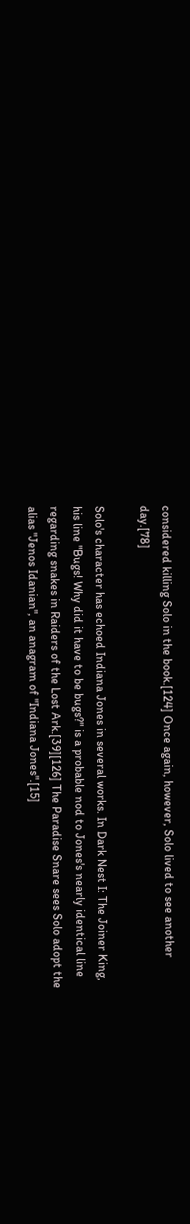considered killing Solo in the book.[124] Once again, however, Solo lived to see another day.[78]

Solo's character has echoed Indiana Jones in several works. In Dark Nest I: The Joiner King, his line "Bugs! Why did it have to be bugs?" is a probable nod to Jones's nearly identical line regarding snakes in Raiders of the Lost Ark.[39][126] The Paradise Snare sees Solo adopt the alias "Jenos Idanian", an anagram of "Indiana Jones".[15]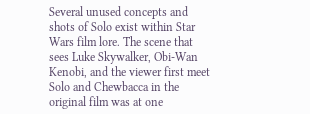Several unused concepts and shots of Solo exist within Star Wars film lore. The scene that sees Luke Skywalker, Obi-Wan Kenobi, and the viewer first meet Solo and Chewbacca in the original film was at one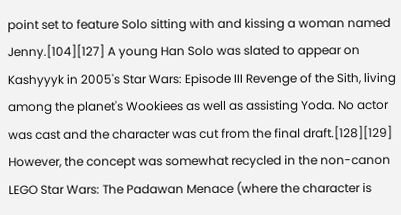point set to feature Solo sitting with and kissing a woman named Jenny.[104][127] A young Han Solo was slated to appear on Kashyyyk in 2005's Star Wars: Episode III Revenge of the Sith, living among the planet's Wookiees as well as assisting Yoda. No actor was cast and the character was cut from the final draft.[128][129] However, the concept was somewhat recycled in the non-canon LEGO Star Wars: The Padawan Menace (where the character is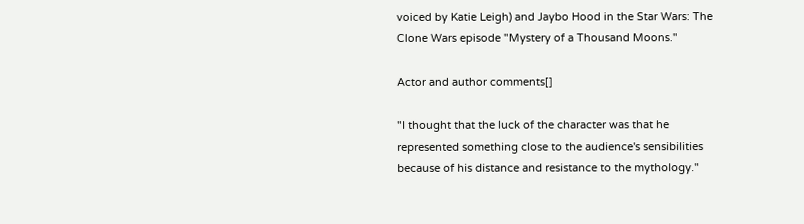voiced by Katie Leigh) and Jaybo Hood in the Star Wars: The Clone Wars episode "Mystery of a Thousand Moons."

Actor and author comments[]

"I thought that the luck of the character was that he represented something close to the audience's sensibilities because of his distance and resistance to the mythology."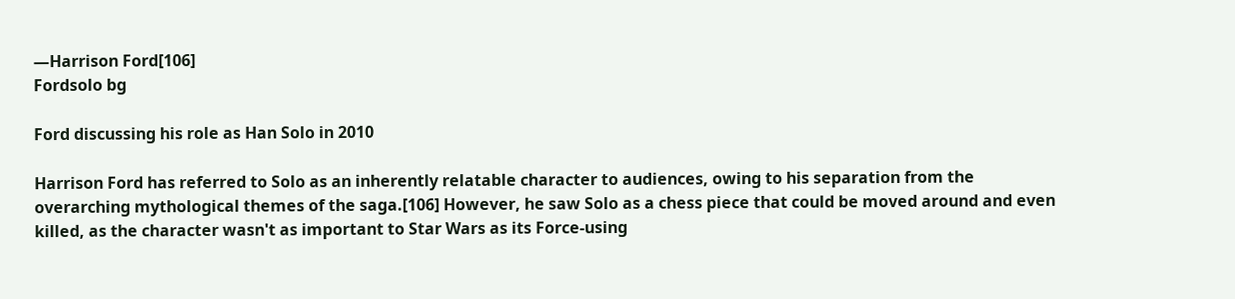―Harrison Ford[106]
Fordsolo bg

Ford discussing his role as Han Solo in 2010

Harrison Ford has referred to Solo as an inherently relatable character to audiences, owing to his separation from the overarching mythological themes of the saga.[106] However, he saw Solo as a chess piece that could be moved around and even killed, as the character wasn't as important to Star Wars as its Force-using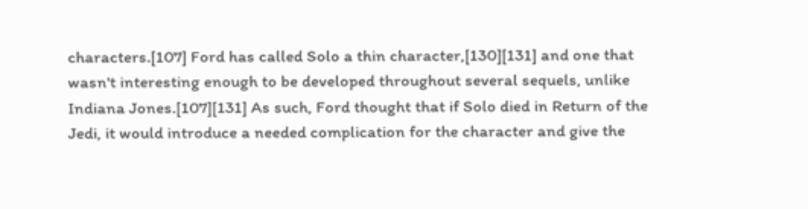characters.[107] Ford has called Solo a thin character,[130][131] and one that wasn't interesting enough to be developed throughout several sequels, unlike Indiana Jones.[107][131] As such, Ford thought that if Solo died in Return of the Jedi, it would introduce a needed complication for the character and give the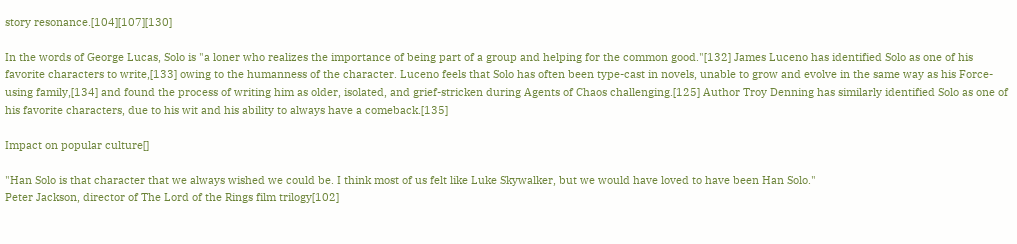story resonance.[104][107][130]

In the words of George Lucas, Solo is "a loner who realizes the importance of being part of a group and helping for the common good."[132] James Luceno has identified Solo as one of his favorite characters to write,[133] owing to the humanness of the character. Luceno feels that Solo has often been type-cast in novels, unable to grow and evolve in the same way as his Force-using family,[134] and found the process of writing him as older, isolated, and grief-stricken during Agents of Chaos challenging.[125] Author Troy Denning has similarly identified Solo as one of his favorite characters, due to his wit and his ability to always have a comeback.[135]

Impact on popular culture[]

"Han Solo is that character that we always wished we could be. I think most of us felt like Luke Skywalker, but we would have loved to have been Han Solo."
Peter Jackson, director of The Lord of the Rings film trilogy[102]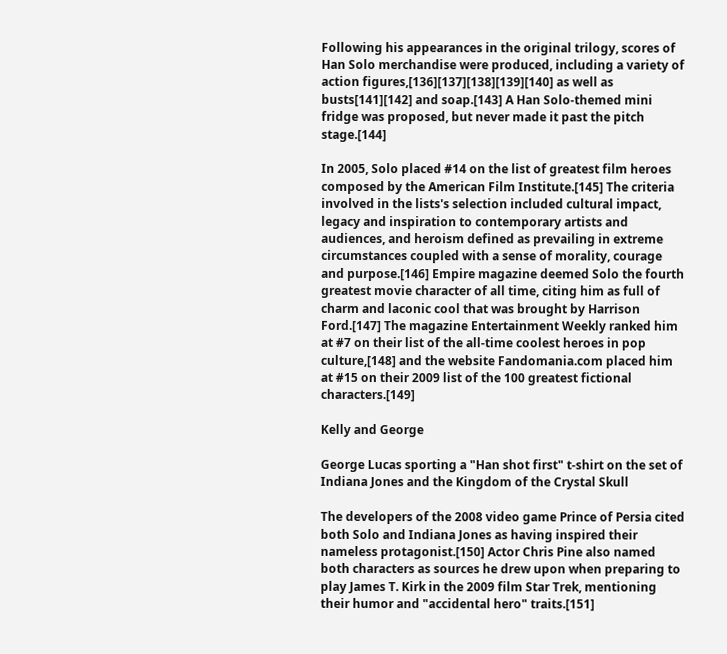Following his appearances in the original trilogy, scores of Han Solo merchandise were produced, including a variety of action figures,[136][137][138][139][140] as well as busts[141][142] and soap.[143] A Han Solo-themed mini fridge was proposed, but never made it past the pitch stage.[144]

In 2005, Solo placed #14 on the list of greatest film heroes composed by the American Film Institute.[145] The criteria involved in the lists's selection included cultural impact, legacy and inspiration to contemporary artists and audiences, and heroism defined as prevailing in extreme circumstances coupled with a sense of morality, courage and purpose.[146] Empire magazine deemed Solo the fourth greatest movie character of all time, citing him as full of charm and laconic cool that was brought by Harrison Ford.[147] The magazine Entertainment Weekly ranked him at #7 on their list of the all-time coolest heroes in pop culture,[148] and the website Fandomania.com placed him at #15 on their 2009 list of the 100 greatest fictional characters.[149]

Kelly and George

George Lucas sporting a "Han shot first" t-shirt on the set of Indiana Jones and the Kingdom of the Crystal Skull

The developers of the 2008 video game Prince of Persia cited both Solo and Indiana Jones as having inspired their nameless protagonist.[150] Actor Chris Pine also named both characters as sources he drew upon when preparing to play James T. Kirk in the 2009 film Star Trek, mentioning their humor and "accidental hero" traits.[151]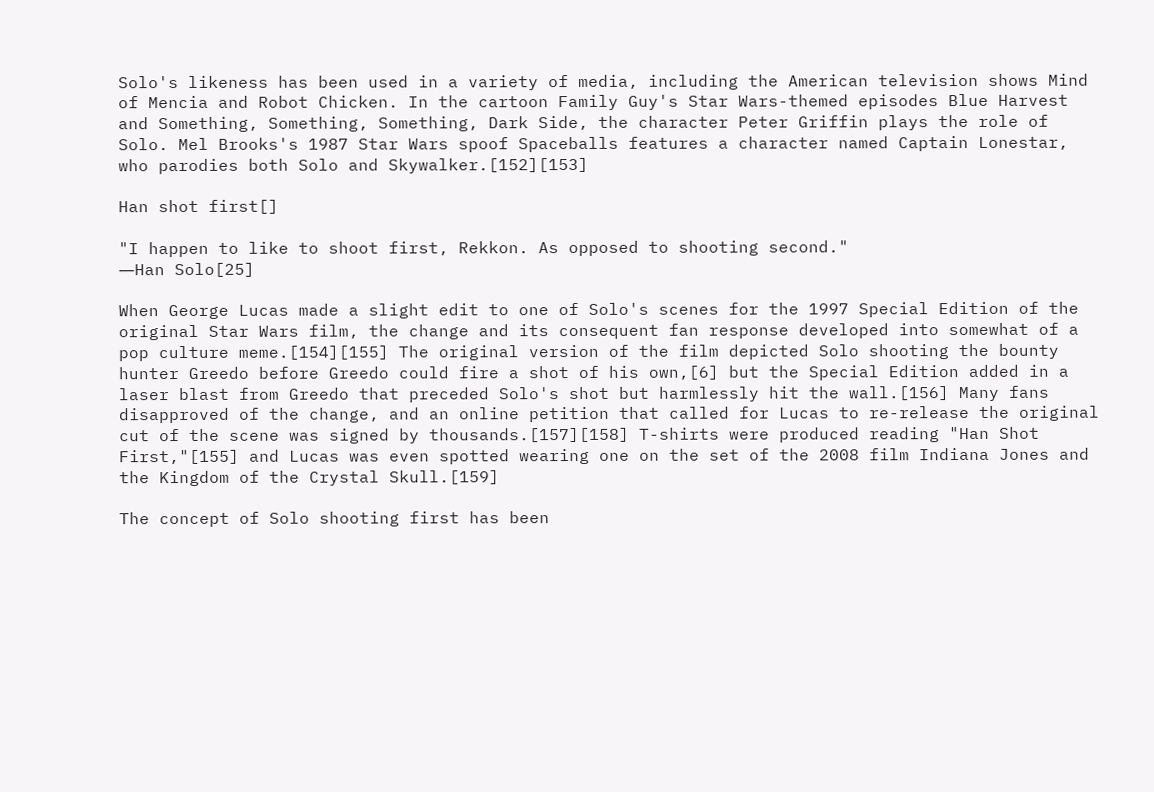Solo's likeness has been used in a variety of media, including the American television shows Mind of Mencia and Robot Chicken. In the cartoon Family Guy's Star Wars-themed episodes Blue Harvest and Something, Something, Something, Dark Side, the character Peter Griffin plays the role of Solo. Mel Brooks's 1987 Star Wars spoof Spaceballs features a character named Captain Lonestar, who parodies both Solo and Skywalker.[152][153]

Han shot first[]

"I happen to like to shoot first, Rekkon. As opposed to shooting second."
―Han Solo[25]

When George Lucas made a slight edit to one of Solo's scenes for the 1997 Special Edition of the original Star Wars film, the change and its consequent fan response developed into somewhat of a pop culture meme.[154][155] The original version of the film depicted Solo shooting the bounty hunter Greedo before Greedo could fire a shot of his own,[6] but the Special Edition added in a laser blast from Greedo that preceded Solo's shot but harmlessly hit the wall.[156] Many fans disapproved of the change, and an online petition that called for Lucas to re-release the original cut of the scene was signed by thousands.[157][158] T-shirts were produced reading "Han Shot First,"[155] and Lucas was even spotted wearing one on the set of the 2008 film Indiana Jones and the Kingdom of the Crystal Skull.[159]

The concept of Solo shooting first has been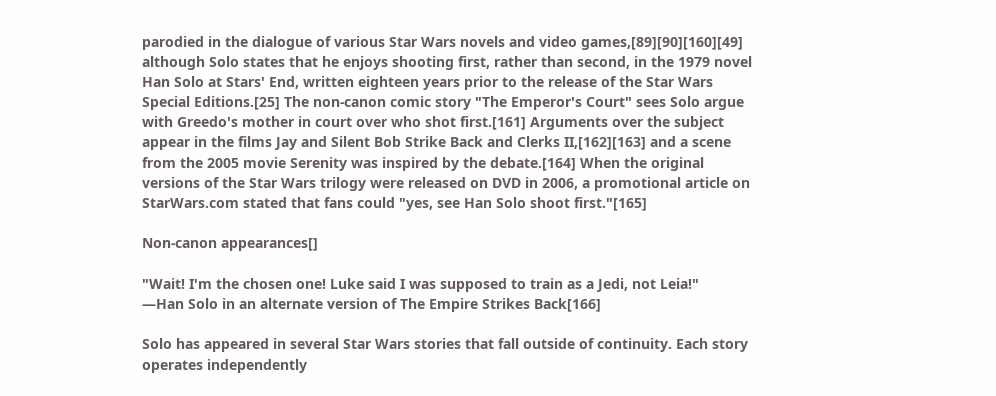parodied in the dialogue of various Star Wars novels and video games,[89][90][160][49] although Solo states that he enjoys shooting first, rather than second, in the 1979 novel Han Solo at Stars' End, written eighteen years prior to the release of the Star Wars Special Editions.[25] The non-canon comic story "The Emperor's Court" sees Solo argue with Greedo's mother in court over who shot first.[161] Arguments over the subject appear in the films Jay and Silent Bob Strike Back and Clerks II,[162][163] and a scene from the 2005 movie Serenity was inspired by the debate.[164] When the original versions of the Star Wars trilogy were released on DVD in 2006, a promotional article on StarWars.com stated that fans could "yes, see Han Solo shoot first."[165]

Non-canon appearances[]

"Wait! I'm the chosen one! Luke said I was supposed to train as a Jedi, not Leia!"
―Han Solo in an alternate version of The Empire Strikes Back[166]

Solo has appeared in several Star Wars stories that fall outside of continuity. Each story operates independently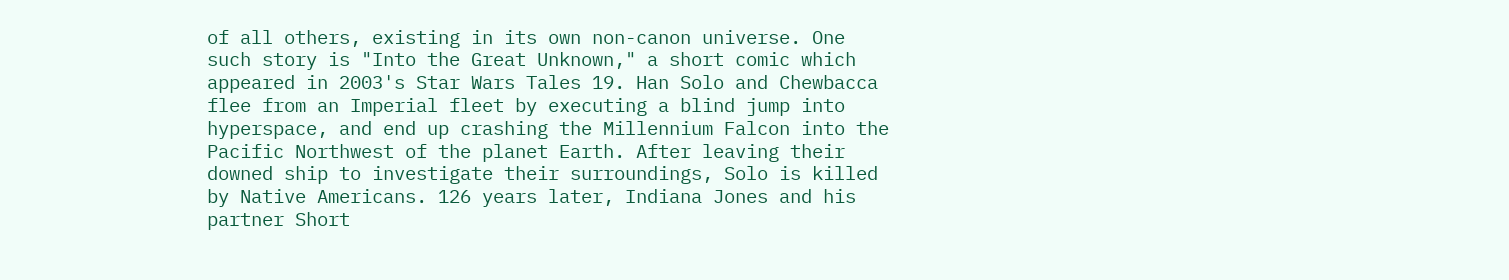of all others, existing in its own non-canon universe. One such story is "Into the Great Unknown," a short comic which appeared in 2003's Star Wars Tales 19. Han Solo and Chewbacca flee from an Imperial fleet by executing a blind jump into hyperspace, and end up crashing the Millennium Falcon into the Pacific Northwest of the planet Earth. After leaving their downed ship to investigate their surroundings, Solo is killed by Native Americans. 126 years later, Indiana Jones and his partner Short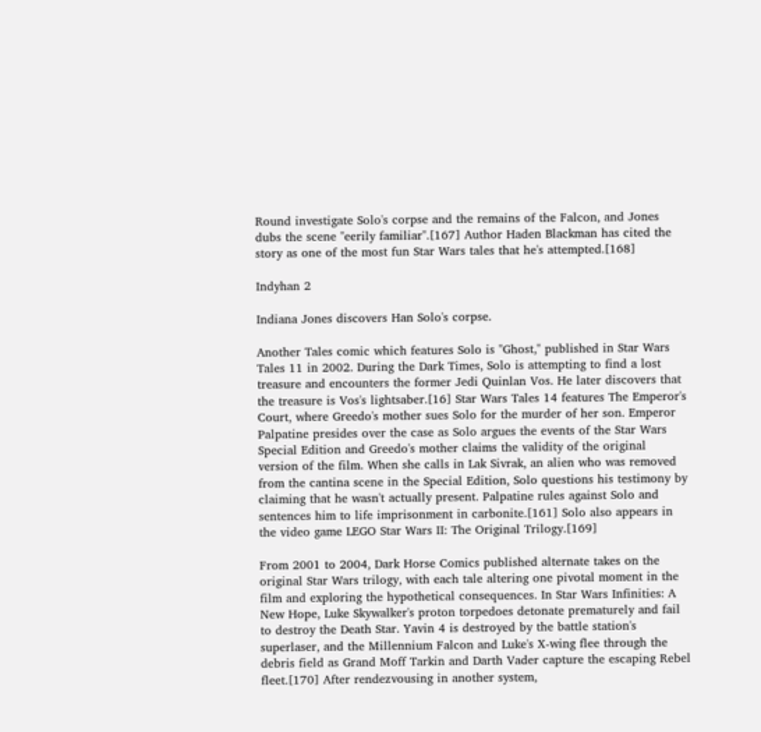Round investigate Solo's corpse and the remains of the Falcon, and Jones dubs the scene "eerily familiar".[167] Author Haden Blackman has cited the story as one of the most fun Star Wars tales that he's attempted.[168]

Indyhan 2

Indiana Jones discovers Han Solo's corpse.

Another Tales comic which features Solo is "Ghost," published in Star Wars Tales 11 in 2002. During the Dark Times, Solo is attempting to find a lost treasure and encounters the former Jedi Quinlan Vos. He later discovers that the treasure is Vos's lightsaber.[16] Star Wars Tales 14 features The Emperor's Court, where Greedo's mother sues Solo for the murder of her son. Emperor Palpatine presides over the case as Solo argues the events of the Star Wars Special Edition and Greedo's mother claims the validity of the original version of the film. When she calls in Lak Sivrak, an alien who was removed from the cantina scene in the Special Edition, Solo questions his testimony by claiming that he wasn't actually present. Palpatine rules against Solo and sentences him to life imprisonment in carbonite.[161] Solo also appears in the video game LEGO Star Wars II: The Original Trilogy.[169]

From 2001 to 2004, Dark Horse Comics published alternate takes on the original Star Wars trilogy, with each tale altering one pivotal moment in the film and exploring the hypothetical consequences. In Star Wars Infinities: A New Hope, Luke Skywalker's proton torpedoes detonate prematurely and fail to destroy the Death Star. Yavin 4 is destroyed by the battle station's superlaser, and the Millennium Falcon and Luke's X-wing flee through the debris field as Grand Moff Tarkin and Darth Vader capture the escaping Rebel fleet.[170] After rendezvousing in another system,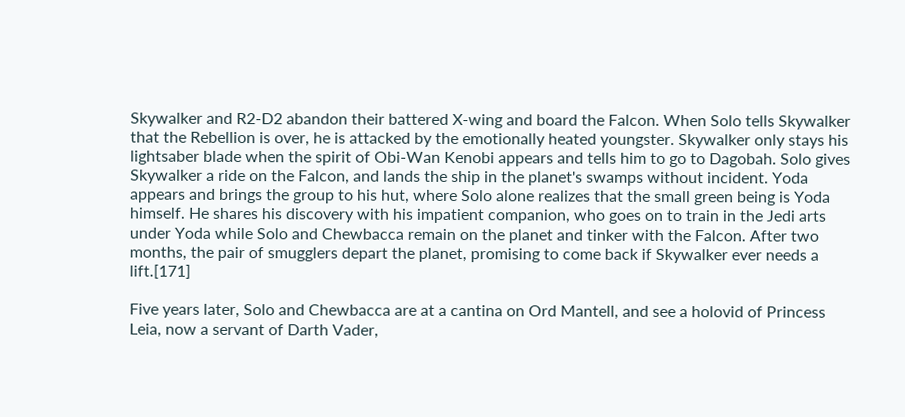Skywalker and R2-D2 abandon their battered X-wing and board the Falcon. When Solo tells Skywalker that the Rebellion is over, he is attacked by the emotionally heated youngster. Skywalker only stays his lightsaber blade when the spirit of Obi-Wan Kenobi appears and tells him to go to Dagobah. Solo gives Skywalker a ride on the Falcon, and lands the ship in the planet's swamps without incident. Yoda appears and brings the group to his hut, where Solo alone realizes that the small green being is Yoda himself. He shares his discovery with his impatient companion, who goes on to train in the Jedi arts under Yoda while Solo and Chewbacca remain on the planet and tinker with the Falcon. After two months, the pair of smugglers depart the planet, promising to come back if Skywalker ever needs a lift.[171]

Five years later, Solo and Chewbacca are at a cantina on Ord Mantell, and see a holovid of Princess Leia, now a servant of Darth Vader,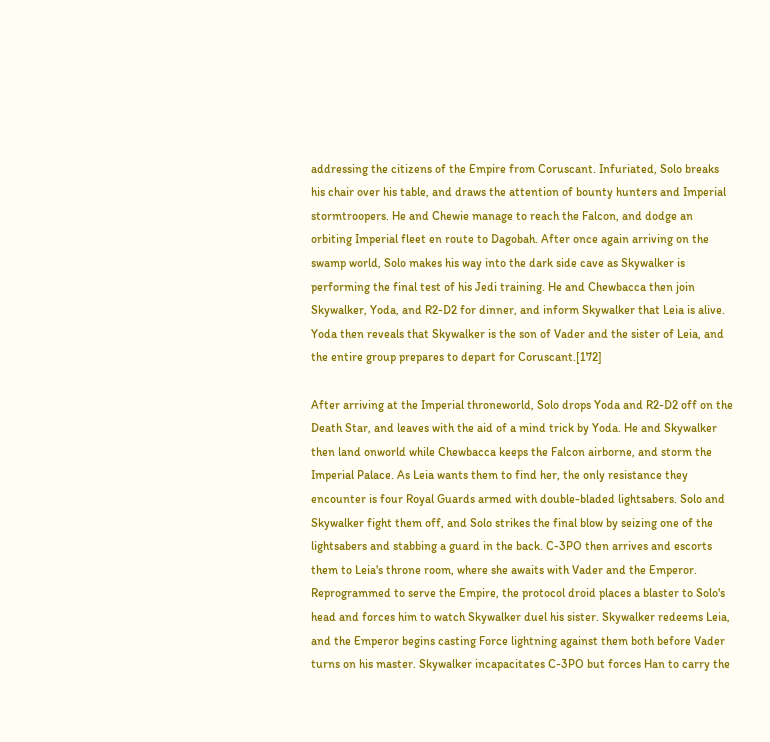addressing the citizens of the Empire from Coruscant. Infuriated, Solo breaks his chair over his table, and draws the attention of bounty hunters and Imperial stormtroopers. He and Chewie manage to reach the Falcon, and dodge an orbiting Imperial fleet en route to Dagobah. After once again arriving on the swamp world, Solo makes his way into the dark side cave as Skywalker is performing the final test of his Jedi training. He and Chewbacca then join Skywalker, Yoda, and R2-D2 for dinner, and inform Skywalker that Leia is alive. Yoda then reveals that Skywalker is the son of Vader and the sister of Leia, and the entire group prepares to depart for Coruscant.[172]

After arriving at the Imperial throneworld, Solo drops Yoda and R2-D2 off on the Death Star, and leaves with the aid of a mind trick by Yoda. He and Skywalker then land onworld while Chewbacca keeps the Falcon airborne, and storm the Imperial Palace. As Leia wants them to find her, the only resistance they encounter is four Royal Guards armed with double-bladed lightsabers. Solo and Skywalker fight them off, and Solo strikes the final blow by seizing one of the lightsabers and stabbing a guard in the back. C-3PO then arrives and escorts them to Leia's throne room, where she awaits with Vader and the Emperor. Reprogrammed to serve the Empire, the protocol droid places a blaster to Solo's head and forces him to watch Skywalker duel his sister. Skywalker redeems Leia, and the Emperor begins casting Force lightning against them both before Vader turns on his master. Skywalker incapacitates C-3PO but forces Han to carry the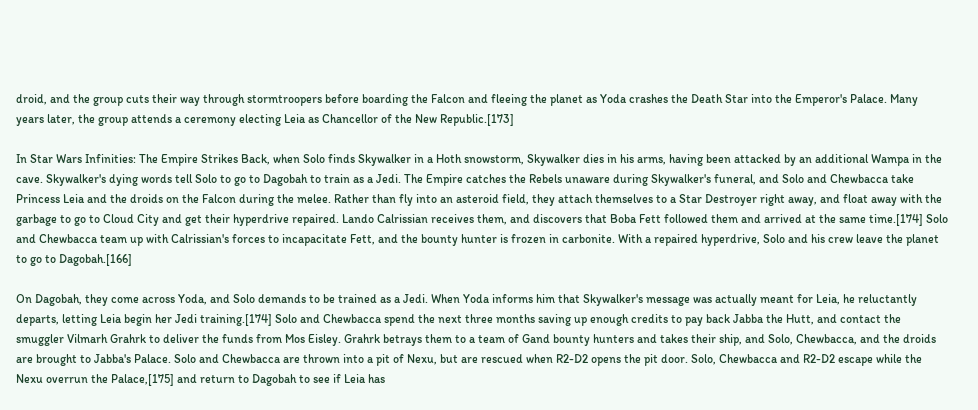droid, and the group cuts their way through stormtroopers before boarding the Falcon and fleeing the planet as Yoda crashes the Death Star into the Emperor's Palace. Many years later, the group attends a ceremony electing Leia as Chancellor of the New Republic.[173]

In Star Wars Infinities: The Empire Strikes Back, when Solo finds Skywalker in a Hoth snowstorm, Skywalker dies in his arms, having been attacked by an additional Wampa in the cave. Skywalker's dying words tell Solo to go to Dagobah to train as a Jedi. The Empire catches the Rebels unaware during Skywalker's funeral, and Solo and Chewbacca take Princess Leia and the droids on the Falcon during the melee. Rather than fly into an asteroid field, they attach themselves to a Star Destroyer right away, and float away with the garbage to go to Cloud City and get their hyperdrive repaired. Lando Calrissian receives them, and discovers that Boba Fett followed them and arrived at the same time.[174] Solo and Chewbacca team up with Calrissian's forces to incapacitate Fett, and the bounty hunter is frozen in carbonite. With a repaired hyperdrive, Solo and his crew leave the planet to go to Dagobah.[166]

On Dagobah, they come across Yoda, and Solo demands to be trained as a Jedi. When Yoda informs him that Skywalker's message was actually meant for Leia, he reluctantly departs, letting Leia begin her Jedi training.[174] Solo and Chewbacca spend the next three months saving up enough credits to pay back Jabba the Hutt, and contact the smuggler Vilmarh Grahrk to deliver the funds from Mos Eisley. Grahrk betrays them to a team of Gand bounty hunters and takes their ship, and Solo, Chewbacca, and the droids are brought to Jabba's Palace. Solo and Chewbacca are thrown into a pit of Nexu, but are rescued when R2-D2 opens the pit door. Solo, Chewbacca and R2-D2 escape while the Nexu overrun the Palace,[175] and return to Dagobah to see if Leia has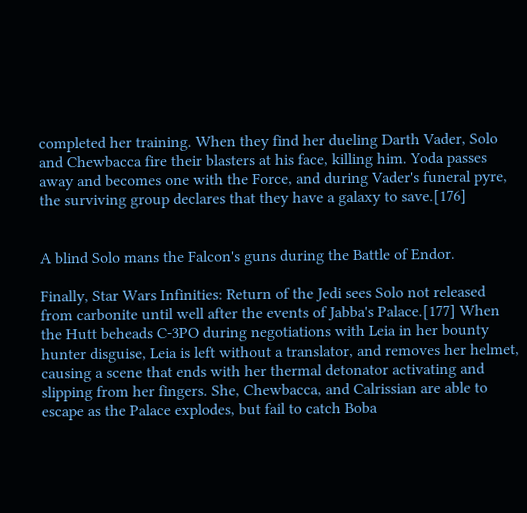completed her training. When they find her dueling Darth Vader, Solo and Chewbacca fire their blasters at his face, killing him. Yoda passes away and becomes one with the Force, and during Vader's funeral pyre, the surviving group declares that they have a galaxy to save.[176]


A blind Solo mans the Falcon's guns during the Battle of Endor.

Finally, Star Wars Infinities: Return of the Jedi sees Solo not released from carbonite until well after the events of Jabba's Palace.[177] When the Hutt beheads C-3PO during negotiations with Leia in her bounty hunter disguise, Leia is left without a translator, and removes her helmet, causing a scene that ends with her thermal detonator activating and slipping from her fingers. She, Chewbacca, and Calrissian are able to escape as the Palace explodes, but fail to catch Boba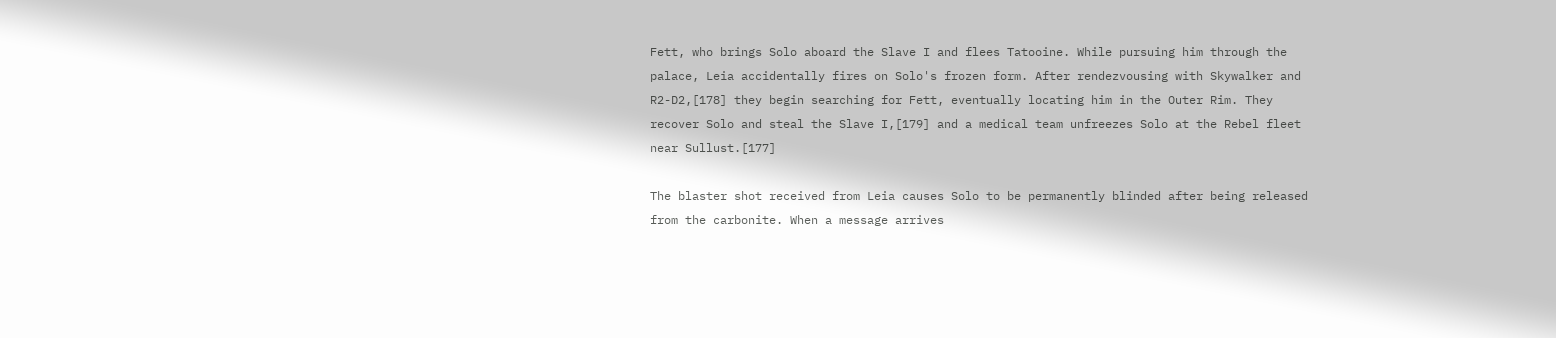Fett, who brings Solo aboard the Slave I and flees Tatooine. While pursuing him through the palace, Leia accidentally fires on Solo's frozen form. After rendezvousing with Skywalker and R2-D2,[178] they begin searching for Fett, eventually locating him in the Outer Rim. They recover Solo and steal the Slave I,[179] and a medical team unfreezes Solo at the Rebel fleet near Sullust.[177]

The blaster shot received from Leia causes Solo to be permanently blinded after being released from the carbonite. When a message arrives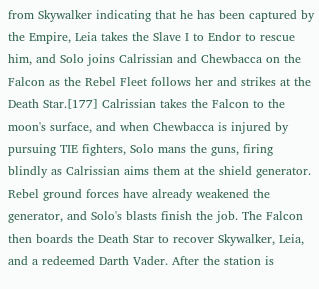from Skywalker indicating that he has been captured by the Empire, Leia takes the Slave I to Endor to rescue him, and Solo joins Calrissian and Chewbacca on the Falcon as the Rebel Fleet follows her and strikes at the Death Star.[177] Calrissian takes the Falcon to the moon's surface, and when Chewbacca is injured by pursuing TIE fighters, Solo mans the guns, firing blindly as Calrissian aims them at the shield generator. Rebel ground forces have already weakened the generator, and Solo's blasts finish the job. The Falcon then boards the Death Star to recover Skywalker, Leia, and a redeemed Darth Vader. After the station is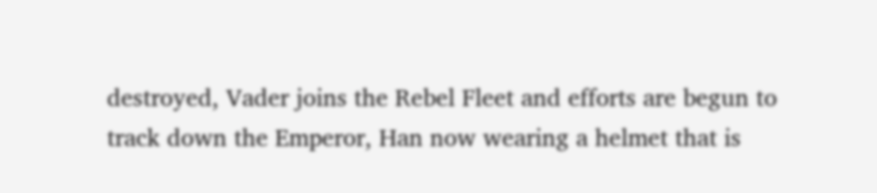destroyed, Vader joins the Rebel Fleet and efforts are begun to track down the Emperor, Han now wearing a helmet that is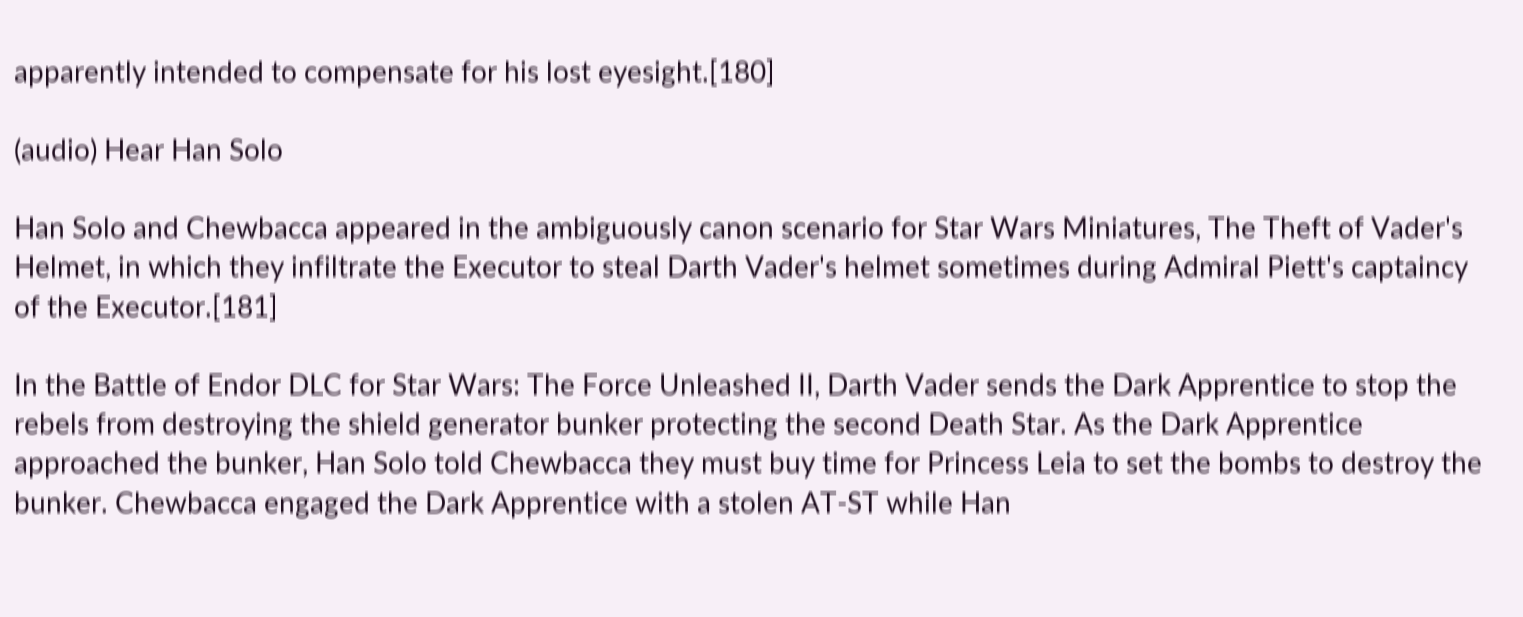apparently intended to compensate for his lost eyesight.[180]

(audio) Hear Han Solo

Han Solo and Chewbacca appeared in the ambiguously canon scenario for Star Wars Miniatures, The Theft of Vader's Helmet, in which they infiltrate the Executor to steal Darth Vader's helmet sometimes during Admiral Piett's captaincy of the Executor.[181]

In the Battle of Endor DLC for Star Wars: The Force Unleashed II, Darth Vader sends the Dark Apprentice to stop the rebels from destroying the shield generator bunker protecting the second Death Star. As the Dark Apprentice approached the bunker, Han Solo told Chewbacca they must buy time for Princess Leia to set the bombs to destroy the bunker. Chewbacca engaged the Dark Apprentice with a stolen AT-ST while Han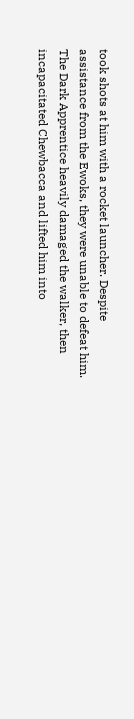took shots at him with a rocket launcher. Despite assistance from the Ewoks, they were unable to defeat him. The Dark Apprentice heavily damaged the walker, then incapacitated Chewbacca and lifted him into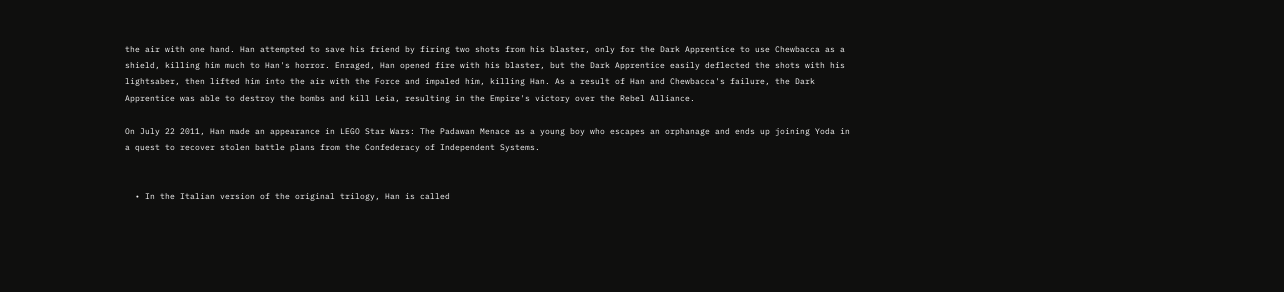the air with one hand. Han attempted to save his friend by firing two shots from his blaster, only for the Dark Apprentice to use Chewbacca as a shield, killing him much to Han's horror. Enraged, Han opened fire with his blaster, but the Dark Apprentice easily deflected the shots with his lightsaber, then lifted him into the air with the Force and impaled him, killing Han. As a result of Han and Chewbacca's failure, the Dark Apprentice was able to destroy the bombs and kill Leia, resulting in the Empire's victory over the Rebel Alliance.

On July 22 2011, Han made an appearance in LEGO Star Wars: The Padawan Menace as a young boy who escapes an orphanage and ends up joining Yoda in a quest to recover stolen battle plans from the Confederacy of Independent Systems.


  • In the Italian version of the original trilogy, Han is called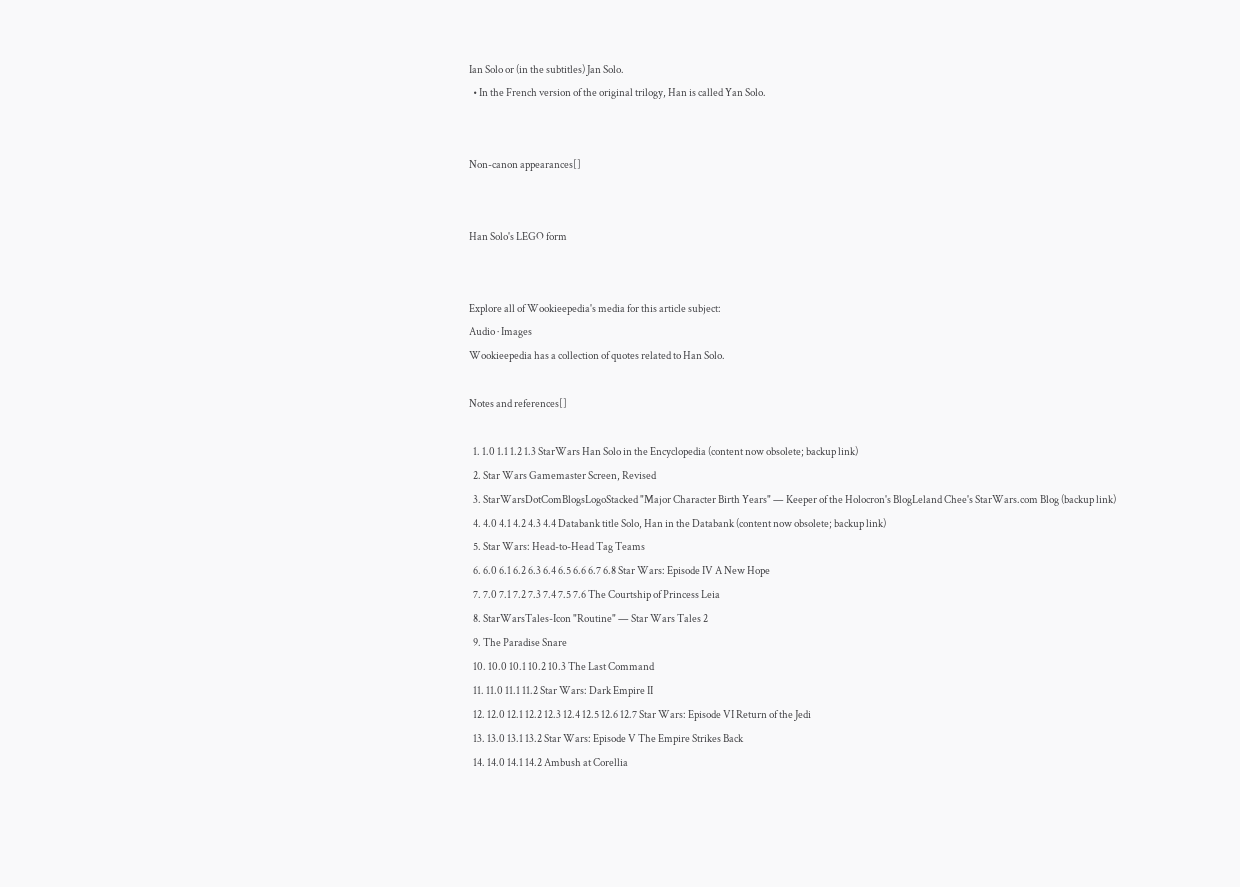Ian Solo or (in the subtitles) Jan Solo.
  • In the French version of the original trilogy, Han is called Yan Solo.


Non-canon appearances[]


Han Solo's LEGO form


Explore all of Wookieepedia's media for this article subject:
Audio · Images
Wookieepedia has a collection of quotes related to Han Solo.

Notes and references[]

  1. 1.0 1.1 1.2 1.3 StarWars Han Solo in the Encyclopedia (content now obsolete; backup link)
  2. Star Wars Gamemaster Screen, Revised
  3. StarWarsDotComBlogsLogoStacked "Major Character Birth Years" — Keeper of the Holocron's BlogLeland Chee's StarWars.com Blog (backup link)
  4. 4.0 4.1 4.2 4.3 4.4 Databank title Solo, Han in the Databank (content now obsolete; backup link)
  5. Star Wars: Head-to-Head Tag Teams
  6. 6.0 6.1 6.2 6.3 6.4 6.5 6.6 6.7 6.8 Star Wars: Episode IV A New Hope
  7. 7.0 7.1 7.2 7.3 7.4 7.5 7.6 The Courtship of Princess Leia
  8. StarWarsTales-Icon "Routine" — Star Wars Tales 2
  9. The Paradise Snare
  10. 10.0 10.1 10.2 10.3 The Last Command
  11. 11.0 11.1 11.2 Star Wars: Dark Empire II
  12. 12.0 12.1 12.2 12.3 12.4 12.5 12.6 12.7 Star Wars: Episode VI Return of the Jedi
  13. 13.0 13.1 13.2 Star Wars: Episode V The Empire Strikes Back
  14. 14.0 14.1 14.2 Ambush at Corellia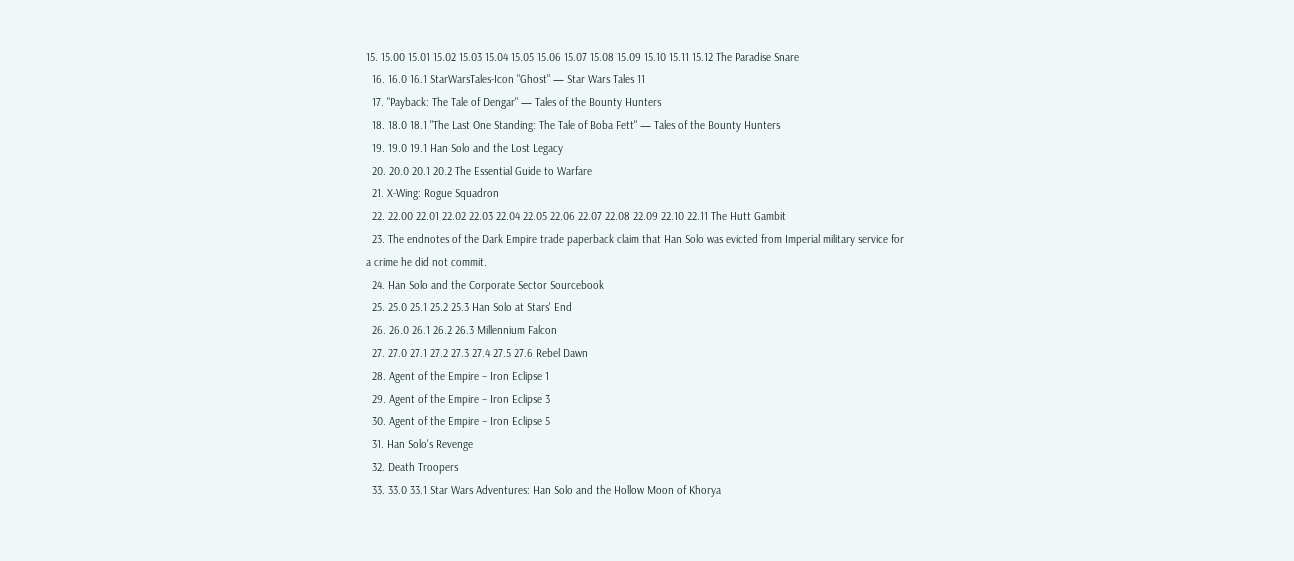15. 15.00 15.01 15.02 15.03 15.04 15.05 15.06 15.07 15.08 15.09 15.10 15.11 15.12 The Paradise Snare
  16. 16.0 16.1 StarWarsTales-Icon "Ghost" — Star Wars Tales 11
  17. "Payback: The Tale of Dengar" — Tales of the Bounty Hunters
  18. 18.0 18.1 "The Last One Standing: The Tale of Boba Fett" — Tales of the Bounty Hunters
  19. 19.0 19.1 Han Solo and the Lost Legacy
  20. 20.0 20.1 20.2 The Essential Guide to Warfare
  21. X-Wing: Rogue Squadron
  22. 22.00 22.01 22.02 22.03 22.04 22.05 22.06 22.07 22.08 22.09 22.10 22.11 The Hutt Gambit
  23. The endnotes of the Dark Empire trade paperback claim that Han Solo was evicted from Imperial military service for a crime he did not commit.
  24. Han Solo and the Corporate Sector Sourcebook
  25. 25.0 25.1 25.2 25.3 Han Solo at Stars' End
  26. 26.0 26.1 26.2 26.3 Millennium Falcon
  27. 27.0 27.1 27.2 27.3 27.4 27.5 27.6 Rebel Dawn
  28. Agent of the Empire – Iron Eclipse 1
  29. Agent of the Empire – Iron Eclipse 3
  30. Agent of the Empire – Iron Eclipse 5
  31. Han Solo's Revenge
  32. Death Troopers
  33. 33.0 33.1 Star Wars Adventures: Han Solo and the Hollow Moon of Khorya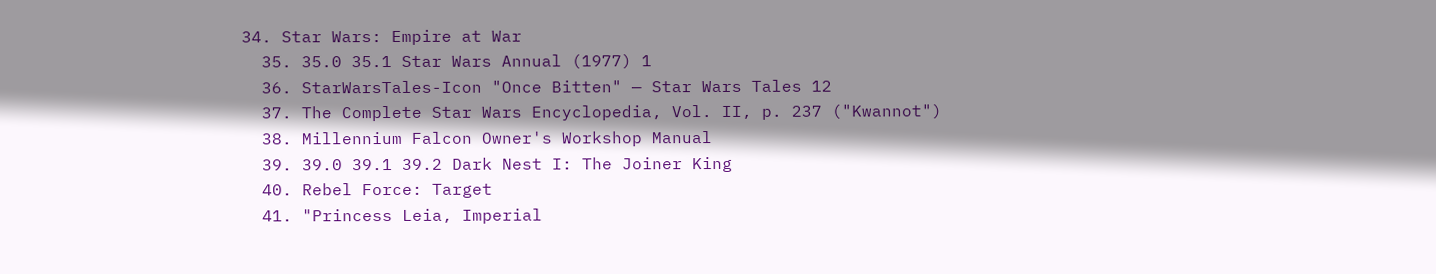34. Star Wars: Empire at War
  35. 35.0 35.1 Star Wars Annual (1977) 1
  36. StarWarsTales-Icon "Once Bitten" — Star Wars Tales 12
  37. The Complete Star Wars Encyclopedia, Vol. II, p. 237 ("Kwannot")
  38. Millennium Falcon Owner's Workshop Manual
  39. 39.0 39.1 39.2 Dark Nest I: The Joiner King
  40. Rebel Force: Target
  41. "Princess Leia, Imperial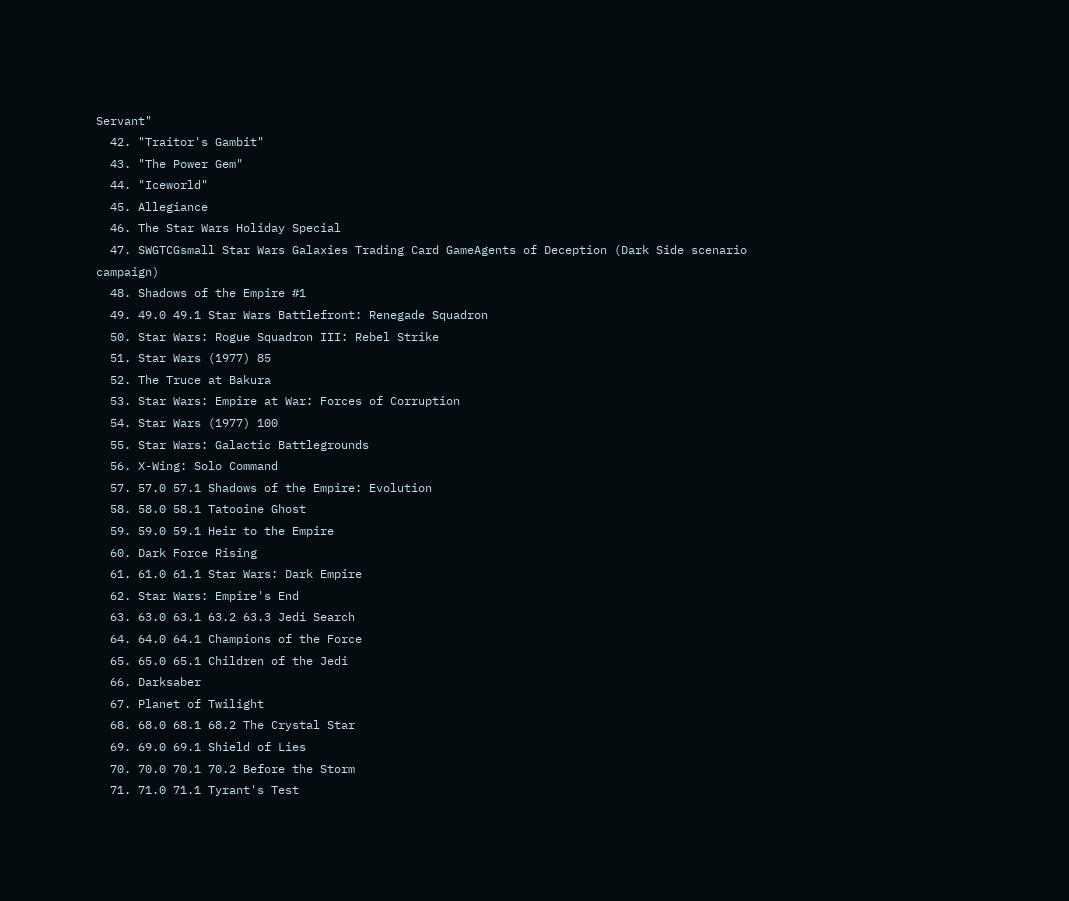Servant"
  42. "Traitor's Gambit"
  43. "The Power Gem"
  44. "Iceworld"
  45. Allegiance
  46. The Star Wars Holiday Special
  47. SWGTCGsmall Star Wars Galaxies Trading Card GameAgents of Deception (Dark Side scenario campaign)
  48. Shadows of the Empire #1
  49. 49.0 49.1 Star Wars Battlefront: Renegade Squadron
  50. Star Wars: Rogue Squadron III: Rebel Strike
  51. Star Wars (1977) 85
  52. The Truce at Bakura
  53. Star Wars: Empire at War: Forces of Corruption
  54. Star Wars (1977) 100
  55. Star Wars: Galactic Battlegrounds
  56. X-Wing: Solo Command
  57. 57.0 57.1 Shadows of the Empire: Evolution
  58. 58.0 58.1 Tatooine Ghost
  59. 59.0 59.1 Heir to the Empire
  60. Dark Force Rising
  61. 61.0 61.1 Star Wars: Dark Empire
  62. Star Wars: Empire's End
  63. 63.0 63.1 63.2 63.3 Jedi Search
  64. 64.0 64.1 Champions of the Force
  65. 65.0 65.1 Children of the Jedi
  66. Darksaber
  67. Planet of Twilight
  68. 68.0 68.1 68.2 The Crystal Star
  69. 69.0 69.1 Shield of Lies
  70. 70.0 70.1 70.2 Before the Storm
  71. 71.0 71.1 Tyrant's Test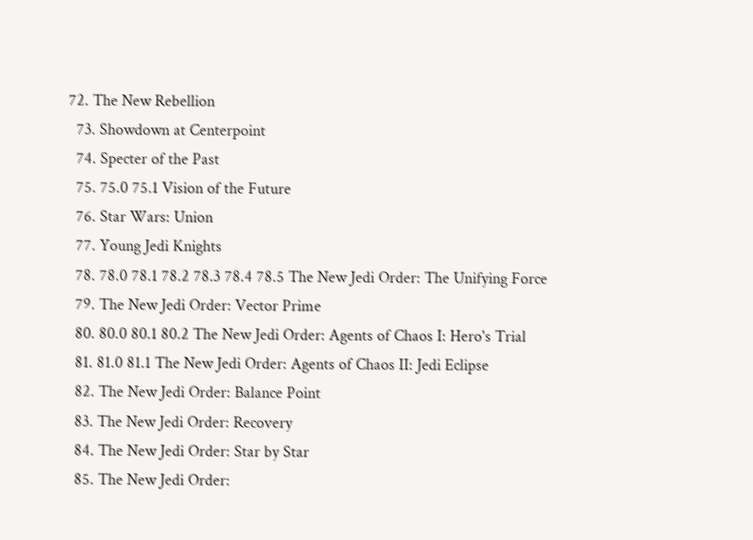72. The New Rebellion
  73. Showdown at Centerpoint
  74. Specter of the Past
  75. 75.0 75.1 Vision of the Future
  76. Star Wars: Union
  77. Young Jedi Knights
  78. 78.0 78.1 78.2 78.3 78.4 78.5 The New Jedi Order: The Unifying Force
  79. The New Jedi Order: Vector Prime
  80. 80.0 80.1 80.2 The New Jedi Order: Agents of Chaos I: Hero's Trial
  81. 81.0 81.1 The New Jedi Order: Agents of Chaos II: Jedi Eclipse
  82. The New Jedi Order: Balance Point
  83. The New Jedi Order: Recovery
  84. The New Jedi Order: Star by Star
  85. The New Jedi Order: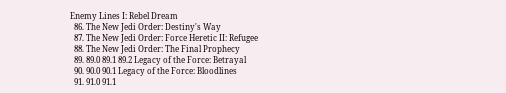Enemy Lines I: Rebel Dream
  86. The New Jedi Order: Destiny's Way
  87. The New Jedi Order: Force Heretic II: Refugee
  88. The New Jedi Order: The Final Prophecy
  89. 89.0 89.1 89.2 Legacy of the Force: Betrayal
  90. 90.0 90.1 Legacy of the Force: Bloodlines
  91. 91.0 91.1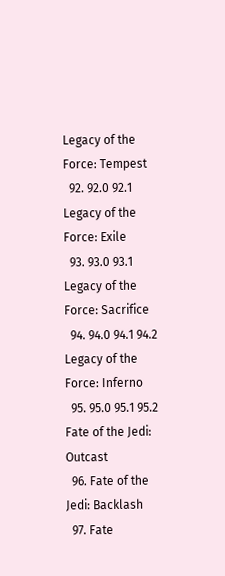Legacy of the Force: Tempest
  92. 92.0 92.1 Legacy of the Force: Exile
  93. 93.0 93.1 Legacy of the Force: Sacrifice
  94. 94.0 94.1 94.2 Legacy of the Force: Inferno
  95. 95.0 95.1 95.2 Fate of the Jedi: Outcast
  96. Fate of the Jedi: Backlash
  97. Fate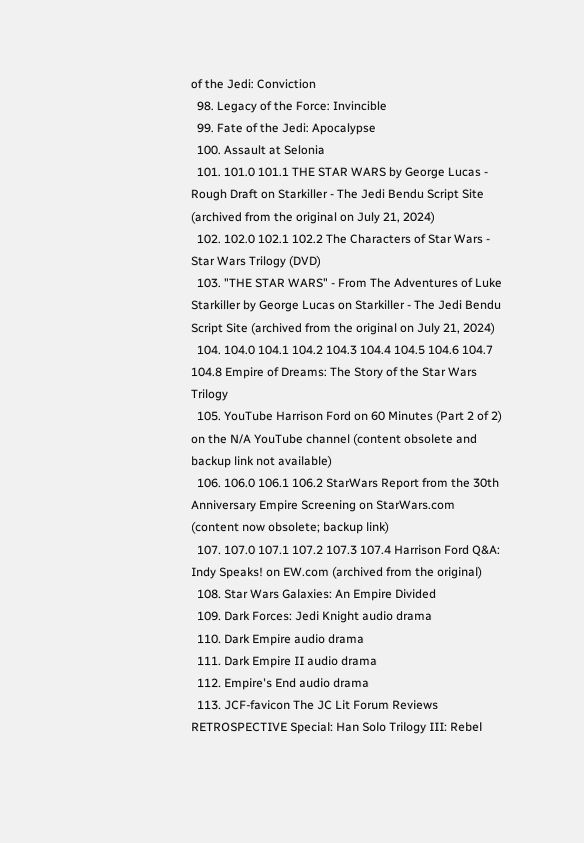of the Jedi: Conviction
  98. Legacy of the Force: Invincible
  99. Fate of the Jedi: Apocalypse
  100. Assault at Selonia
  101. 101.0 101.1 THE STAR WARS by George Lucas - Rough Draft on Starkiller - The Jedi Bendu Script Site (archived from the original on July 21, 2024)
  102. 102.0 102.1 102.2 The Characters of Star Wars - Star Wars Trilogy (DVD)
  103. "THE STAR WARS" - From The Adventures of Luke Starkiller by George Lucas on Starkiller - The Jedi Bendu Script Site (archived from the original on July 21, 2024)
  104. 104.0 104.1 104.2 104.3 104.4 104.5 104.6 104.7 104.8 Empire of Dreams: The Story of the Star Wars Trilogy
  105. YouTube Harrison Ford on 60 Minutes (Part 2 of 2) on the N/A YouTube channel (content obsolete and backup link not available)
  106. 106.0 106.1 106.2 StarWars Report from the 30th Anniversary Empire Screening on StarWars.com (content now obsolete; backup link)
  107. 107.0 107.1 107.2 107.3 107.4 Harrison Ford Q&A: Indy Speaks! on EW.com (archived from the original)
  108. Star Wars Galaxies: An Empire Divided
  109. Dark Forces: Jedi Knight audio drama
  110. Dark Empire audio drama
  111. Dark Empire II audio drama
  112. Empire's End audio drama
  113. JCF-favicon The JC Lit Forum Reviews RETROSPECTIVE Special: Han Solo Trilogy III: Rebel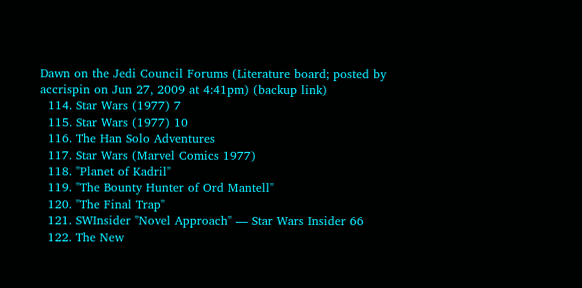Dawn on the Jedi Council Forums (Literature board; posted by accrispin on Jun 27, 2009 at 4:41pm) (backup link)
  114. Star Wars (1977) 7
  115. Star Wars (1977) 10
  116. The Han Solo Adventures
  117. Star Wars (Marvel Comics 1977)
  118. "Planet of Kadril"
  119. "The Bounty Hunter of Ord Mantell"
  120. "The Final Trap"
  121. SWInsider "Novel Approach" — Star Wars Insider 66
  122. The New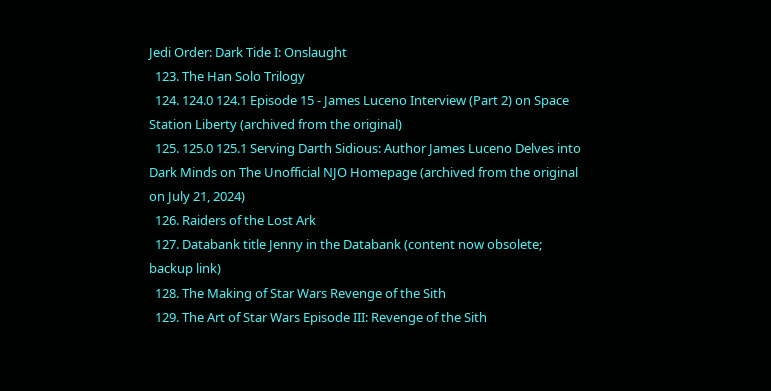Jedi Order: Dark Tide I: Onslaught
  123. The Han Solo Trilogy
  124. 124.0 124.1 Episode 15 - James Luceno Interview (Part 2) on Space Station Liberty (archived from the original)
  125. 125.0 125.1 Serving Darth Sidious: Author James Luceno Delves into Dark Minds on The Unofficial NJO Homepage (archived from the original on July 21, 2024)
  126. Raiders of the Lost Ark
  127. Databank title Jenny in the Databank (content now obsolete; backup link)
  128. The Making of Star Wars Revenge of the Sith
  129. The Art of Star Wars Episode III: Revenge of the Sith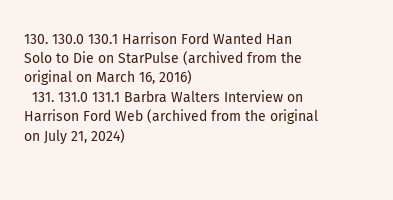130. 130.0 130.1 Harrison Ford Wanted Han Solo to Die on StarPulse (archived from the original on March 16, 2016)
  131. 131.0 131.1 Barbra Walters Interview on Harrison Ford Web (archived from the original on July 21, 2024)